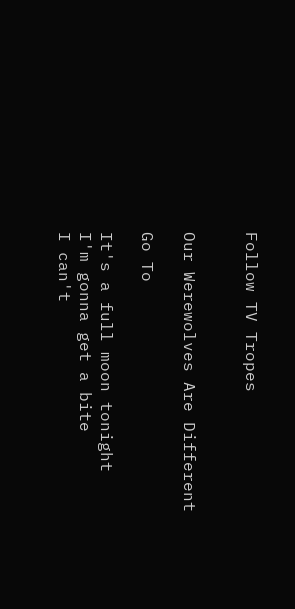Follow TV Tropes


Our Werewolves Are Different

Go To

It's a full moon tonight
I'm gonna get a bite
I can't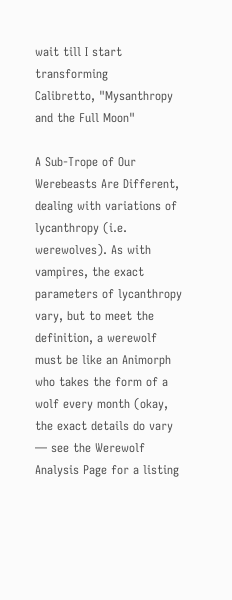wait till I start transforming
Calibretto, "Mysanthropy and the Full Moon"

A Sub-Trope of Our Werebeasts Are Different, dealing with variations of lycanthropy (i.e. werewolves). As with vampires, the exact parameters of lycanthropy vary, but to meet the definition, a werewolf must be like an Animorph who takes the form of a wolf every month (okay, the exact details do vary — see the Werewolf Analysis Page for a listing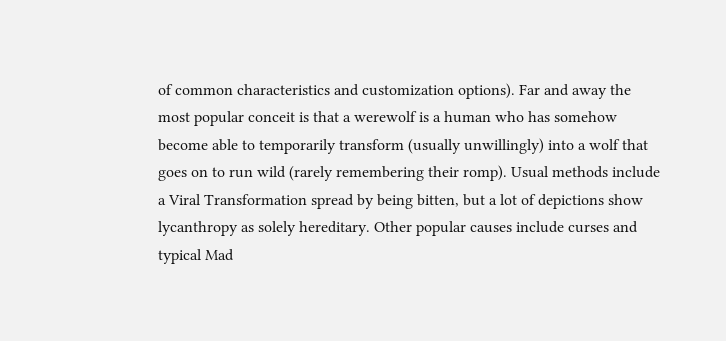of common characteristics and customization options). Far and away the most popular conceit is that a werewolf is a human who has somehow become able to temporarily transform (usually unwillingly) into a wolf that goes on to run wild (rarely remembering their romp). Usual methods include a Viral Transformation spread by being bitten, but a lot of depictions show lycanthropy as solely hereditary. Other popular causes include curses and typical Mad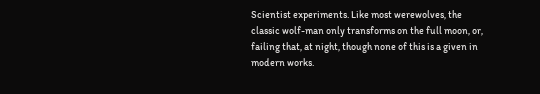Scientist experiments. Like most werewolves, the classic wolf-man only transforms on the full moon, or, failing that, at night, though none of this is a given in modern works.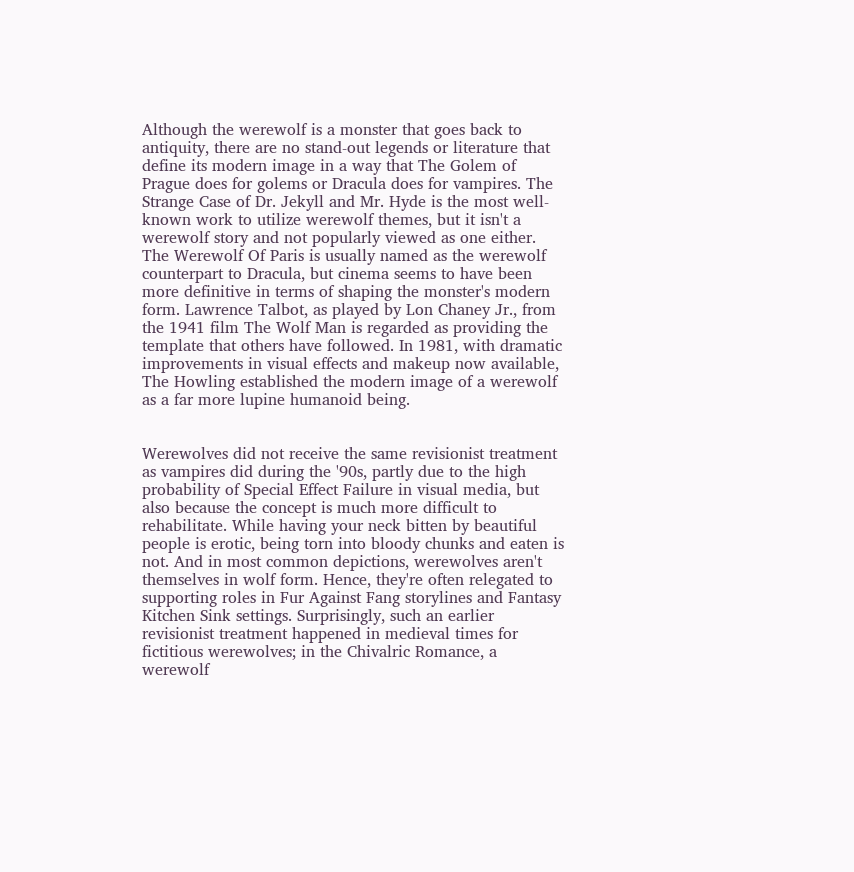Although the werewolf is a monster that goes back to antiquity, there are no stand-out legends or literature that define its modern image in a way that The Golem of Prague does for golems or Dracula does for vampires. The Strange Case of Dr. Jekyll and Mr. Hyde is the most well-known work to utilize werewolf themes, but it isn't a werewolf story and not popularly viewed as one either. The Werewolf Of Paris is usually named as the werewolf counterpart to Dracula, but cinema seems to have been more definitive in terms of shaping the monster's modern form. Lawrence Talbot, as played by Lon Chaney Jr., from the 1941 film The Wolf Man is regarded as providing the template that others have followed. In 1981, with dramatic improvements in visual effects and makeup now available, The Howling established the modern image of a werewolf as a far more lupine humanoid being.


Werewolves did not receive the same revisionist treatment as vampires did during the '90s, partly due to the high probability of Special Effect Failure in visual media, but also because the concept is much more difficult to rehabilitate. While having your neck bitten by beautiful people is erotic, being torn into bloody chunks and eaten is not. And in most common depictions, werewolves aren't themselves in wolf form. Hence, they're often relegated to supporting roles in Fur Against Fang storylines and Fantasy Kitchen Sink settings. Surprisingly, such an earlier revisionist treatment happened in medieval times for fictitious werewolves; in the Chivalric Romance, a werewolf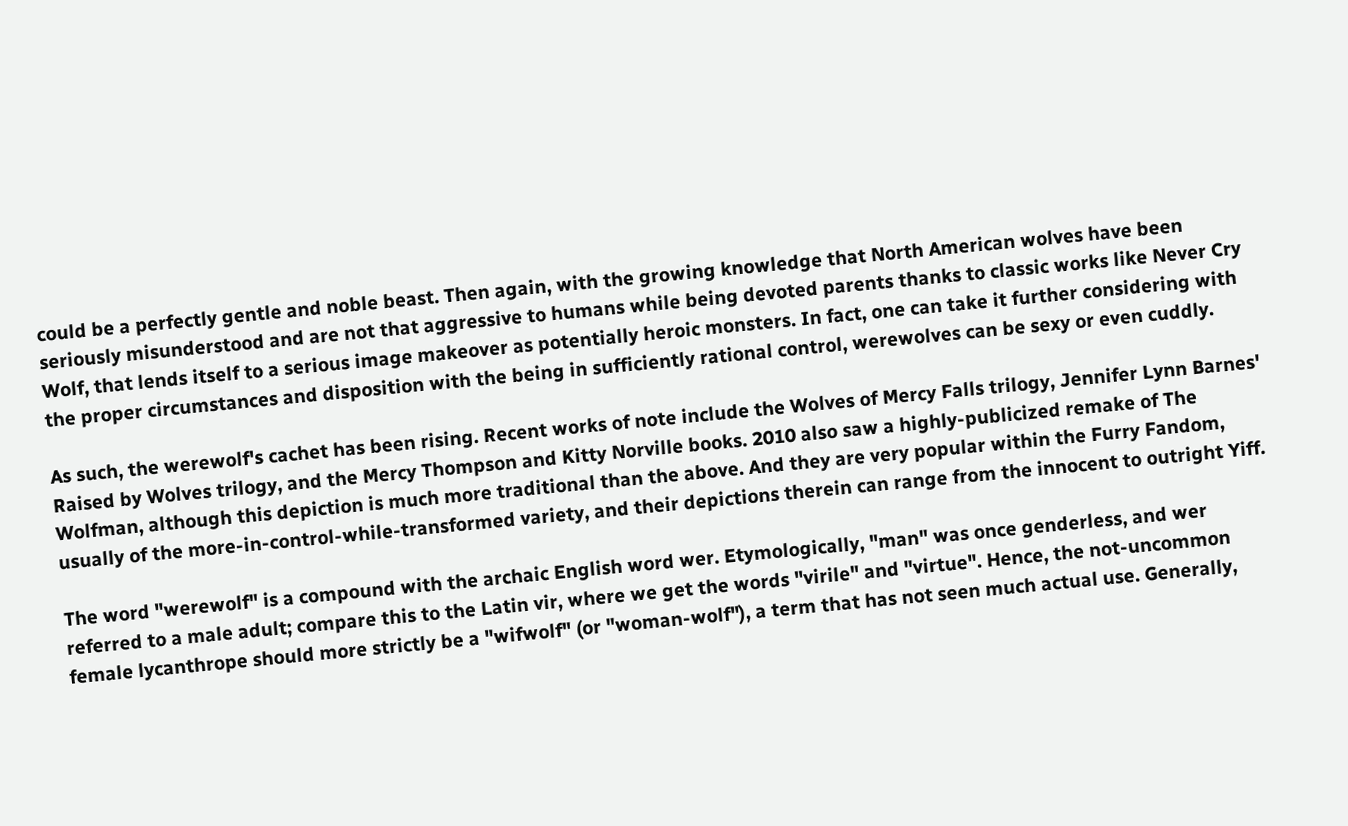could be a perfectly gentle and noble beast. Then again, with the growing knowledge that North American wolves have been seriously misunderstood and are not that aggressive to humans while being devoted parents thanks to classic works like Never Cry Wolf, that lends itself to a serious image makeover as potentially heroic monsters. In fact, one can take it further considering with the proper circumstances and disposition with the being in sufficiently rational control, werewolves can be sexy or even cuddly.

As such, the werewolf's cachet has been rising. Recent works of note include the Wolves of Mercy Falls trilogy, Jennifer Lynn Barnes' Raised by Wolves trilogy, and the Mercy Thompson and Kitty Norville books. 2010 also saw a highly-publicized remake of The Wolfman, although this depiction is much more traditional than the above. And they are very popular within the Furry Fandom, usually of the more-in-control-while-transformed variety, and their depictions therein can range from the innocent to outright Yiff.

The word "werewolf" is a compound with the archaic English word wer. Etymologically, "man" was once genderless, and wer referred to a male adult; compare this to the Latin vir, where we get the words "virile" and "virtue". Hence, the not-uncommon female lycanthrope should more strictly be a "wifwolf" (or "woman-wolf"), a term that has not seen much actual use. Generally,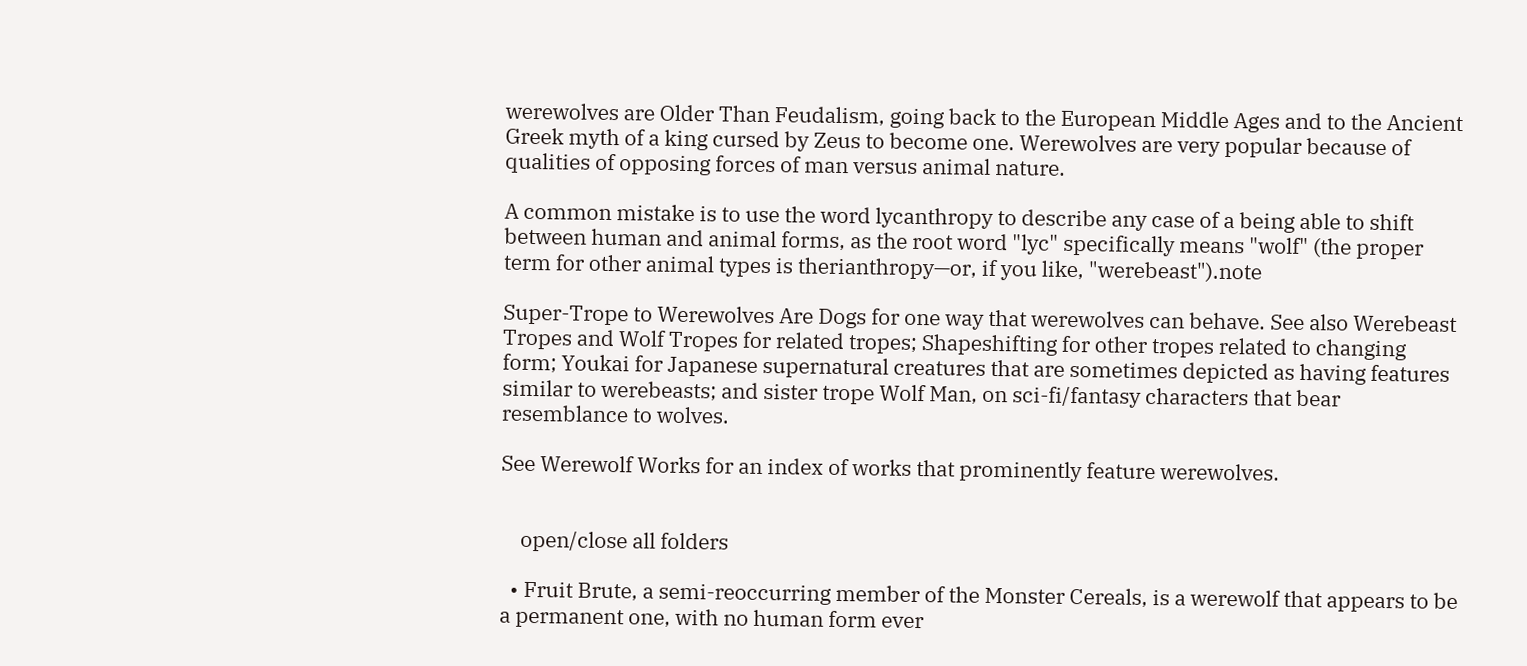werewolves are Older Than Feudalism, going back to the European Middle Ages and to the Ancient Greek myth of a king cursed by Zeus to become one. Werewolves are very popular because of qualities of opposing forces of man versus animal nature.

A common mistake is to use the word lycanthropy to describe any case of a being able to shift between human and animal forms, as the root word "lyc" specifically means "wolf" (the proper term for other animal types is therianthropy—or, if you like, "werebeast").note

Super-Trope to Werewolves Are Dogs for one way that werewolves can behave. See also Werebeast Tropes and Wolf Tropes for related tropes; Shapeshifting for other tropes related to changing form; Youkai for Japanese supernatural creatures that are sometimes depicted as having features similar to werebeasts; and sister trope Wolf Man, on sci-fi/fantasy characters that bear resemblance to wolves.

See Werewolf Works for an index of works that prominently feature werewolves.


    open/close all folders

  • Fruit Brute, a semi-reoccurring member of the Monster Cereals, is a werewolf that appears to be a permanent one, with no human form ever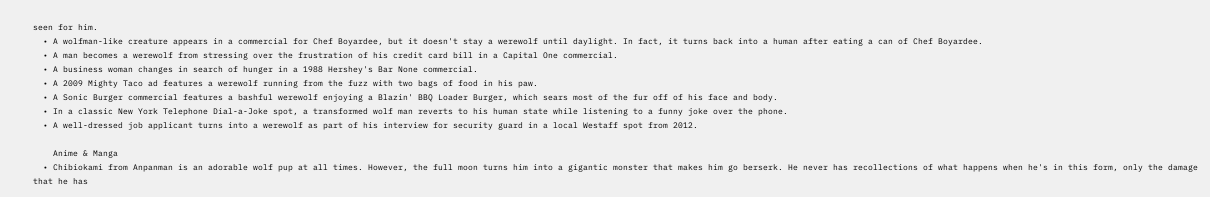seen for him.
  • A wolfman-like creature appears in a commercial for Chef Boyardee, but it doesn't stay a werewolf until daylight. In fact, it turns back into a human after eating a can of Chef Boyardee.
  • A man becomes a werewolf from stressing over the frustration of his credit card bill in a Capital One commercial.
  • A business woman changes in search of hunger in a 1988 Hershey's Bar None commercial.
  • A 2009 Mighty Taco ad features a werewolf running from the fuzz with two bags of food in his paw.
  • A Sonic Burger commercial features a bashful werewolf enjoying a Blazin' BBQ Loader Burger, which sears most of the fur off of his face and body.
  • In a classic New York Telephone Dial-a-Joke spot, a transformed wolf man reverts to his human state while listening to a funny joke over the phone.
  • A well-dressed job applicant turns into a werewolf as part of his interview for security guard in a local Westaff spot from 2012.

    Anime & Manga
  • Chibiokami from Anpanman is an adorable wolf pup at all times. However, the full moon turns him into a gigantic monster that makes him go berserk. He never has recollections of what happens when he's in this form, only the damage that he has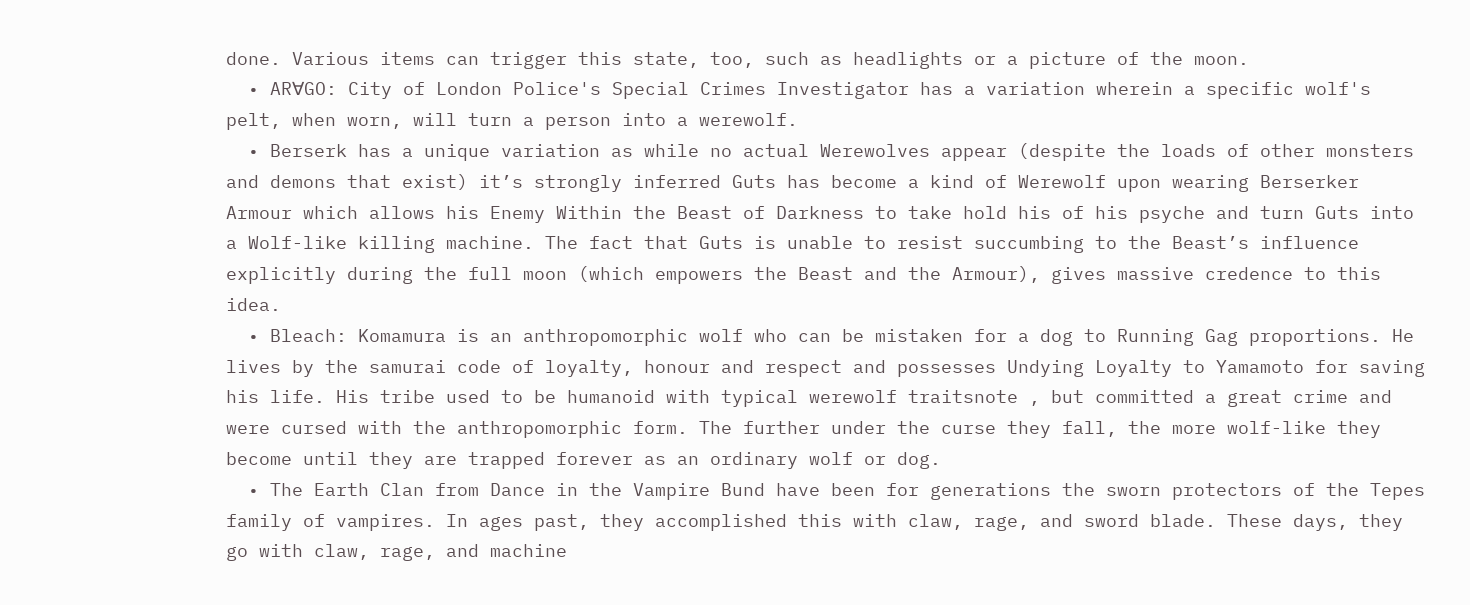done. Various items can trigger this state, too, such as headlights or a picture of the moon.
  • AR∀GO: City of London Police's Special Crimes Investigator has a variation wherein a specific wolf's pelt, when worn, will turn a person into a werewolf.
  • Berserk has a unique variation as while no actual Werewolves appear (despite the loads of other monsters and demons that exist) it’s strongly inferred Guts has become a kind of Werewolf upon wearing Berserker Armour which allows his Enemy Within the Beast of Darkness to take hold his of his psyche and turn Guts into a Wolf-like killing machine. The fact that Guts is unable to resist succumbing to the Beast’s influence explicitly during the full moon (which empowers the Beast and the Armour), gives massive credence to this idea.
  • Bleach: Komamura is an anthropomorphic wolf who can be mistaken for a dog to Running Gag proportions. He lives by the samurai code of loyalty, honour and respect and possesses Undying Loyalty to Yamamoto for saving his life. His tribe used to be humanoid with typical werewolf traitsnote , but committed a great crime and were cursed with the anthropomorphic form. The further under the curse they fall, the more wolf-like they become until they are trapped forever as an ordinary wolf or dog.
  • The Earth Clan from Dance in the Vampire Bund have been for generations the sworn protectors of the Tepes family of vampires. In ages past, they accomplished this with claw, rage, and sword blade. These days, they go with claw, rage, and machine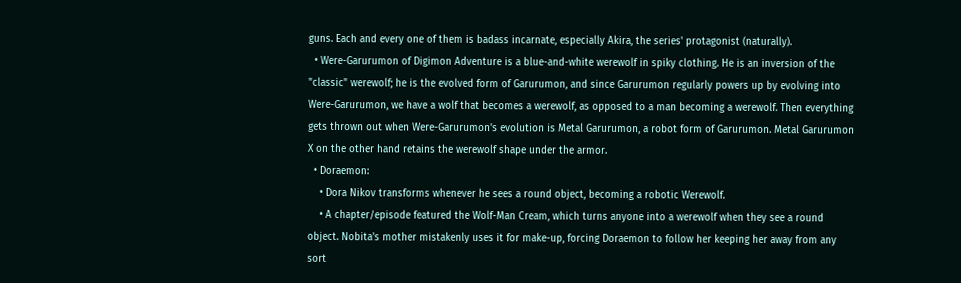guns. Each and every one of them is badass incarnate, especially Akira, the series' protagonist (naturally).
  • Were-Garurumon of Digimon Adventure is a blue-and-white werewolf in spiky clothing. He is an inversion of the "classic" werewolf; he is the evolved form of Garurumon, and since Garurumon regularly powers up by evolving into Were-Garurumon, we have a wolf that becomes a werewolf, as opposed to a man becoming a werewolf. Then everything gets thrown out when Were-Garurumon's evolution is Metal Garurumon, a robot form of Garurumon. Metal Garurumon X on the other hand retains the werewolf shape under the armor.
  • Doraemon:
    • Dora Nikov transforms whenever he sees a round object, becoming a robotic Werewolf.
    • A chapter/episode featured the Wolf-Man Cream, which turns anyone into a werewolf when they see a round object. Nobita's mother mistakenly uses it for make-up, forcing Doraemon to follow her keeping her away from any sort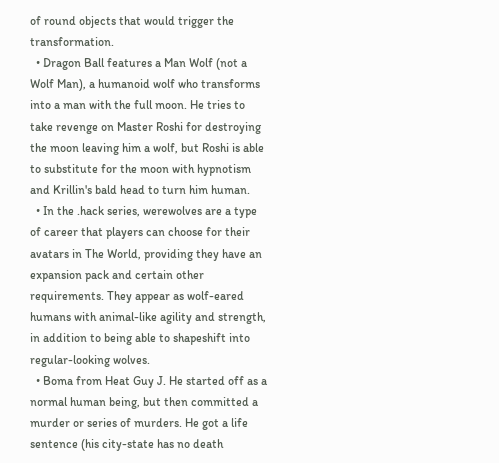of round objects that would trigger the transformation.
  • Dragon Ball features a Man Wolf (not a Wolf Man), a humanoid wolf who transforms into a man with the full moon. He tries to take revenge on Master Roshi for destroying the moon leaving him a wolf, but Roshi is able to substitute for the moon with hypnotism and Krillin's bald head to turn him human.
  • In the .hack series, werewolves are a type of career that players can choose for their avatars in The World, providing they have an expansion pack and certain other requirements. They appear as wolf-eared humans with animal-like agility and strength, in addition to being able to shapeshift into regular-looking wolves.
  • Boma from Heat Guy J. He started off as a normal human being, but then committed a murder or series of murders. He got a life sentence (his city-state has no death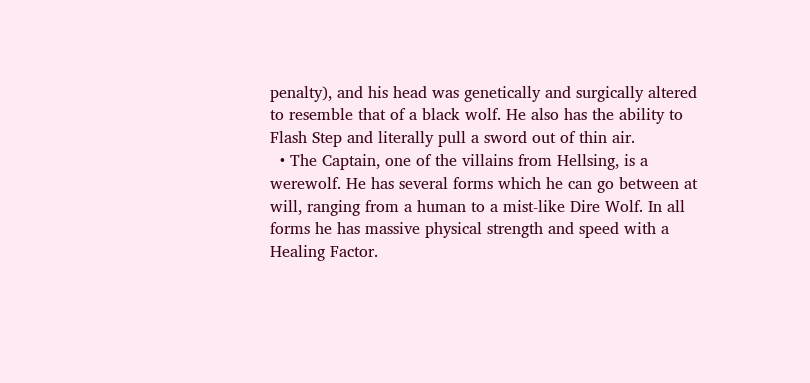penalty), and his head was genetically and surgically altered to resemble that of a black wolf. He also has the ability to Flash Step and literally pull a sword out of thin air.
  • The Captain, one of the villains from Hellsing, is a werewolf. He has several forms which he can go between at will, ranging from a human to a mist-like Dire Wolf. In all forms he has massive physical strength and speed with a Healing Factor.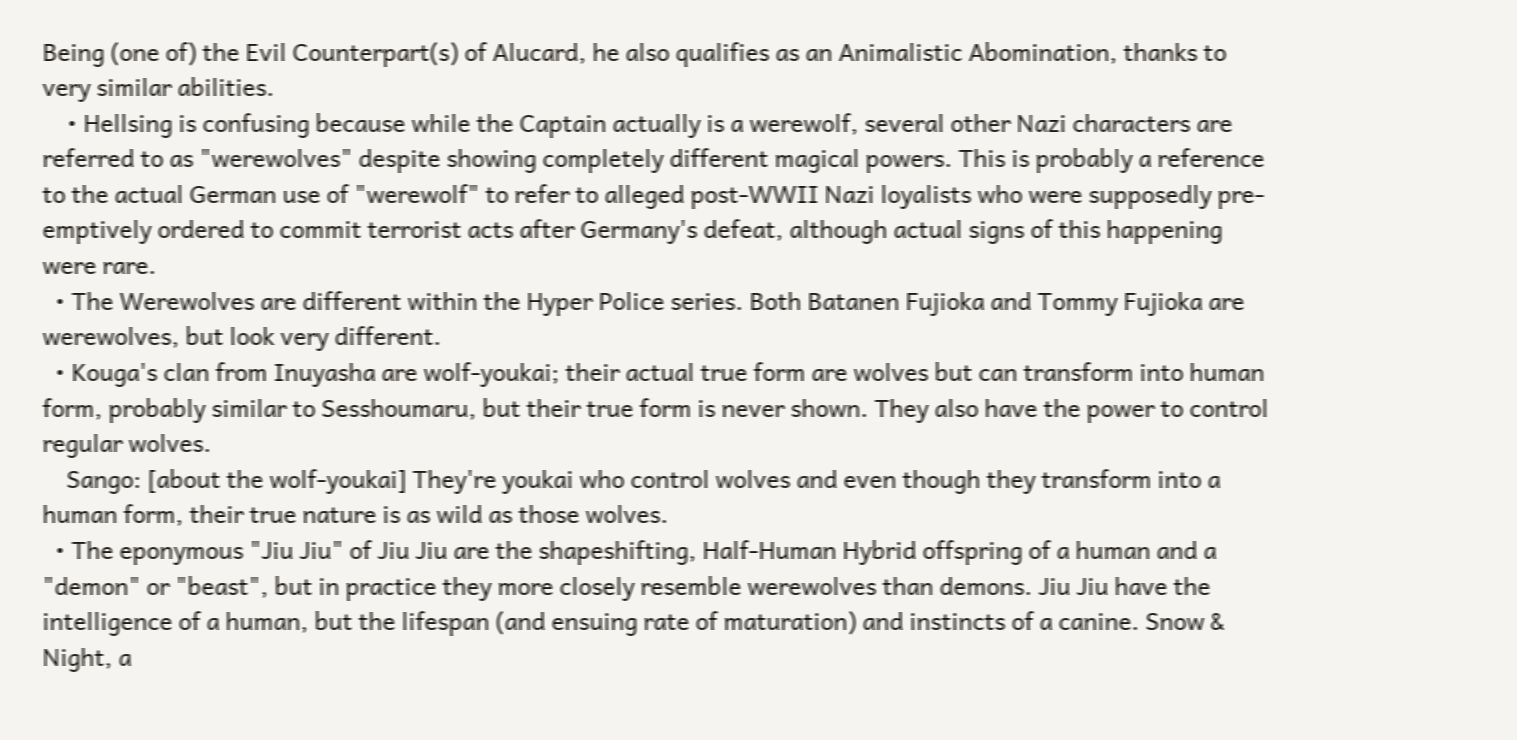Being (one of) the Evil Counterpart(s) of Alucard, he also qualifies as an Animalistic Abomination, thanks to very similar abilities.
    • Hellsing is confusing because while the Captain actually is a werewolf, several other Nazi characters are referred to as "werewolves" despite showing completely different magical powers. This is probably a reference to the actual German use of "werewolf" to refer to alleged post-WWII Nazi loyalists who were supposedly pre-emptively ordered to commit terrorist acts after Germany's defeat, although actual signs of this happening were rare.
  • The Werewolves are different within the Hyper Police series. Both Batanen Fujioka and Tommy Fujioka are werewolves, but look very different.
  • Kouga's clan from Inuyasha are wolf-youkai; their actual true form are wolves but can transform into human form, probably similar to Sesshoumaru, but their true form is never shown. They also have the power to control regular wolves.
    Sango: [about the wolf-youkai] They're youkai who control wolves and even though they transform into a human form, their true nature is as wild as those wolves.
  • The eponymous "Jiu Jiu" of Jiu Jiu are the shapeshifting, Half-Human Hybrid offspring of a human and a "demon" or "beast", but in practice they more closely resemble werewolves than demons. Jiu Jiu have the intelligence of a human, but the lifespan (and ensuing rate of maturation) and instincts of a canine. Snow & Night, a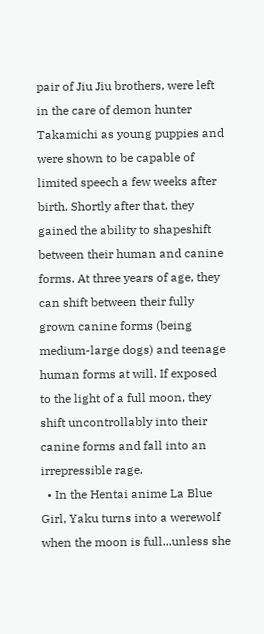pair of Jiu Jiu brothers, were left in the care of demon hunter Takamichi as young puppies and were shown to be capable of limited speech a few weeks after birth. Shortly after that, they gained the ability to shapeshift between their human and canine forms. At three years of age, they can shift between their fully grown canine forms (being medium-large dogs) and teenage human forms at will. If exposed to the light of a full moon, they shift uncontrollably into their canine forms and fall into an irrepressible rage.
  • In the Hentai anime La Blue Girl, Yaku turns into a werewolf when the moon is full...unless she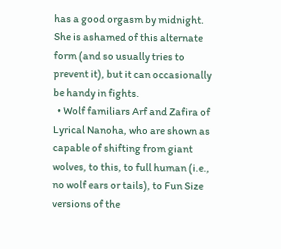has a good orgasm by midnight. She is ashamed of this alternate form (and so usually tries to prevent it), but it can occasionally be handy in fights.
  • Wolf familiars Arf and Zafira of Lyrical Nanoha, who are shown as capable of shifting from giant wolves, to this, to full human (i.e., no wolf ears or tails), to Fun Size versions of the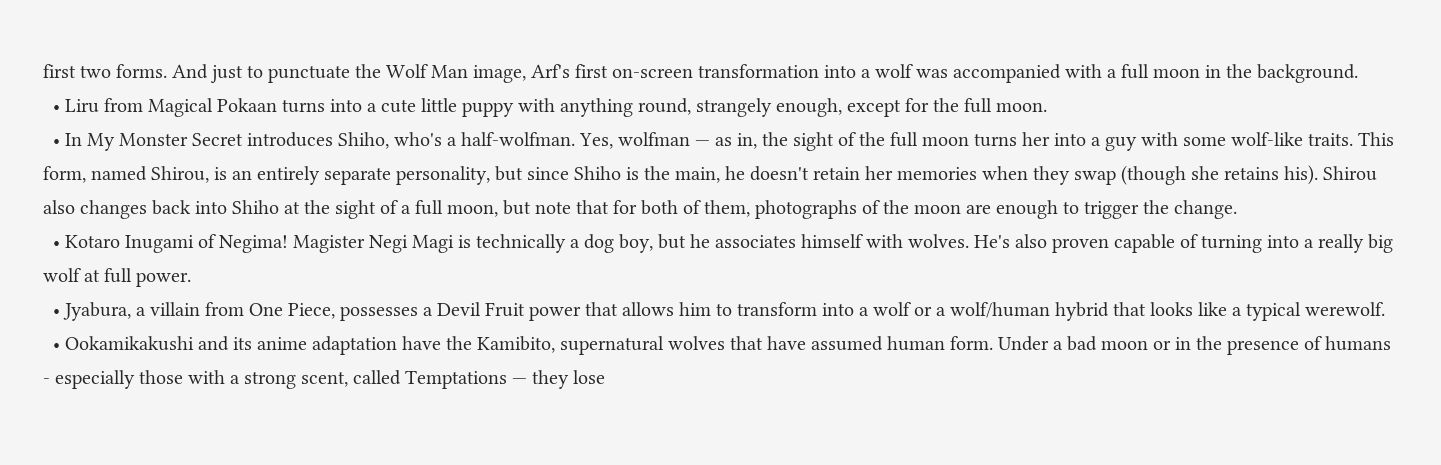first two forms. And just to punctuate the Wolf Man image, Arf's first on-screen transformation into a wolf was accompanied with a full moon in the background.
  • Liru from Magical Pokaan turns into a cute little puppy with anything round, strangely enough, except for the full moon.
  • In My Monster Secret introduces Shiho, who's a half-wolfman. Yes, wolfman — as in, the sight of the full moon turns her into a guy with some wolf-like traits. This form, named Shirou, is an entirely separate personality, but since Shiho is the main, he doesn't retain her memories when they swap (though she retains his). Shirou also changes back into Shiho at the sight of a full moon, but note that for both of them, photographs of the moon are enough to trigger the change.
  • Kotaro Inugami of Negima! Magister Negi Magi is technically a dog boy, but he associates himself with wolves. He's also proven capable of turning into a really big wolf at full power.
  • Jyabura, a villain from One Piece, possesses a Devil Fruit power that allows him to transform into a wolf or a wolf/human hybrid that looks like a typical werewolf.
  • Ookamikakushi and its anime adaptation have the Kamibito, supernatural wolves that have assumed human form. Under a bad moon or in the presence of humans - especially those with a strong scent, called Temptations — they lose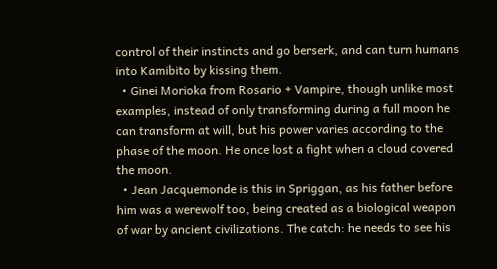control of their instincts and go berserk, and can turn humans into Kamibito by kissing them.
  • Ginei Morioka from Rosario + Vampire, though unlike most examples, instead of only transforming during a full moon he can transform at will, but his power varies according to the phase of the moon. He once lost a fight when a cloud covered the moon.
  • Jean Jacquemonde is this in Spriggan, as his father before him was a werewolf too, being created as a biological weapon of war by ancient civilizations. The catch: he needs to see his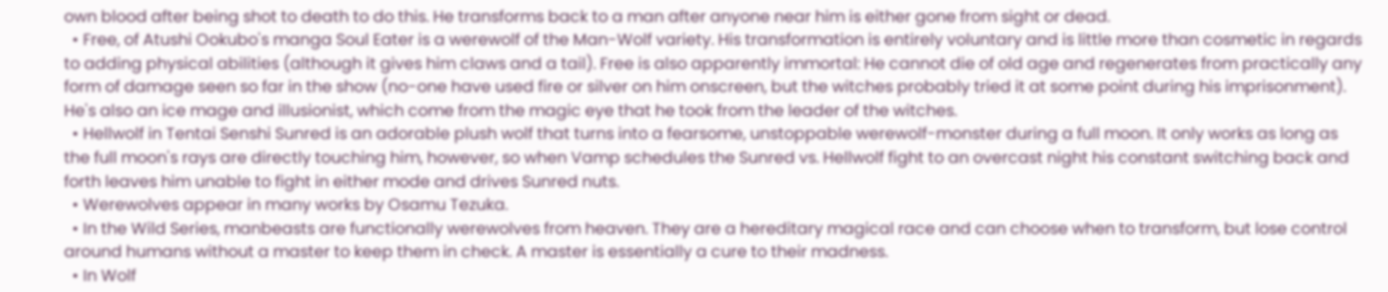own blood after being shot to death to do this. He transforms back to a man after anyone near him is either gone from sight or dead.
  • Free, of Atushi Ookubo's manga Soul Eater is a werewolf of the Man-Wolf variety. His transformation is entirely voluntary and is little more than cosmetic in regards to adding physical abilities (although it gives him claws and a tail). Free is also apparently immortal: He cannot die of old age and regenerates from practically any form of damage seen so far in the show (no-one have used fire or silver on him onscreen, but the witches probably tried it at some point during his imprisonment). He's also an ice mage and illusionist, which come from the magic eye that he took from the leader of the witches.
  • Hellwolf in Tentai Senshi Sunred is an adorable plush wolf that turns into a fearsome, unstoppable werewolf-monster during a full moon. It only works as long as the full moon's rays are directly touching him, however, so when Vamp schedules the Sunred vs. Hellwolf fight to an overcast night his constant switching back and forth leaves him unable to fight in either mode and drives Sunred nuts.
  • Werewolves appear in many works by Osamu Tezuka.
  • In the Wild Series, manbeasts are functionally werewolves from heaven. They are a hereditary magical race and can choose when to transform, but lose control around humans without a master to keep them in check. A master is essentially a cure to their madness.
  • In Wolf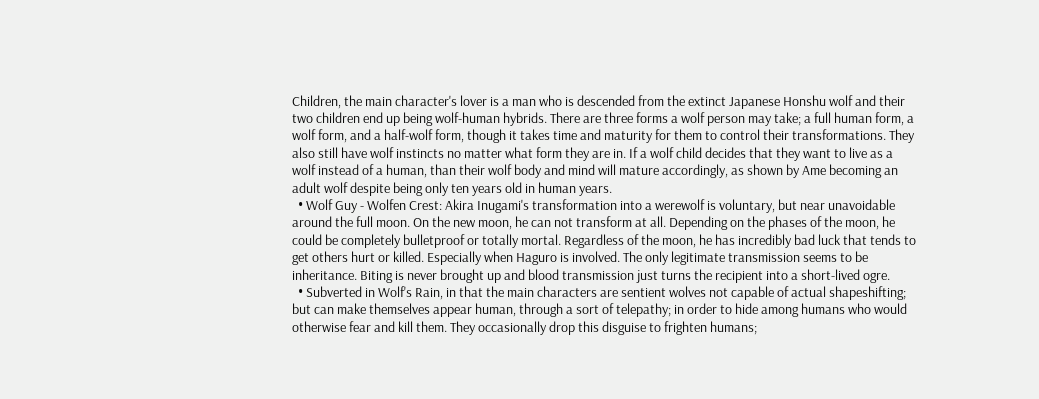Children, the main character's lover is a man who is descended from the extinct Japanese Honshu wolf and their two children end up being wolf-human hybrids. There are three forms a wolf person may take; a full human form, a wolf form, and a half-wolf form, though it takes time and maturity for them to control their transformations. They also still have wolf instincts no matter what form they are in. If a wolf child decides that they want to live as a wolf instead of a human, than their wolf body and mind will mature accordingly, as shown by Ame becoming an adult wolf despite being only ten years old in human years.
  • Wolf Guy - Wolfen Crest: Akira Inugami's transformation into a werewolf is voluntary, but near unavoidable around the full moon. On the new moon, he can not transform at all. Depending on the phases of the moon, he could be completely bulletproof or totally mortal. Regardless of the moon, he has incredibly bad luck that tends to get others hurt or killed. Especially when Haguro is involved. The only legitimate transmission seems to be inheritance. Biting is never brought up and blood transmission just turns the recipient into a short-lived ogre.
  • Subverted in Wolf's Rain, in that the main characters are sentient wolves not capable of actual shapeshifting; but can make themselves appear human, through a sort of telepathy; in order to hide among humans who would otherwise fear and kill them. They occasionally drop this disguise to frighten humans;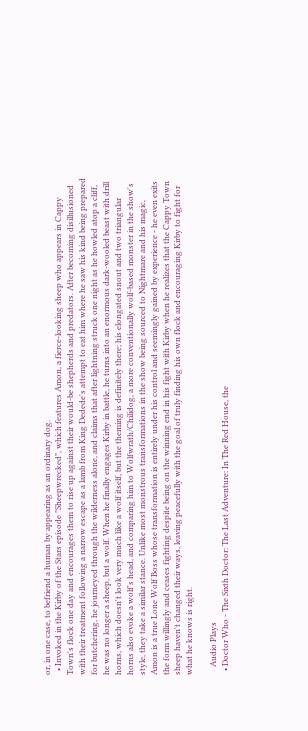or, in one case, to befriend a human by appearing as an ordinary dog.
  • Invoked in the Kirby of the Stars episode "Sheepwrecked", which features Amon, a fierce-looking sheep who appears in Cappy Town's flock one day and encourages them to rise up against their would-be shepherds and predators. After becoming disillusioned with their treatment following a narrow escape as a lamb from King Dedede's attempt to eat him where he saw his kind being prepared for butchering, he journeyed through the wilderness alone, and claims that after lightning struck one night as he howled atop a cliff, he was no longer a sheep, but a wolf. When he finally engages Kirby in battle, he turns into an enormous dark-wooled beast with drill horns, which doesn't look very much like a wolf itself, but the theming is definitely there; his elongated snout and two triangular horns also evoke a wolf's head, and comparing him to Wolfwrath/Chilidog, a more conventionally wolf-based monster in the show's style, they take a similar stance. Unlike most monstrous transformations in the show being sourced to Nightmare and his magic, Amon is a true Lone Wolf Boss whose transformation is entirely under his control and seemingly gained by experience - he even exits the form willingly and ceases fighting despite being on the winning end in his fight with Kirby when he realizes that the Cappy Town sheep haven't changed their ways, leaving peacefully with the goal of truly finding his own flock and encouraging Kirby to fight for what he knows is right.

    Audio Plays
  • Doctor Who - The Sixth Doctor: The Last Adventure: In The Red House, the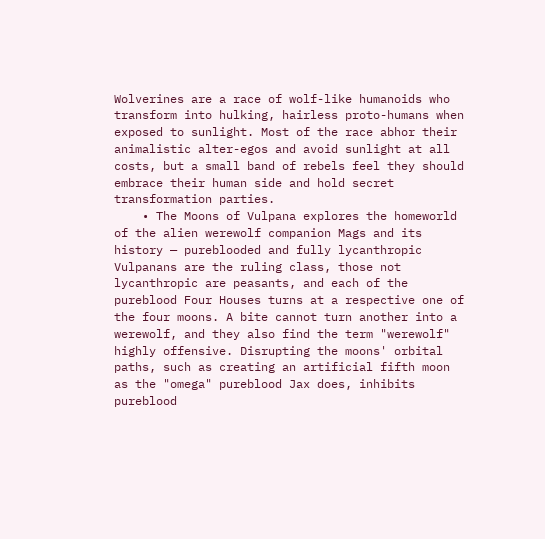Wolverines are a race of wolf-like humanoids who transform into hulking, hairless proto-humans when exposed to sunlight. Most of the race abhor their animalistic alter-egos and avoid sunlight at all costs, but a small band of rebels feel they should embrace their human side and hold secret transformation parties.
    • The Moons of Vulpana explores the homeworld of the alien werewolf companion Mags and its history — pureblooded and fully lycanthropic Vulpanans are the ruling class, those not lycanthropic are peasants, and each of the pureblood Four Houses turns at a respective one of the four moons. A bite cannot turn another into a werewolf, and they also find the term "werewolf" highly offensive. Disrupting the moons' orbital paths, such as creating an artificial fifth moon as the "omega" pureblood Jax does, inhibits pureblood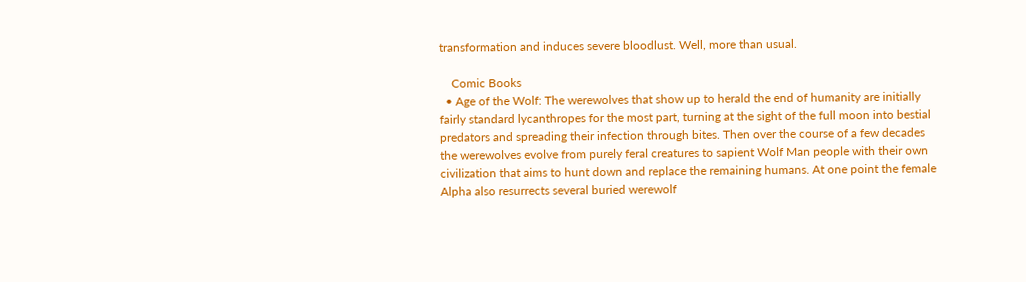transformation and induces severe bloodlust. Well, more than usual.

    Comic Books
  • Age of the Wolf: The werewolves that show up to herald the end of humanity are initially fairly standard lycanthropes for the most part, turning at the sight of the full moon into bestial predators and spreading their infection through bites. Then over the course of a few decades the werewolves evolve from purely feral creatures to sapient Wolf Man people with their own civilization that aims to hunt down and replace the remaining humans. At one point the female Alpha also resurrects several buried werewolf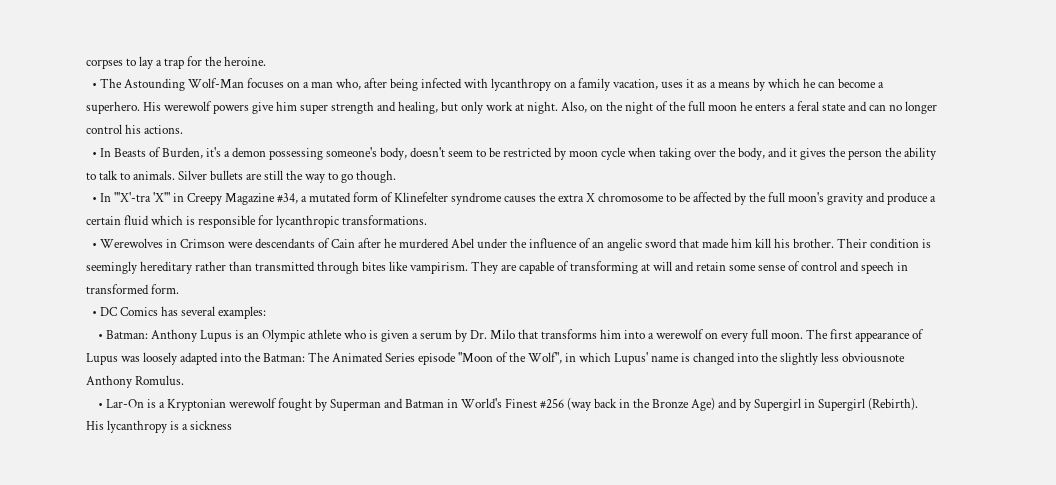corpses to lay a trap for the heroine.
  • The Astounding Wolf-Man focuses on a man who, after being infected with lycanthropy on a family vacation, uses it as a means by which he can become a superhero. His werewolf powers give him super strength and healing, but only work at night. Also, on the night of the full moon he enters a feral state and can no longer control his actions.
  • In Beasts of Burden, it's a demon possessing someone's body, doesn't seem to be restricted by moon cycle when taking over the body, and it gives the person the ability to talk to animals. Silver bullets are still the way to go though.
  • In "'X'-tra 'X'" in Creepy Magazine #34, a mutated form of Klinefelter syndrome causes the extra X chromosome to be affected by the full moon's gravity and produce a certain fluid which is responsible for lycanthropic transformations.
  • Werewolves in Crimson were descendants of Cain after he murdered Abel under the influence of an angelic sword that made him kill his brother. Their condition is seemingly hereditary rather than transmitted through bites like vampirism. They are capable of transforming at will and retain some sense of control and speech in transformed form.
  • DC Comics has several examples:
    • Batman: Anthony Lupus is an Olympic athlete who is given a serum by Dr. Milo that transforms him into a werewolf on every full moon. The first appearance of Lupus was loosely adapted into the Batman: The Animated Series episode "Moon of the Wolf", in which Lupus' name is changed into the slightly less obviousnote  Anthony Romulus.
    • Lar-On is a Kryptonian werewolf fought by Superman and Batman in World's Finest #256 (way back in the Bronze Age) and by Supergirl in Supergirl (Rebirth). His lycanthropy is a sickness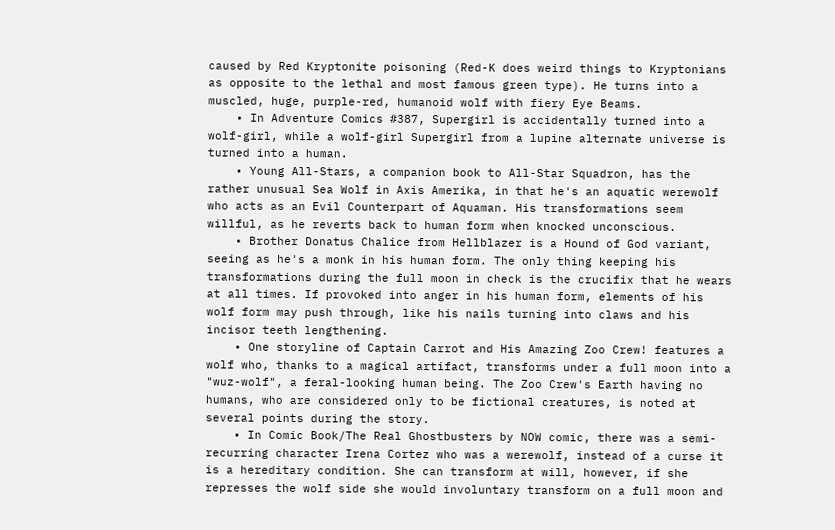caused by Red Kryptonite poisoning (Red-K does weird things to Kryptonians as opposite to the lethal and most famous green type). He turns into a muscled, huge, purple-red, humanoid wolf with fiery Eye Beams.
    • In Adventure Comics #387, Supergirl is accidentally turned into a wolf-girl, while a wolf-girl Supergirl from a lupine alternate universe is turned into a human.
    • Young All-Stars, a companion book to All-Star Squadron, has the rather unusual Sea Wolf in Axis Amerika, in that he's an aquatic werewolf who acts as an Evil Counterpart of Aquaman. His transformations seem willful, as he reverts back to human form when knocked unconscious.
    • Brother Donatus Chalice from Hellblazer is a Hound of God variant, seeing as he's a monk in his human form. The only thing keeping his transformations during the full moon in check is the crucifix that he wears at all times. If provoked into anger in his human form, elements of his wolf form may push through, like his nails turning into claws and his incisor teeth lengthening.
    • One storyline of Captain Carrot and His Amazing Zoo Crew! features a wolf who, thanks to a magical artifact, transforms under a full moon into a "wuz-wolf", a feral-looking human being. The Zoo Crew's Earth having no humans, who are considered only to be fictional creatures, is noted at several points during the story.
    • In Comic Book/The Real Ghostbusters by NOW comic, there was a semi-recurring character Irena Cortez who was a werewolf, instead of a curse it is a hereditary condition. She can transform at will, however, if she represses the wolf side she would involuntary transform on a full moon and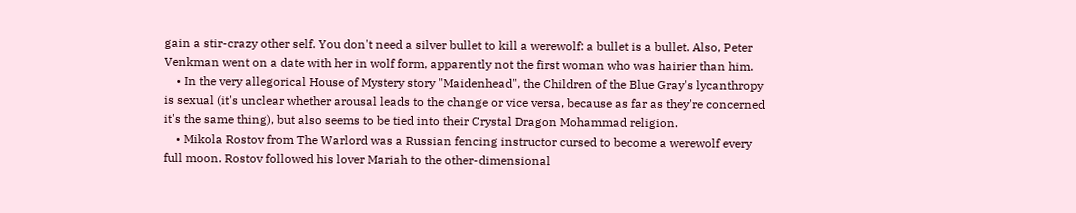gain a stir-crazy other self. You don't need a silver bullet to kill a werewolf: a bullet is a bullet. Also, Peter Venkman went on a date with her in wolf form, apparently not the first woman who was hairier than him.
    • In the very allegorical House of Mystery story "Maidenhead", the Children of the Blue Gray's lycanthropy is sexual (it's unclear whether arousal leads to the change or vice versa, because as far as they're concerned it's the same thing), but also seems to be tied into their Crystal Dragon Mohammad religion.
    • Mikola Rostov from The Warlord was a Russian fencing instructor cursed to become a werewolf every full moon. Rostov followed his lover Mariah to the other-dimensional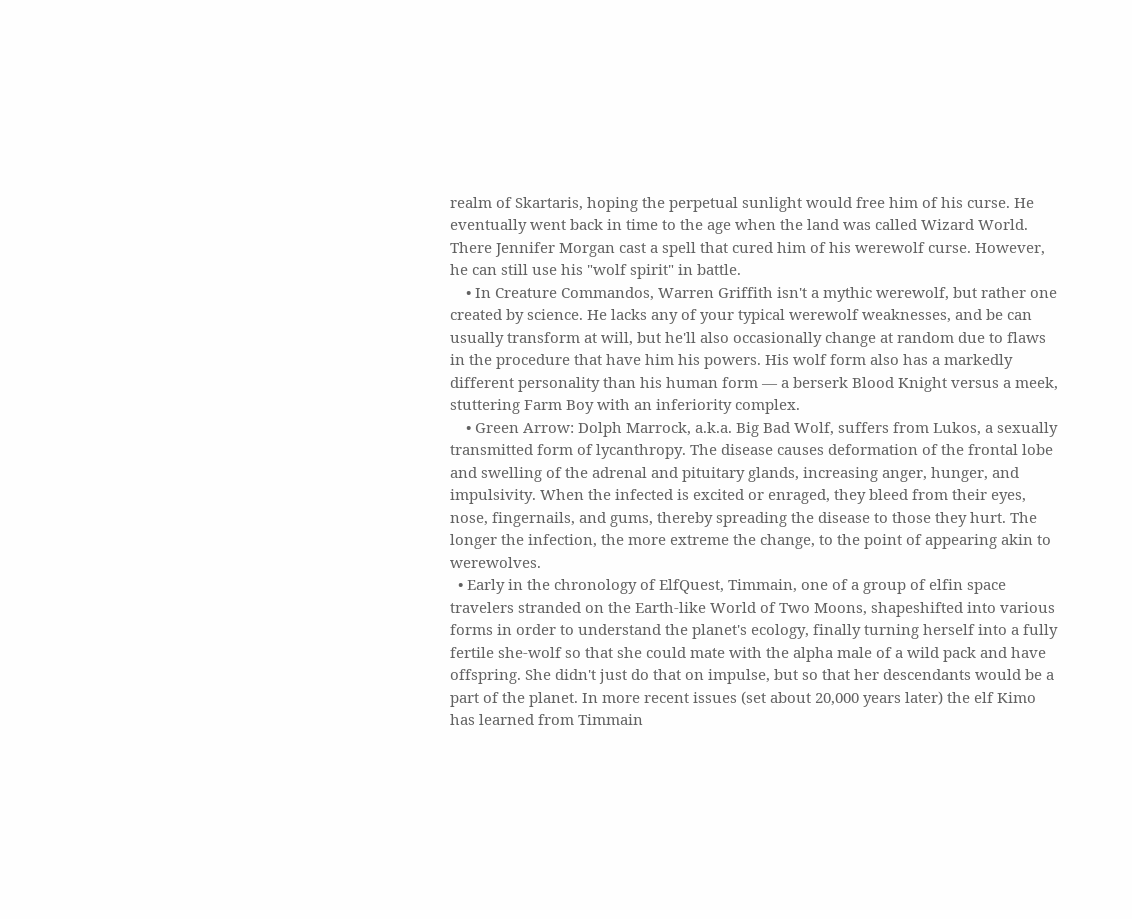realm of Skartaris, hoping the perpetual sunlight would free him of his curse. He eventually went back in time to the age when the land was called Wizard World. There Jennifer Morgan cast a spell that cured him of his werewolf curse. However, he can still use his "wolf spirit" in battle.
    • In Creature Commandos, Warren Griffith isn't a mythic werewolf, but rather one created by science. He lacks any of your typical werewolf weaknesses, and be can usually transform at will, but he'll also occasionally change at random due to flaws in the procedure that have him his powers. His wolf form also has a markedly different personality than his human form — a berserk Blood Knight versus a meek, stuttering Farm Boy with an inferiority complex.
    • Green Arrow: Dolph Marrock, a.k.a. Big Bad Wolf, suffers from Lukos, a sexually transmitted form of lycanthropy. The disease causes deformation of the frontal lobe and swelling of the adrenal and pituitary glands, increasing anger, hunger, and impulsivity. When the infected is excited or enraged, they bleed from their eyes, nose, fingernails, and gums, thereby spreading the disease to those they hurt. The longer the infection, the more extreme the change, to the point of appearing akin to werewolves.
  • Early in the chronology of ElfQuest, Timmain, one of a group of elfin space travelers stranded on the Earth-like World of Two Moons, shapeshifted into various forms in order to understand the planet's ecology, finally turning herself into a fully fertile she-wolf so that she could mate with the alpha male of a wild pack and have offspring. She didn't just do that on impulse, but so that her descendants would be a part of the planet. In more recent issues (set about 20,000 years later) the elf Kimo has learned from Timmain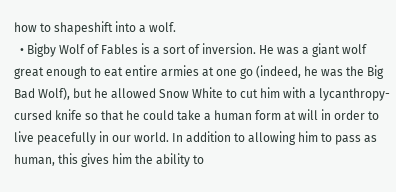how to shapeshift into a wolf.
  • Bigby Wolf of Fables is a sort of inversion. He was a giant wolf great enough to eat entire armies at one go (indeed, he was the Big Bad Wolf), but he allowed Snow White to cut him with a lycanthropy-cursed knife so that he could take a human form at will in order to live peacefully in our world. In addition to allowing him to pass as human, this gives him the ability to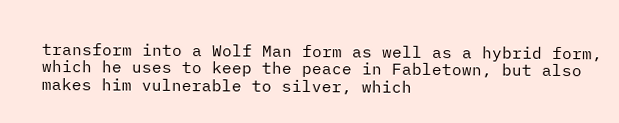transform into a Wolf Man form as well as a hybrid form, which he uses to keep the peace in Fabletown, but also makes him vulnerable to silver, which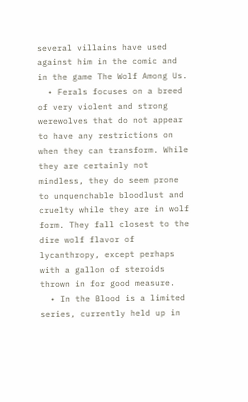several villains have used against him in the comic and in the game The Wolf Among Us.
  • Ferals focuses on a breed of very violent and strong werewolves that do not appear to have any restrictions on when they can transform. While they are certainly not mindless, they do seem prone to unquenchable bloodlust and cruelty while they are in wolf form. They fall closest to the dire wolf flavor of lycanthropy, except perhaps with a gallon of steroids thrown in for good measure.
  • In the Blood is a limited series, currently held up in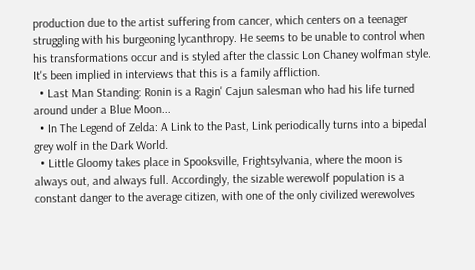production due to the artist suffering from cancer, which centers on a teenager struggling with his burgeoning lycanthropy. He seems to be unable to control when his transformations occur and is styled after the classic Lon Chaney wolfman style. It's been implied in interviews that this is a family affliction.
  • Last Man Standing: Ronin is a Ragin' Cajun salesman who had his life turned around under a Blue Moon...
  • In The Legend of Zelda: A Link to the Past, Link periodically turns into a bipedal grey wolf in the Dark World.
  • Little Gloomy takes place in Spooksville, Frightsylvania, where the moon is always out, and always full. Accordingly, the sizable werewolf population is a constant danger to the average citizen, with one of the only civilized werewolves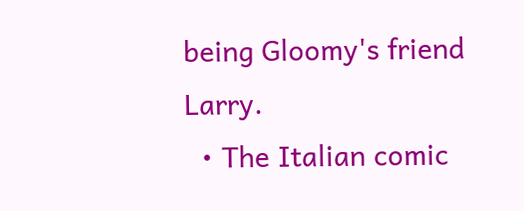being Gloomy's friend Larry.
  • The Italian comic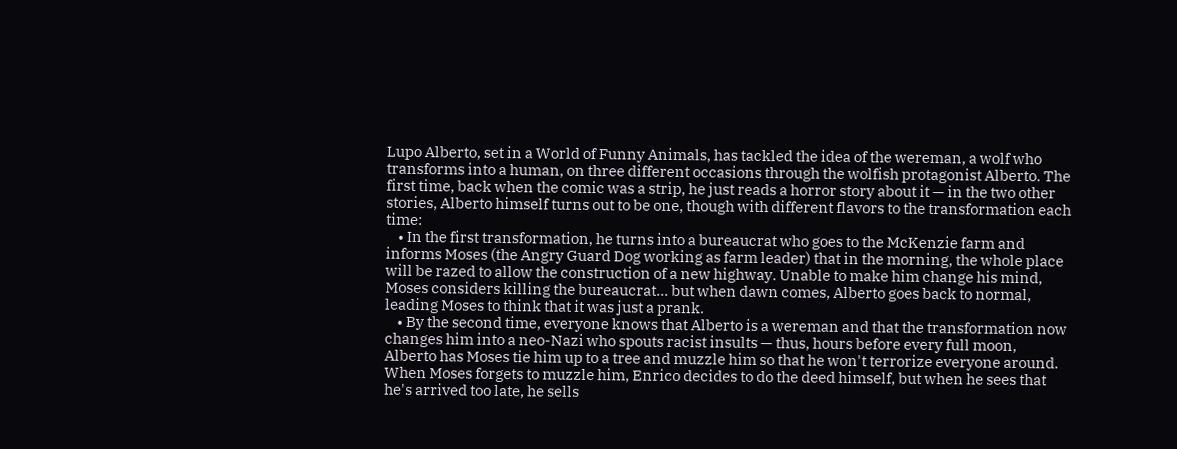Lupo Alberto, set in a World of Funny Animals, has tackled the idea of the wereman, a wolf who transforms into a human, on three different occasions through the wolfish protagonist Alberto. The first time, back when the comic was a strip, he just reads a horror story about it — in the two other stories, Alberto himself turns out to be one, though with different flavors to the transformation each time:
    • In the first transformation, he turns into a bureaucrat who goes to the McKenzie farm and informs Moses (the Angry Guard Dog working as farm leader) that in the morning, the whole place will be razed to allow the construction of a new highway. Unable to make him change his mind, Moses considers killing the bureaucrat... but when dawn comes, Alberto goes back to normal, leading Moses to think that it was just a prank.
    • By the second time, everyone knows that Alberto is a wereman and that the transformation now changes him into a neo-Nazi who spouts racist insults — thus, hours before every full moon, Alberto has Moses tie him up to a tree and muzzle him so that he won't terrorize everyone around. When Moses forgets to muzzle him, Enrico decides to do the deed himself, but when he sees that he's arrived too late, he sells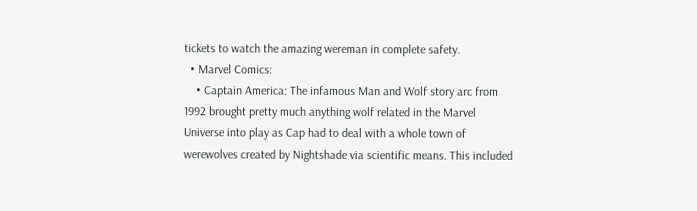tickets to watch the amazing wereman in complete safety.
  • Marvel Comics:
    • Captain America: The infamous Man and Wolf story arc from 1992 brought pretty much anything wolf related in the Marvel Universe into play as Cap had to deal with a whole town of werewolves created by Nightshade via scientific means. This included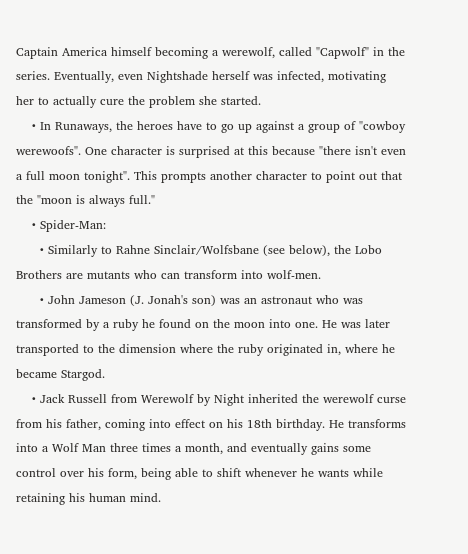Captain America himself becoming a werewolf, called "Capwolf" in the series. Eventually, even Nightshade herself was infected, motivating her to actually cure the problem she started.
    • In Runaways, the heroes have to go up against a group of "cowboy werewoofs". One character is surprised at this because "there isn't even a full moon tonight". This prompts another character to point out that the "moon is always full."
    • Spider-Man:
      • Similarly to Rahne Sinclair/Wolfsbane (see below), the Lobo Brothers are mutants who can transform into wolf-men.
      • John Jameson (J. Jonah's son) was an astronaut who was transformed by a ruby he found on the moon into one. He was later transported to the dimension where the ruby originated in, where he became Stargod.
    • Jack Russell from Werewolf by Night inherited the werewolf curse from his father, coming into effect on his 18th birthday. He transforms into a Wolf Man three times a month, and eventually gains some control over his form, being able to shift whenever he wants while retaining his human mind.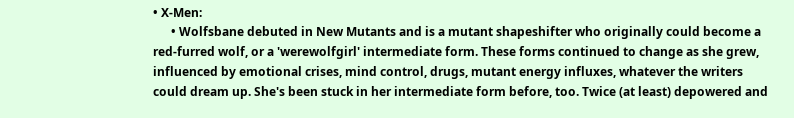• X-Men:
      • Wolfsbane debuted in New Mutants and is a mutant shapeshifter who originally could become a red-furred wolf, or a 'werewolfgirl' intermediate form. These forms continued to change as she grew, influenced by emotional crises, mind control, drugs, mutant energy influxes, whatever the writers could dream up. She's been stuck in her intermediate form before, too. Twice (at least) depowered and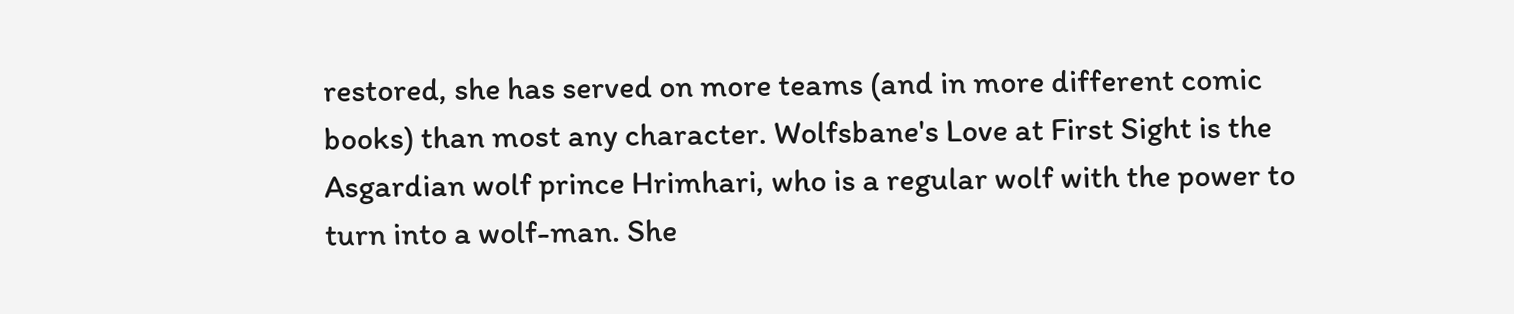restored, she has served on more teams (and in more different comic books) than most any character. Wolfsbane's Love at First Sight is the Asgardian wolf prince Hrimhari, who is a regular wolf with the power to turn into a wolf-man. She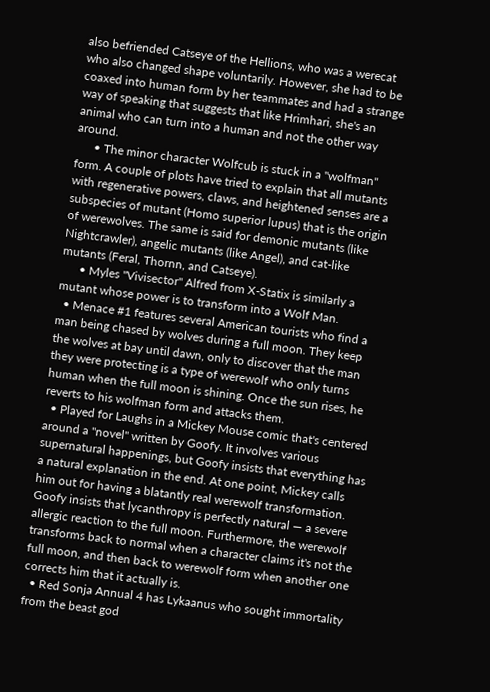also befriended Catseye of the Hellions, who was a werecat who also changed shape voluntarily. However, she had to be coaxed into human form by her teammates and had a strange way of speaking that suggests that like Hrimhari, she's an animal who can turn into a human and not the other way around.
      • The minor character Wolfcub is stuck in a "wolfman" form. A couple of plots have tried to explain that all mutants with regenerative powers, claws, and heightened senses are a subspecies of mutant (Homo superior lupus) that is the origin of werewolves. The same is said for demonic mutants (like Nightcrawler), angelic mutants (like Angel), and cat-like mutants (Feral, Thornn, and Catseye).
      • Myles "Vivisector" Alfred from X-Statix is similarly a mutant whose power is to transform into a Wolf Man.
  • Menace #1 features several American tourists who find a man being chased by wolves during a full moon. They keep the wolves at bay until dawn, only to discover that the man they were protecting is a type of werewolf who only turns human when the full moon is shining. Once the sun rises, he reverts to his wolfman form and attacks them.
  • Played for Laughs in a Mickey Mouse comic that's centered around a "novel" written by Goofy. It involves various supernatural happenings, but Goofy insists that everything has a natural explanation in the end. At one point, Mickey calls him out for having a blatantly real werewolf transformation. Goofy insists that lycanthropy is perfectly natural — a severe allergic reaction to the full moon. Furthermore, the werewolf transforms back to normal when a character claims it's not the full moon, and then back to werewolf form when another one corrects him that it actually is.
  • Red Sonja Annual 4 has Lykaanus who sought immortality from the beast god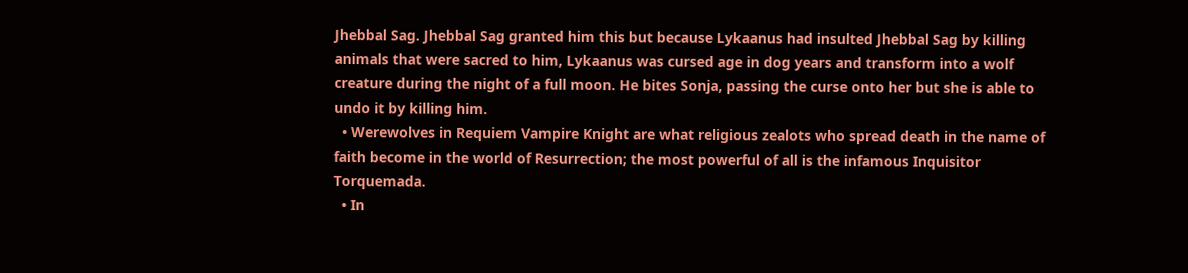Jhebbal Sag. Jhebbal Sag granted him this but because Lykaanus had insulted Jhebbal Sag by killing animals that were sacred to him, Lykaanus was cursed age in dog years and transform into a wolf creature during the night of a full moon. He bites Sonja, passing the curse onto her but she is able to undo it by killing him.
  • Werewolves in Requiem Vampire Knight are what religious zealots who spread death in the name of faith become in the world of Resurrection; the most powerful of all is the infamous Inquisitor Torquemada.
  • In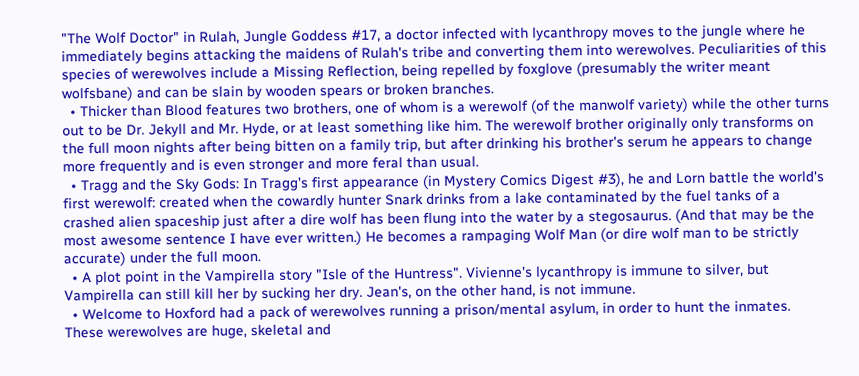"The Wolf Doctor" in Rulah, Jungle Goddess #17, a doctor infected with lycanthropy moves to the jungle where he immediately begins attacking the maidens of Rulah's tribe and converting them into werewolves. Peculiarities of this species of werewolves include a Missing Reflection, being repelled by foxglove (presumably the writer meant wolfsbane) and can be slain by wooden spears or broken branches.
  • Thicker than Blood features two brothers, one of whom is a werewolf (of the manwolf variety) while the other turns out to be Dr. Jekyll and Mr. Hyde, or at least something like him. The werewolf brother originally only transforms on the full moon nights after being bitten on a family trip, but after drinking his brother's serum he appears to change more frequently and is even stronger and more feral than usual.
  • Tragg and the Sky Gods: In Tragg's first appearance (in Mystery Comics Digest #3), he and Lorn battle the world's first werewolf: created when the cowardly hunter Snark drinks from a lake contaminated by the fuel tanks of a crashed alien spaceship just after a dire wolf has been flung into the water by a stegosaurus. (And that may be the most awesome sentence I have ever written.) He becomes a rampaging Wolf Man (or dire wolf man to be strictly accurate) under the full moon.
  • A plot point in the Vampirella story "Isle of the Huntress". Vivienne's lycanthropy is immune to silver, but Vampirella can still kill her by sucking her dry. Jean's, on the other hand, is not immune.
  • Welcome to Hoxford had a pack of werewolves running a prison/mental asylum, in order to hunt the inmates. These werewolves are huge, skeletal and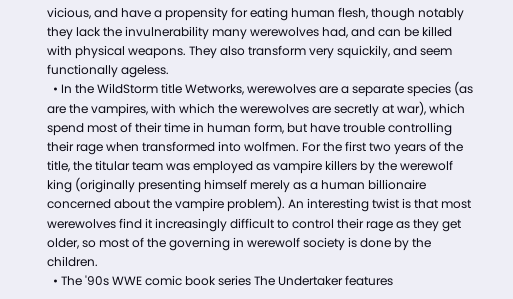vicious, and have a propensity for eating human flesh, though notably they lack the invulnerability many werewolves had, and can be killed with physical weapons. They also transform very squickily, and seem functionally ageless.
  • In the WildStorm title Wetworks, werewolves are a separate species (as are the vampires, with which the werewolves are secretly at war), which spend most of their time in human form, but have trouble controlling their rage when transformed into wolfmen. For the first two years of the title, the titular team was employed as vampire killers by the werewolf king (originally presenting himself merely as a human billionaire concerned about the vampire problem). An interesting twist is that most werewolves find it increasingly difficult to control their rage as they get older, so most of the governing in werewolf society is done by the children.
  • The '90s WWE comic book series The Undertaker features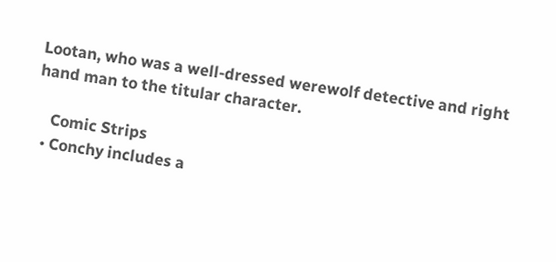Lootan, who was a well-dressed werewolf detective and right hand man to the titular character.

    Comic Strips
  • Conchy includes a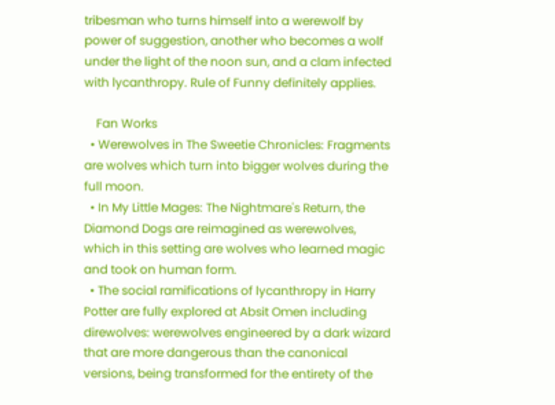tribesman who turns himself into a werewolf by power of suggestion, another who becomes a wolf under the light of the noon sun, and a clam infected with lycanthropy. Rule of Funny definitely applies.

    Fan Works
  • Werewolves in The Sweetie Chronicles: Fragments are wolves which turn into bigger wolves during the full moon.
  • In My Little Mages: The Nightmare's Return, the Diamond Dogs are reimagined as werewolves, which in this setting are wolves who learned magic and took on human form.
  • The social ramifications of lycanthropy in Harry Potter are fully explored at Absit Omen including direwolves: werewolves engineered by a dark wizard that are more dangerous than the canonical versions, being transformed for the entirety of the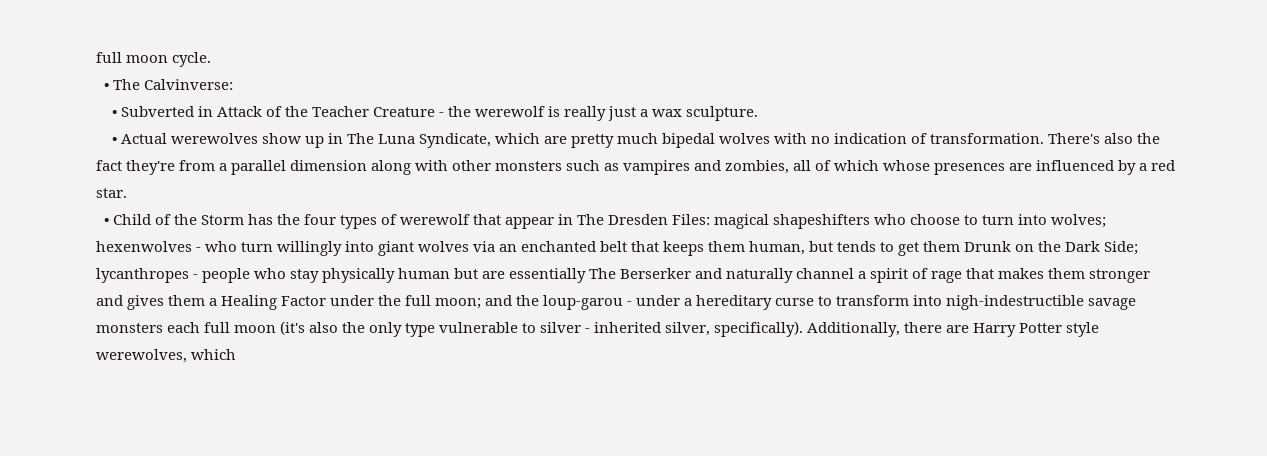full moon cycle.
  • The Calvinverse:
    • Subverted in Attack of the Teacher Creature - the werewolf is really just a wax sculpture.
    • Actual werewolves show up in The Luna Syndicate, which are pretty much bipedal wolves with no indication of transformation. There's also the fact they're from a parallel dimension along with other monsters such as vampires and zombies, all of which whose presences are influenced by a red star.
  • Child of the Storm has the four types of werewolf that appear in The Dresden Files: magical shapeshifters who choose to turn into wolves; hexenwolves - who turn willingly into giant wolves via an enchanted belt that keeps them human, but tends to get them Drunk on the Dark Side; lycanthropes - people who stay physically human but are essentially The Berserker and naturally channel a spirit of rage that makes them stronger and gives them a Healing Factor under the full moon; and the loup-garou - under a hereditary curse to transform into nigh-indestructible savage monsters each full moon (it's also the only type vulnerable to silver - inherited silver, specifically). Additionally, there are Harry Potter style werewolves, which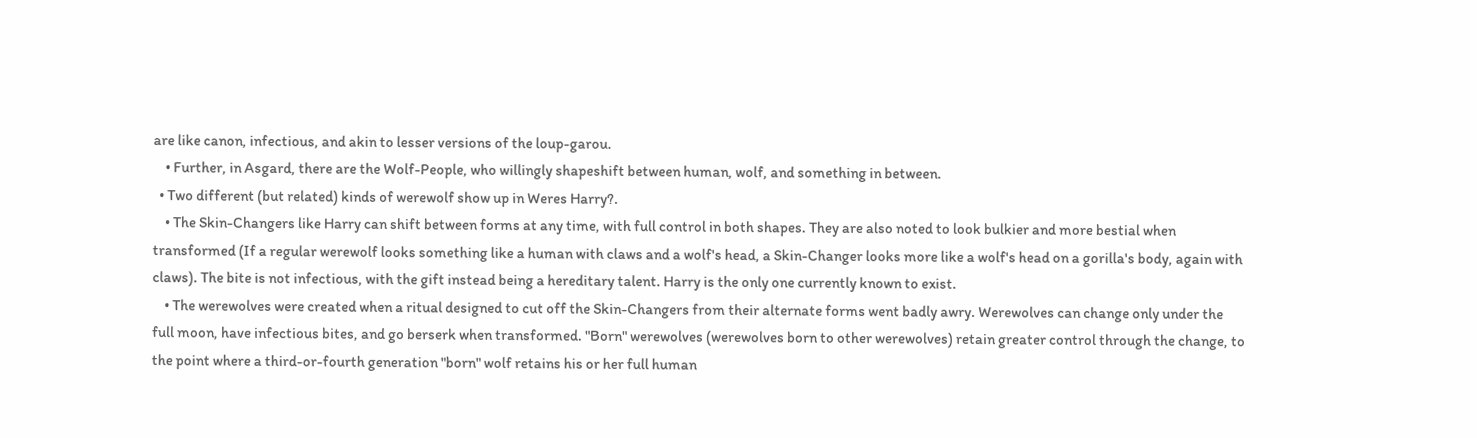are like canon, infectious, and akin to lesser versions of the loup-garou.
    • Further, in Asgard, there are the Wolf-People, who willingly shapeshift between human, wolf, and something in between.
  • Two different (but related) kinds of werewolf show up in Weres Harry?.
    • The Skin-Changers like Harry can shift between forms at any time, with full control in both shapes. They are also noted to look bulkier and more bestial when transformed (If a regular werewolf looks something like a human with claws and a wolf's head, a Skin-Changer looks more like a wolf's head on a gorilla's body, again with claws). The bite is not infectious, with the gift instead being a hereditary talent. Harry is the only one currently known to exist.
    • The werewolves were created when a ritual designed to cut off the Skin-Changers from their alternate forms went badly awry. Werewolves can change only under the full moon, have infectious bites, and go berserk when transformed. "Born" werewolves (werewolves born to other werewolves) retain greater control through the change, to the point where a third-or-fourth generation "born" wolf retains his or her full human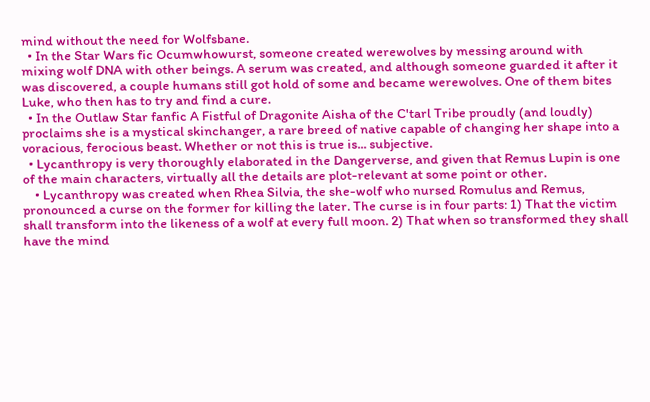mind without the need for Wolfsbane.
  • In the Star Wars fic Ocumwhowurst, someone created werewolves by messing around with mixing wolf DNA with other beings. A serum was created, and although someone guarded it after it was discovered, a couple humans still got hold of some and became werewolves. One of them bites Luke, who then has to try and find a cure.
  • In the Outlaw Star fanfic A Fistful of Dragonite Aisha of the C'tarl Tribe proudly (and loudly) proclaims she is a mystical skinchanger, a rare breed of native capable of changing her shape into a voracious, ferocious beast. Whether or not this is true is... subjective.
  • Lycanthropy is very thoroughly elaborated in the Dangerverse, and given that Remus Lupin is one of the main characters, virtually all the details are plot-relevant at some point or other.
    • Lycanthropy was created when Rhea Silvia, the she-wolf who nursed Romulus and Remus, pronounced a curse on the former for killing the later. The curse is in four parts: 1) That the victim shall transform into the likeness of a wolf at every full moon. 2) That when so transformed they shall have the mind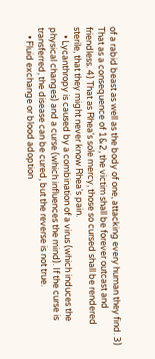of a rabid beast as well as the body of one, attacking every human they find. 3) That as a consequence of 1&2, the victim shall be forever outcast and friendless. 4) That as Rhea's sole mercy, those so cursed shall be rendered sterile, that they might never know Rhea's pain.
    • Lycanthropy is caused by a combination of a virus (which induces the physical changes) and a curse (which influences the mind). If the curse is transferred, the disease can be cured, but the reverse is not true.
    • Fluid exchange or blood adoption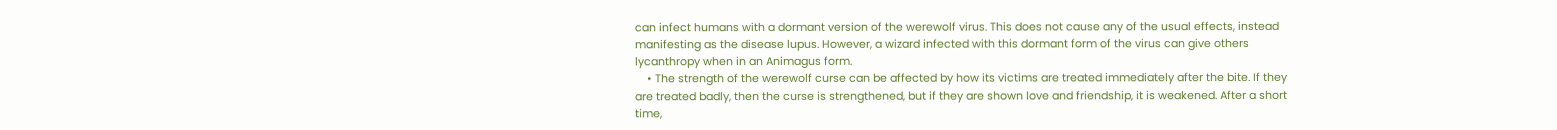can infect humans with a dormant version of the werewolf virus. This does not cause any of the usual effects, instead manifesting as the disease lupus. However, a wizard infected with this dormant form of the virus can give others lycanthropy when in an Animagus form.
    • The strength of the werewolf curse can be affected by how its victims are treated immediately after the bite. If they are treated badly, then the curse is strengthened, but if they are shown love and friendship, it is weakened. After a short time,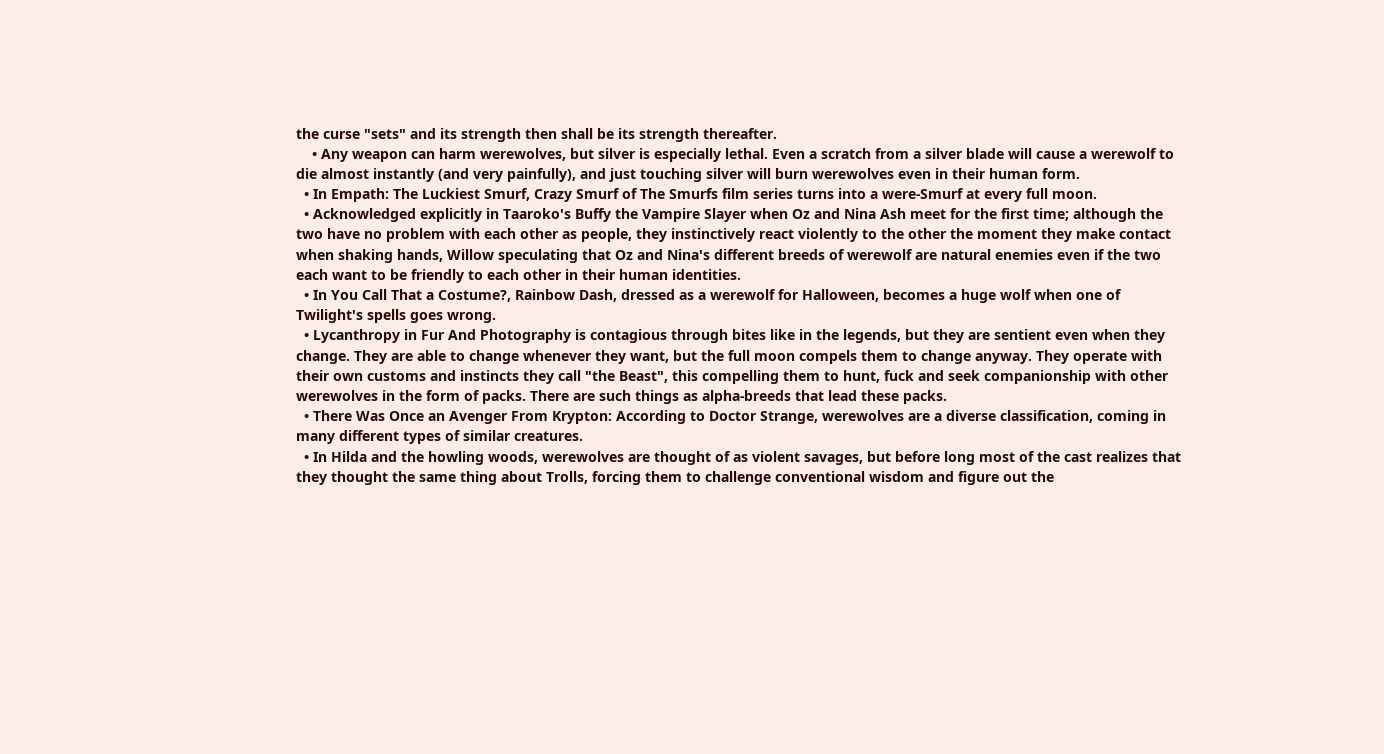the curse "sets" and its strength then shall be its strength thereafter.
    • Any weapon can harm werewolves, but silver is especially lethal. Even a scratch from a silver blade will cause a werewolf to die almost instantly (and very painfully), and just touching silver will burn werewolves even in their human form.
  • In Empath: The Luckiest Smurf, Crazy Smurf of The Smurfs film series turns into a were-Smurf at every full moon.
  • Acknowledged explicitly in Taaroko's Buffy the Vampire Slayer when Oz and Nina Ash meet for the first time; although the two have no problem with each other as people, they instinctively react violently to the other the moment they make contact when shaking hands, Willow speculating that Oz and Nina's different breeds of werewolf are natural enemies even if the two each want to be friendly to each other in their human identities.
  • In You Call That a Costume?, Rainbow Dash, dressed as a werewolf for Halloween, becomes a huge wolf when one of Twilight's spells goes wrong.
  • Lycanthropy in Fur And Photography is contagious through bites like in the legends, but they are sentient even when they change. They are able to change whenever they want, but the full moon compels them to change anyway. They operate with their own customs and instincts they call "the Beast", this compelling them to hunt, fuck and seek companionship with other werewolves in the form of packs. There are such things as alpha-breeds that lead these packs.
  • There Was Once an Avenger From Krypton: According to Doctor Strange, werewolves are a diverse classification, coming in many different types of similar creatures.
  • In Hilda and the howling woods, werewolves are thought of as violent savages, but before long most of the cast realizes that they thought the same thing about Trolls, forcing them to challenge conventional wisdom and figure out the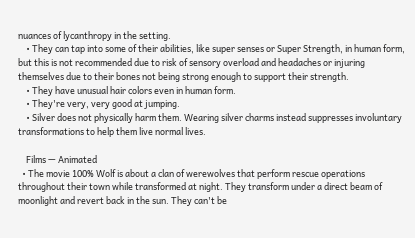nuances of lycanthropy in the setting.
    • They can tap into some of their abilities, like super senses or Super Strength, in human form, but this is not recommended due to risk of sensory overload and headaches or injuring themselves due to their bones not being strong enough to support their strength.
    • They have unusual hair colors even in human form.
    • They're very, very good at jumping.
    • Silver does not physically harm them. Wearing silver charms instead suppresses involuntary transformations to help them live normal lives.

    Films — Animated
  • The movie 100% Wolf is about a clan of werewolves that perform rescue operations throughout their town while transformed at night. They transform under a direct beam of moonlight and revert back in the sun. They can't be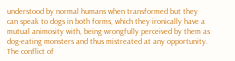understood by normal humans when transformed but they can speak to dogs in both forms, which they ironically have a mutual animosity with, being wrongfully perceived by them as dog-eating monsters and thus mistreated at any opportunity. The conflict of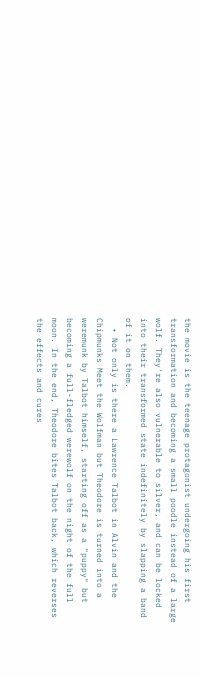the movie is the teenage protagonist undergoing his first transformation and becoming a small poodle instead of a large wolf. They're also vulnerable to silver, and can be locked into their transformed state indefinitely by slapping a band of it on them.
  • Not only is there a Lawrence Talbot in Alvin and the Chipmunks Meet the Wolfman but Theodore is turned into a weremunk by Talbot himself, starting off as a "puppy" but becoming a full-fledged werewolf on the night of the full moon. In the end, Theodore bites Talbot back, which reverses the effects and cures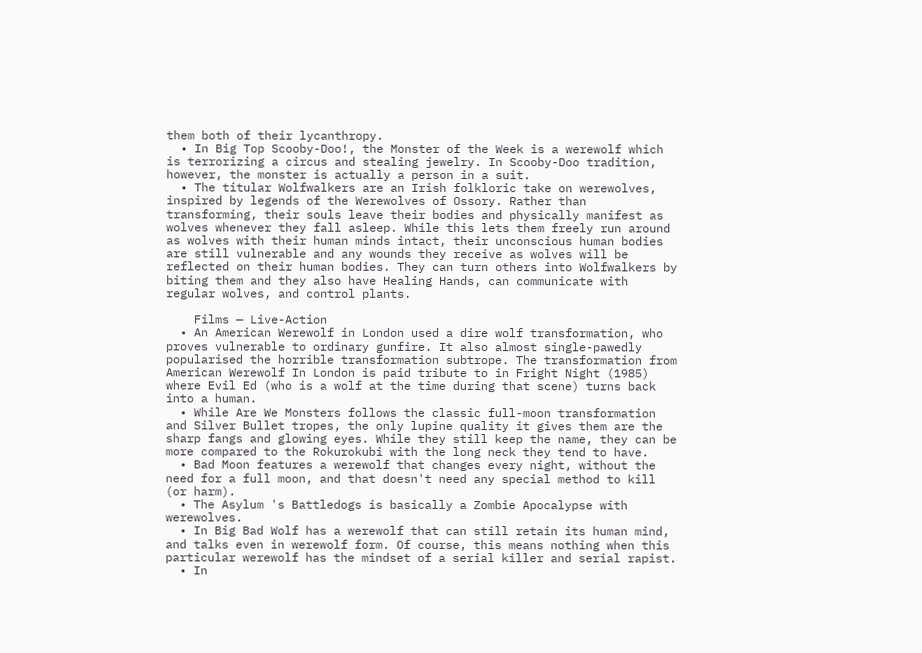them both of their lycanthropy.
  • In Big Top Scooby-Doo!, the Monster of the Week is a werewolf which is terrorizing a circus and stealing jewelry. In Scooby-Doo tradition, however, the monster is actually a person in a suit.
  • The titular Wolfwalkers are an Irish folkloric take on werewolves, inspired by legends of the Werewolves of Ossory. Rather than transforming, their souls leave their bodies and physically manifest as wolves whenever they fall asleep. While this lets them freely run around as wolves with their human minds intact, their unconscious human bodies are still vulnerable and any wounds they receive as wolves will be reflected on their human bodies. They can turn others into Wolfwalkers by biting them and they also have Healing Hands, can communicate with regular wolves, and control plants.

    Films — Live-Action
  • An American Werewolf in London used a dire wolf transformation, who proves vulnerable to ordinary gunfire. It also almost single-pawedly popularised the horrible transformation subtrope. The transformation from American Werewolf In London is paid tribute to in Fright Night (1985) where Evil Ed (who is a wolf at the time during that scene) turns back into a human.
  • While Are We Monsters follows the classic full-moon transformation and Silver Bullet tropes, the only lupine quality it gives them are the sharp fangs and glowing eyes. While they still keep the name, they can be more compared to the Rokurokubi with the long neck they tend to have.
  • Bad Moon features a werewolf that changes every night, without the need for a full moon, and that doesn't need any special method to kill (or harm).
  • The Asylum 's Battledogs is basically a Zombie Apocalypse with werewolves.
  • In Big Bad Wolf has a werewolf that can still retain its human mind, and talks even in werewolf form. Of course, this means nothing when this particular werewolf has the mindset of a serial killer and serial rapist.
  • In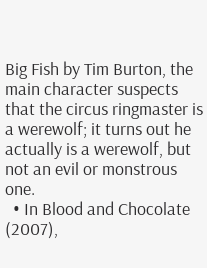Big Fish by Tim Burton, the main character suspects that the circus ringmaster is a werewolf; it turns out he actually is a werewolf, but not an evil or monstrous one.
  • In Blood and Chocolate (2007),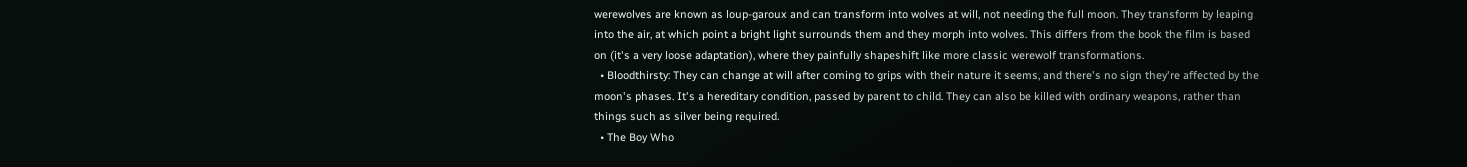werewolves are known as loup-garoux and can transform into wolves at will, not needing the full moon. They transform by leaping into the air, at which point a bright light surrounds them and they morph into wolves. This differs from the book the film is based on (it's a very loose adaptation), where they painfully shapeshift like more classic werewolf transformations.
  • Bloodthirsty: They can change at will after coming to grips with their nature it seems, and there's no sign they're affected by the moon's phases. It's a hereditary condition, passed by parent to child. They can also be killed with ordinary weapons, rather than things such as silver being required.
  • The Boy Who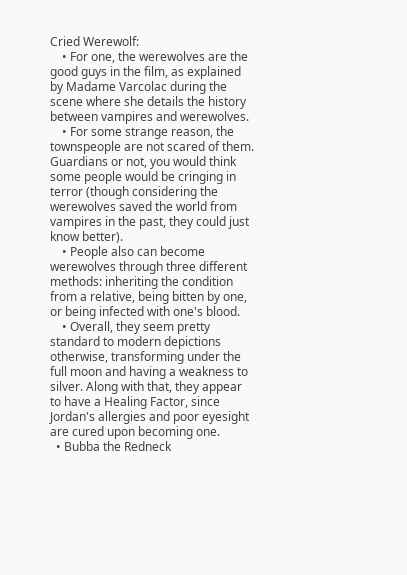Cried Werewolf:
    • For one, the werewolves are the good guys in the film, as explained by Madame Varcolac during the scene where she details the history between vampires and werewolves.
    • For some strange reason, the townspeople are not scared of them. Guardians or not, you would think some people would be cringing in terror (though considering the werewolves saved the world from vampires in the past, they could just know better).
    • People also can become werewolves through three different methods: inheriting the condition from a relative, being bitten by one, or being infected with one's blood.
    • Overall, they seem pretty standard to modern depictions otherwise, transforming under the full moon and having a weakness to silver. Along with that, they appear to have a Healing Factor, since Jordan's allergies and poor eyesight are cured upon becoming one.
  • Bubba the Redneck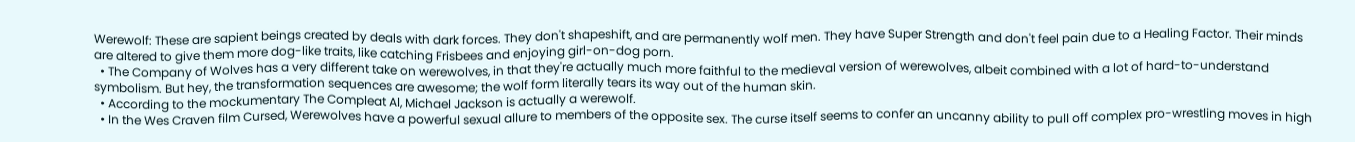Werewolf: These are sapient beings created by deals with dark forces. They don't shapeshift, and are permanently wolf men. They have Super Strength and don't feel pain due to a Healing Factor. Their minds are altered to give them more dog-like traits, like catching Frisbees and enjoying girl-on-dog porn.
  • The Company of Wolves has a very different take on werewolves, in that they're actually much more faithful to the medieval version of werewolves, albeit combined with a lot of hard-to-understand symbolism. But hey, the transformation sequences are awesome; the wolf form literally tears its way out of the human skin.
  • According to the mockumentary The Compleat Al, Michael Jackson is actually a werewolf.
  • In the Wes Craven film Cursed, Werewolves have a powerful sexual allure to members of the opposite sex. The curse itself seems to confer an uncanny ability to pull off complex pro-wrestling moves in high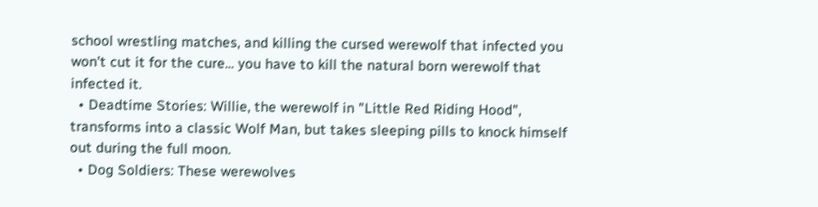school wrestling matches, and killing the cursed werewolf that infected you won't cut it for the cure... you have to kill the natural born werewolf that infected it.
  • Deadtime Stories: Willie, the werewolf in "Little Red Riding Hood", transforms into a classic Wolf Man, but takes sleeping pills to knock himself out during the full moon.
  • Dog Soldiers: These werewolves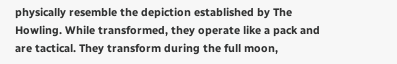physically resemble the depiction established by The Howling. While transformed, they operate like a pack and are tactical. They transform during the full moon,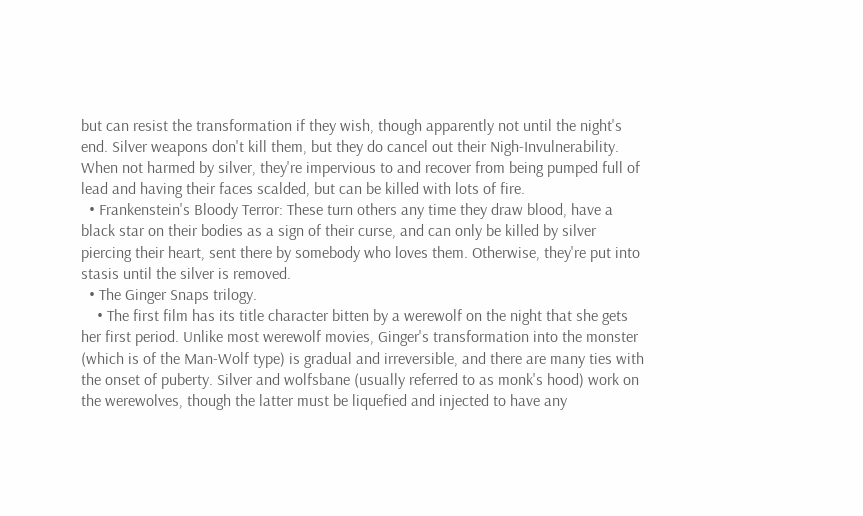but can resist the transformation if they wish, though apparently not until the night's end. Silver weapons don't kill them, but they do cancel out their Nigh-Invulnerability. When not harmed by silver, they're impervious to and recover from being pumped full of lead and having their faces scalded, but can be killed with lots of fire.
  • Frankenstein's Bloody Terror: These turn others any time they draw blood, have a black star on their bodies as a sign of their curse, and can only be killed by silver piercing their heart, sent there by somebody who loves them. Otherwise, they're put into stasis until the silver is removed.
  • The Ginger Snaps trilogy.
    • The first film has its title character bitten by a werewolf on the night that she gets her first period. Unlike most werewolf movies, Ginger's transformation into the monster (which is of the Man-Wolf type) is gradual and irreversible, and there are many ties with the onset of puberty. Silver and wolfsbane (usually referred to as monk's hood) work on the werewolves, though the latter must be liquefied and injected to have any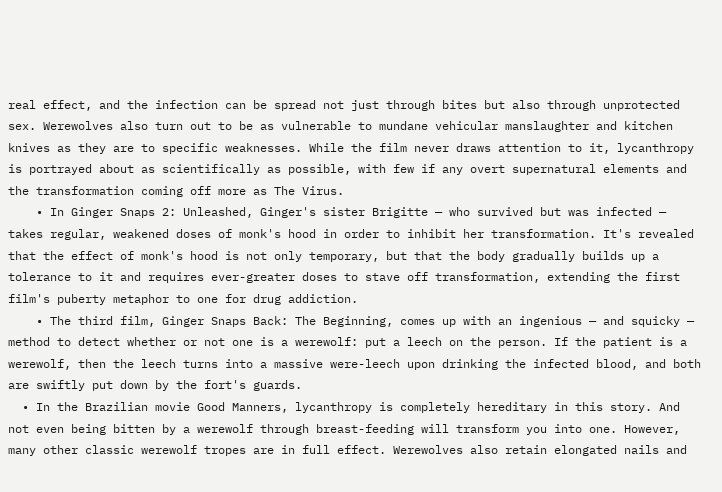real effect, and the infection can be spread not just through bites but also through unprotected sex. Werewolves also turn out to be as vulnerable to mundane vehicular manslaughter and kitchen knives as they are to specific weaknesses. While the film never draws attention to it, lycanthropy is portrayed about as scientifically as possible, with few if any overt supernatural elements and the transformation coming off more as The Virus.
    • In Ginger Snaps 2: Unleashed, Ginger's sister Brigitte — who survived but was infected — takes regular, weakened doses of monk's hood in order to inhibit her transformation. It's revealed that the effect of monk's hood is not only temporary, but that the body gradually builds up a tolerance to it and requires ever-greater doses to stave off transformation, extending the first film's puberty metaphor to one for drug addiction.
    • The third film, Ginger Snaps Back: The Beginning, comes up with an ingenious — and squicky — method to detect whether or not one is a werewolf: put a leech on the person. If the patient is a werewolf, then the leech turns into a massive were-leech upon drinking the infected blood, and both are swiftly put down by the fort's guards.
  • In the Brazilian movie Good Manners, lycanthropy is completely hereditary in this story. And not even being bitten by a werewolf through breast-feeding will transform you into one. However, many other classic werewolf tropes are in full effect. Werewolves also retain elongated nails and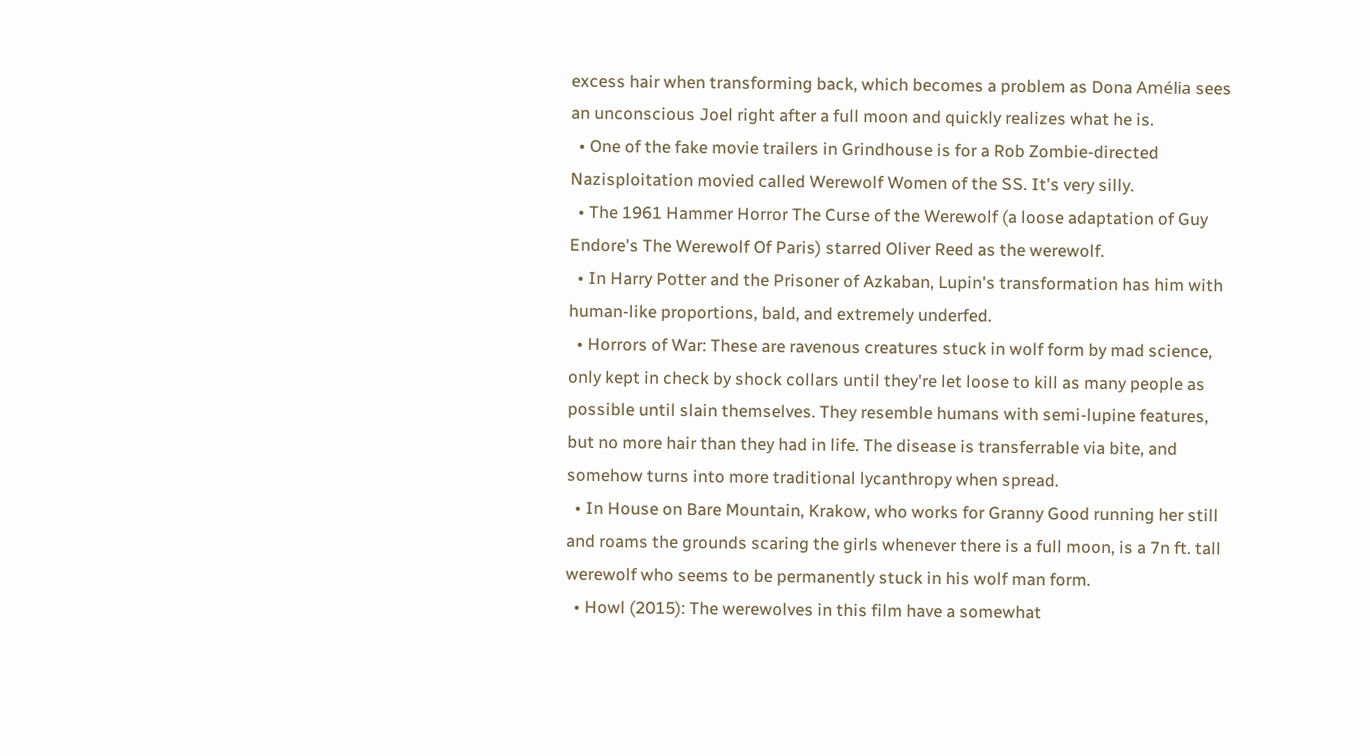excess hair when transforming back, which becomes a problem as Dona Amélia sees an unconscious Joel right after a full moon and quickly realizes what he is.
  • One of the fake movie trailers in Grindhouse is for a Rob Zombie-directed Nazisploitation movied called Werewolf Women of the SS. It's very silly.
  • The 1961 Hammer Horror The Curse of the Werewolf (a loose adaptation of Guy Endore's The Werewolf Of Paris) starred Oliver Reed as the werewolf.
  • In Harry Potter and the Prisoner of Azkaban, Lupin's transformation has him with human-like proportions, bald, and extremely underfed.
  • Horrors of War: These are ravenous creatures stuck in wolf form by mad science, only kept in check by shock collars until they're let loose to kill as many people as possible until slain themselves. They resemble humans with semi-lupine features, but no more hair than they had in life. The disease is transferrable via bite, and somehow turns into more traditional lycanthropy when spread.
  • In House on Bare Mountain, Krakow, who works for Granny Good running her still and roams the grounds scaring the girls whenever there is a full moon, is a 7n ft. tall werewolf who seems to be permanently stuck in his wolf man form.
  • Howl (2015): The werewolves in this film have a somewhat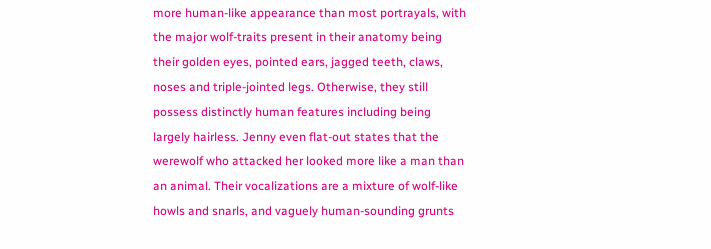more human-like appearance than most portrayals, with the major wolf-traits present in their anatomy being their golden eyes, pointed ears, jagged teeth, claws, noses and triple-jointed legs. Otherwise, they still possess distinctly human features including being largely hairless. Jenny even flat-out states that the werewolf who attacked her looked more like a man than an animal. Their vocalizations are a mixture of wolf-like howls and snarls, and vaguely human-sounding grunts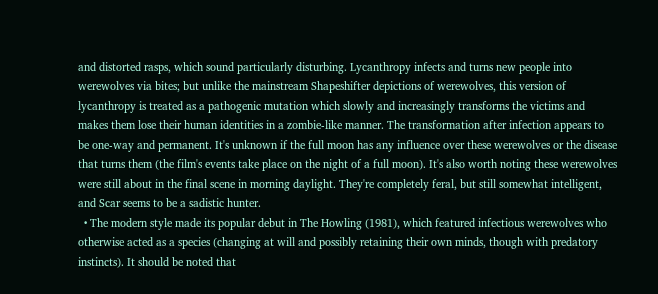and distorted rasps, which sound particularly disturbing. Lycanthropy infects and turns new people into werewolves via bites; but unlike the mainstream Shapeshifter depictions of werewolves, this version of lycanthropy is treated as a pathogenic mutation which slowly and increasingly transforms the victims and makes them lose their human identities in a zombie-like manner. The transformation after infection appears to be one-way and permanent. It's unknown if the full moon has any influence over these werewolves or the disease that turns them (the film's events take place on the night of a full moon). It's also worth noting these werewolves were still about in the final scene in morning daylight. They're completely feral, but still somewhat intelligent, and Scar seems to be a sadistic hunter.
  • The modern style made its popular debut in The Howling (1981), which featured infectious werewolves who otherwise acted as a species (changing at will and possibly retaining their own minds, though with predatory instincts). It should be noted that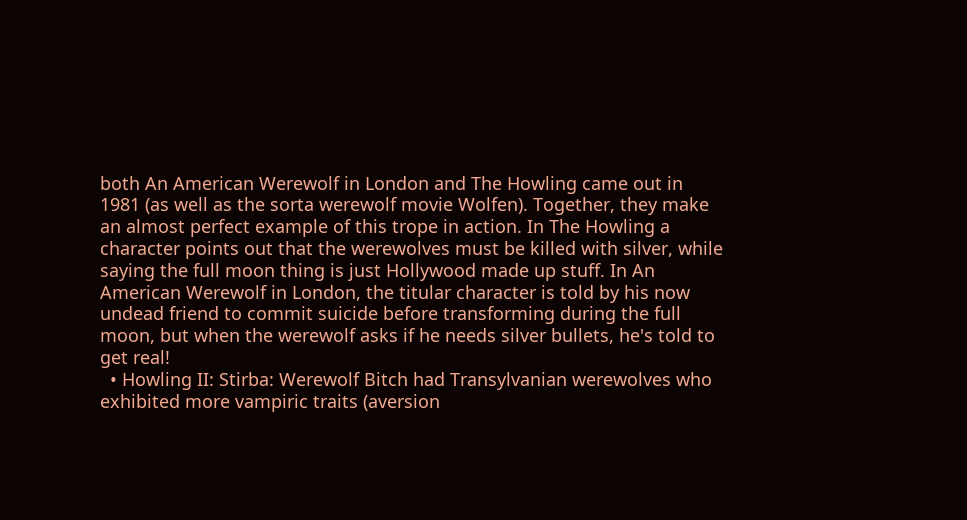both An American Werewolf in London and The Howling came out in 1981 (as well as the sorta werewolf movie Wolfen). Together, they make an almost perfect example of this trope in action. In The Howling a character points out that the werewolves must be killed with silver, while saying the full moon thing is just Hollywood made up stuff. In An American Werewolf in London, the titular character is told by his now undead friend to commit suicide before transforming during the full moon, but when the werewolf asks if he needs silver bullets, he's told to get real!
  • Howling II: Stirba: Werewolf Bitch had Transylvanian werewolves who exhibited more vampiric traits (aversion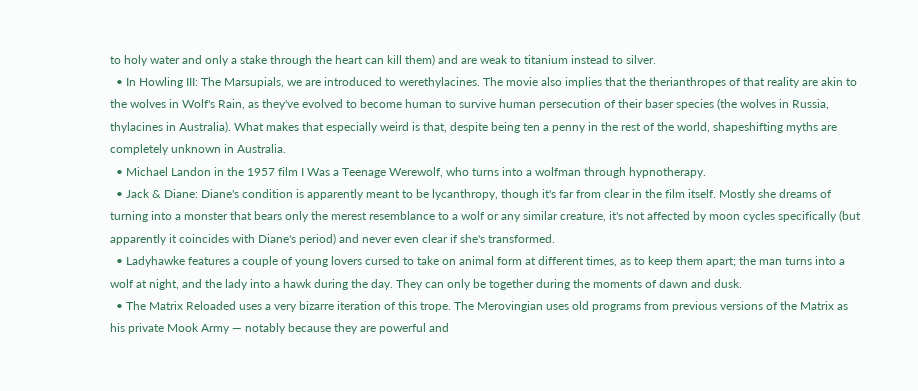to holy water and only a stake through the heart can kill them) and are weak to titanium instead to silver.
  • In Howling III: The Marsupials, we are introduced to werethylacines. The movie also implies that the therianthropes of that reality are akin to the wolves in Wolf's Rain, as they've evolved to become human to survive human persecution of their baser species (the wolves in Russia, thylacines in Australia). What makes that especially weird is that, despite being ten a penny in the rest of the world, shapeshifting myths are completely unknown in Australia.
  • Michael Landon in the 1957 film I Was a Teenage Werewolf, who turns into a wolfman through hypnotherapy.
  • Jack & Diane: Diane's condition is apparently meant to be lycanthropy, though it's far from clear in the film itself. Mostly she dreams of turning into a monster that bears only the merest resemblance to a wolf or any similar creature, it's not affected by moon cycles specifically (but apparently it coincides with Diane's period) and never even clear if she's transformed.
  • Ladyhawke features a couple of young lovers cursed to take on animal form at different times, as to keep them apart; the man turns into a wolf at night, and the lady into a hawk during the day. They can only be together during the moments of dawn and dusk.
  • The Matrix Reloaded uses a very bizarre iteration of this trope. The Merovingian uses old programs from previous versions of the Matrix as his private Mook Army — notably because they are powerful and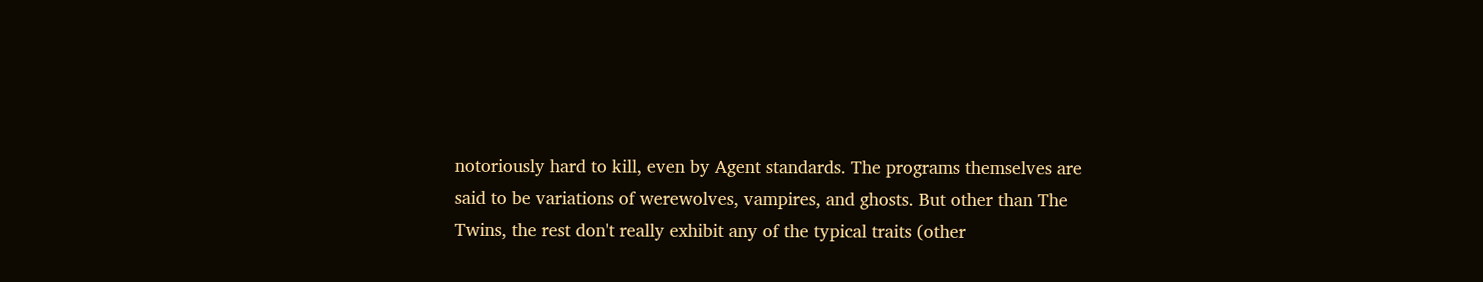notoriously hard to kill, even by Agent standards. The programs themselves are said to be variations of werewolves, vampires, and ghosts. But other than The Twins, the rest don't really exhibit any of the typical traits (other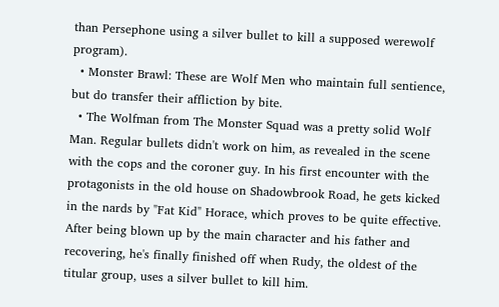than Persephone using a silver bullet to kill a supposed werewolf program).
  • Monster Brawl: These are Wolf Men who maintain full sentience, but do transfer their affliction by bite.
  • The Wolfman from The Monster Squad was a pretty solid Wolf Man. Regular bullets didn't work on him, as revealed in the scene with the cops and the coroner guy. In his first encounter with the protagonists in the old house on Shadowbrook Road, he gets kicked in the nards by "Fat Kid" Horace, which proves to be quite effective. After being blown up by the main character and his father and recovering, he's finally finished off when Rudy, the oldest of the titular group, uses a silver bullet to kill him.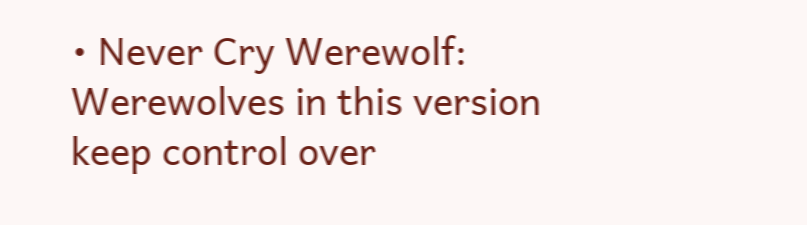• Never Cry Werewolf: Werewolves in this version keep control over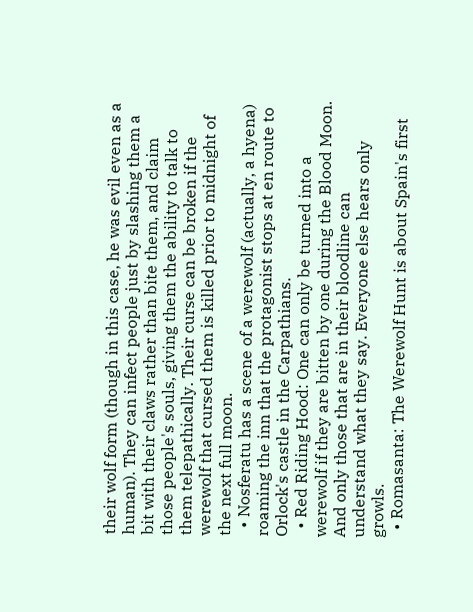their wolf form (though in this case, he was evil even as a human). They can infect people just by slashing them a bit with their claws rather than bite them, and claim those people's souls, giving them the ability to talk to them telepathically. Their curse can be broken if the werewolf that cursed them is killed prior to midnight of the next full moon.
  • Nosferatu has a scene of a werewolf (actually, a hyena) roaming the inn that the protagonist stops at en route to Orlock's castle in the Carpathians.
  • Red Riding Hood: One can only be turned into a werewolf if they are bitten by one during the Blood Moon. And only those that are in their bloodline can understand what they say. Everyone else hears only growls.
  • Romasanta: The Werewolf Hunt is about Spain's first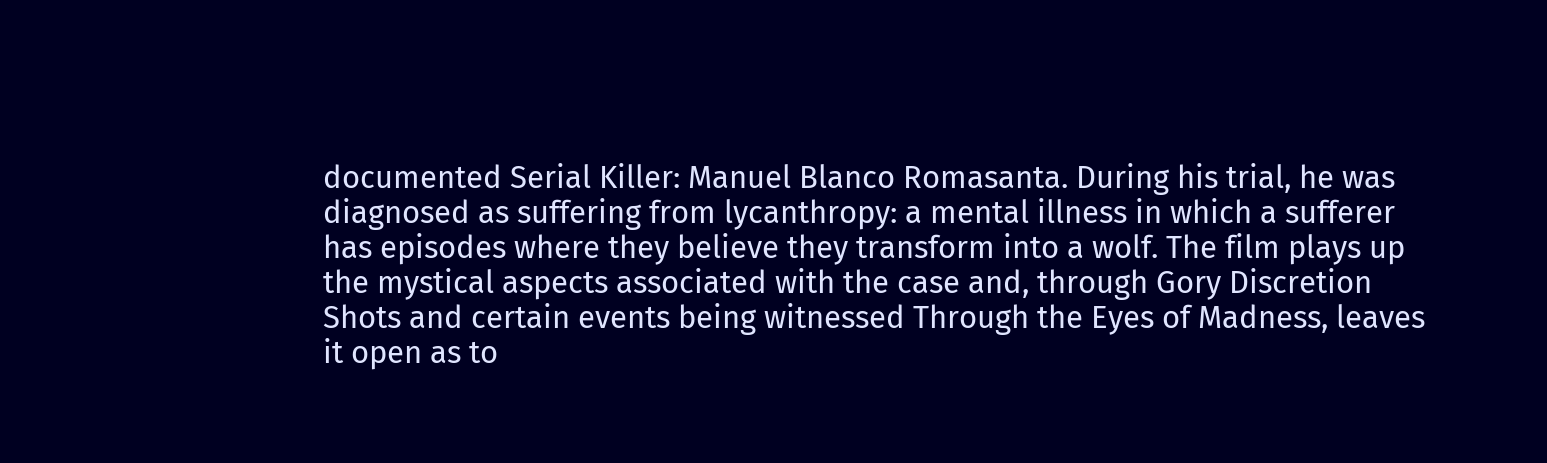documented Serial Killer: Manuel Blanco Romasanta. During his trial, he was diagnosed as suffering from lycanthropy: a mental illness in which a sufferer has episodes where they believe they transform into a wolf. The film plays up the mystical aspects associated with the case and, through Gory Discretion Shots and certain events being witnessed Through the Eyes of Madness, leaves it open as to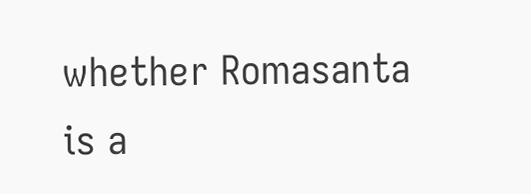whether Romasanta is a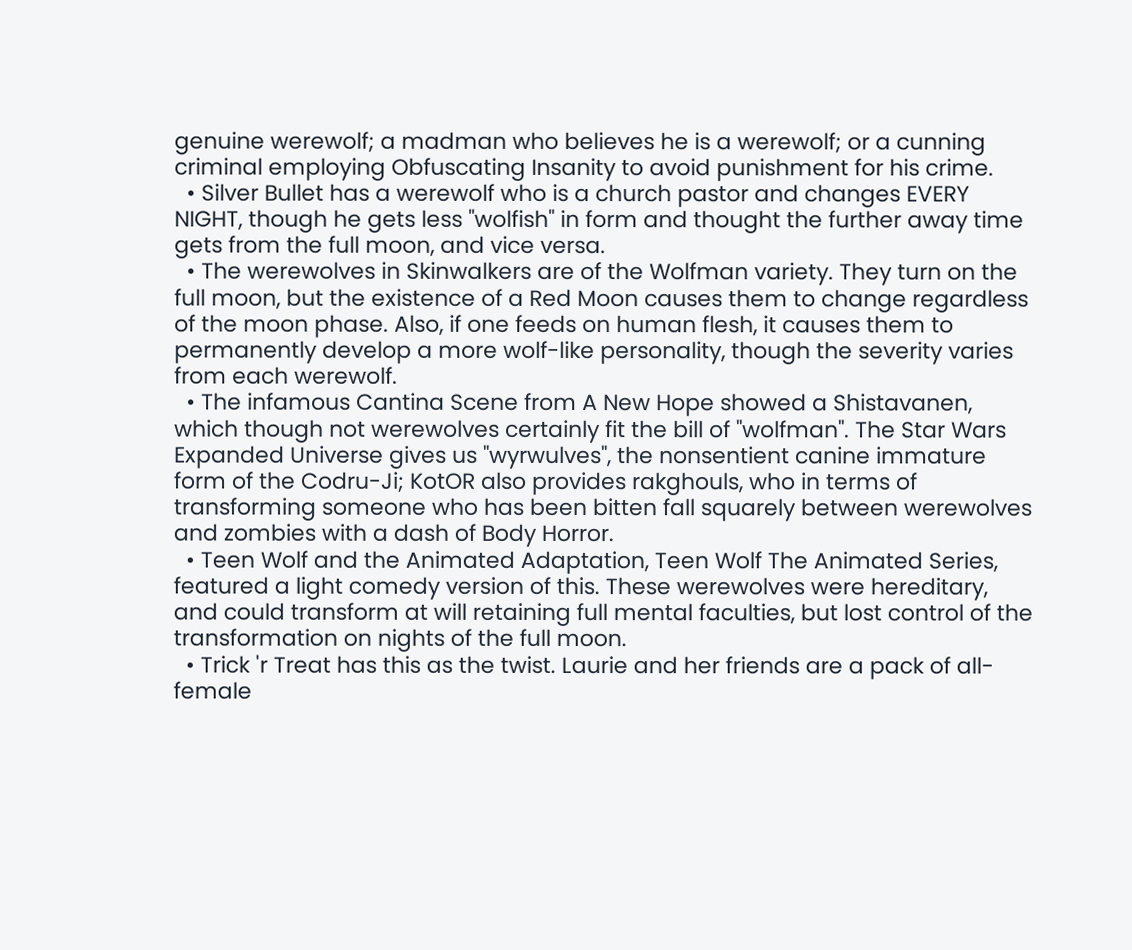genuine werewolf; a madman who believes he is a werewolf; or a cunning criminal employing Obfuscating Insanity to avoid punishment for his crime.
  • Silver Bullet has a werewolf who is a church pastor and changes EVERY NIGHT, though he gets less "wolfish" in form and thought the further away time gets from the full moon, and vice versa.
  • The werewolves in Skinwalkers are of the Wolfman variety. They turn on the full moon, but the existence of a Red Moon causes them to change regardless of the moon phase. Also, if one feeds on human flesh, it causes them to permanently develop a more wolf-like personality, though the severity varies from each werewolf.
  • The infamous Cantina Scene from A New Hope showed a Shistavanen, which though not werewolves certainly fit the bill of "wolfman". The Star Wars Expanded Universe gives us "wyrwulves", the nonsentient canine immature form of the Codru-Ji; KotOR also provides rakghouls, who in terms of transforming someone who has been bitten fall squarely between werewolves and zombies with a dash of Body Horror.
  • Teen Wolf and the Animated Adaptation, Teen Wolf The Animated Series, featured a light comedy version of this. These werewolves were hereditary, and could transform at will retaining full mental faculties, but lost control of the transformation on nights of the full moon.
  • Trick 'r Treat has this as the twist. Laurie and her friends are a pack of all-female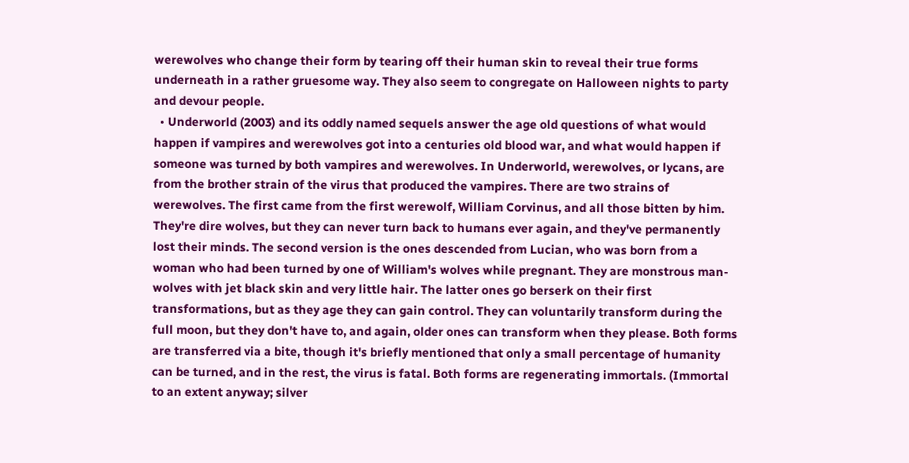werewolves who change their form by tearing off their human skin to reveal their true forms underneath in a rather gruesome way. They also seem to congregate on Halloween nights to party and devour people.
  • Underworld (2003) and its oddly named sequels answer the age old questions of what would happen if vampires and werewolves got into a centuries old blood war, and what would happen if someone was turned by both vampires and werewolves. In Underworld, werewolves, or lycans, are from the brother strain of the virus that produced the vampires. There are two strains of werewolves. The first came from the first werewolf, William Corvinus, and all those bitten by him. They're dire wolves, but they can never turn back to humans ever again, and they've permanently lost their minds. The second version is the ones descended from Lucian, who was born from a woman who had been turned by one of William's wolves while pregnant. They are monstrous man-wolves with jet black skin and very little hair. The latter ones go berserk on their first transformations, but as they age they can gain control. They can voluntarily transform during the full moon, but they don't have to, and again, older ones can transform when they please. Both forms are transferred via a bite, though it's briefly mentioned that only a small percentage of humanity can be turned, and in the rest, the virus is fatal. Both forms are regenerating immortals. (Immortal to an extent anyway; silver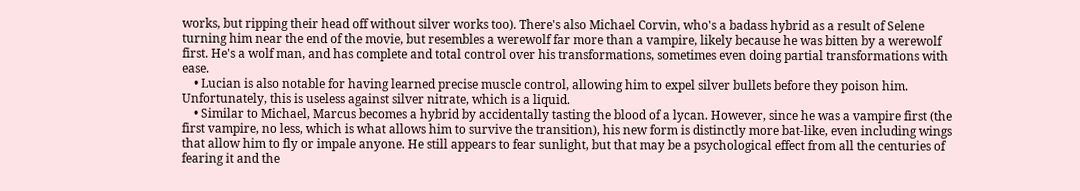works, but ripping their head off without silver works too). There's also Michael Corvin, who's a badass hybrid as a result of Selene turning him near the end of the movie, but resembles a werewolf far more than a vampire, likely because he was bitten by a werewolf first. He's a wolf man, and has complete and total control over his transformations, sometimes even doing partial transformations with ease.
    • Lucian is also notable for having learned precise muscle control, allowing him to expel silver bullets before they poison him. Unfortunately, this is useless against silver nitrate, which is a liquid.
    • Similar to Michael, Marcus becomes a hybrid by accidentally tasting the blood of a lycan. However, since he was a vampire first (the first vampire, no less, which is what allows him to survive the transition), his new form is distinctly more bat-like, even including wings that allow him to fly or impale anyone. He still appears to fear sunlight, but that may be a psychological effect from all the centuries of fearing it and the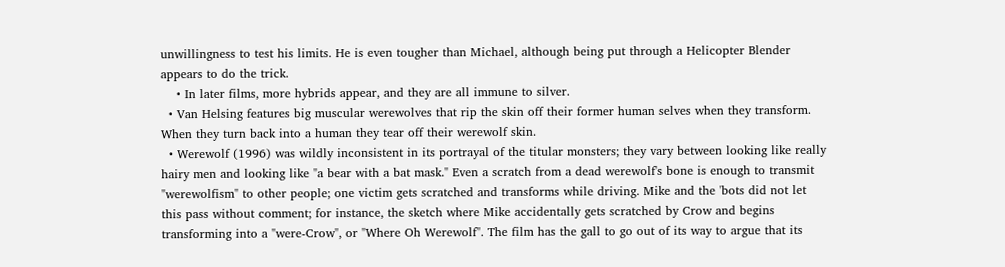unwillingness to test his limits. He is even tougher than Michael, although being put through a Helicopter Blender appears to do the trick.
    • In later films, more hybrids appear, and they are all immune to silver.
  • Van Helsing features big muscular werewolves that rip the skin off their former human selves when they transform. When they turn back into a human they tear off their werewolf skin.
  • Werewolf (1996) was wildly inconsistent in its portrayal of the titular monsters; they vary between looking like really hairy men and looking like "a bear with a bat mask." Even a scratch from a dead werewolf's bone is enough to transmit "werewolfism" to other people; one victim gets scratched and transforms while driving. Mike and the 'bots did not let this pass without comment; for instance, the sketch where Mike accidentally gets scratched by Crow and begins transforming into a "were-Crow", or "Where Oh Werewolf". The film has the gall to go out of its way to argue that its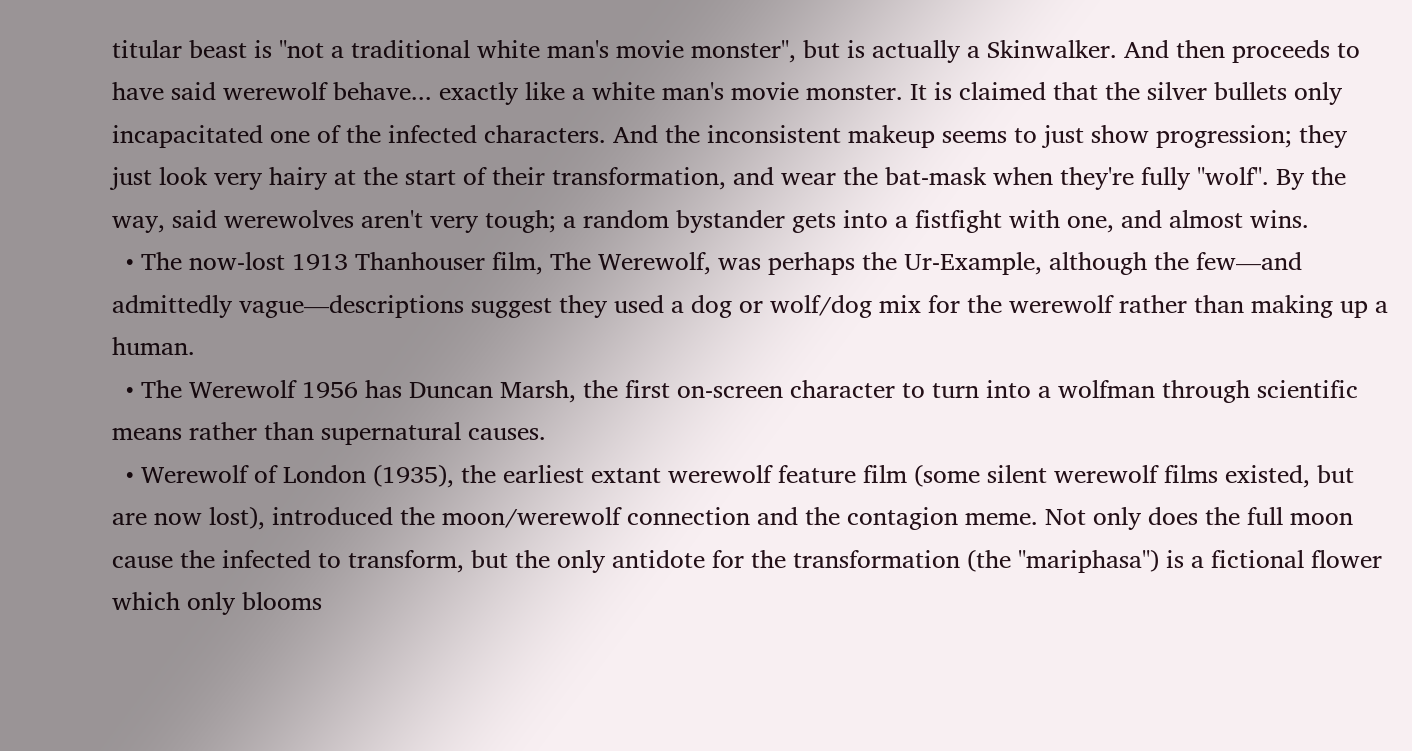titular beast is "not a traditional white man's movie monster", but is actually a Skinwalker. And then proceeds to have said werewolf behave... exactly like a white man's movie monster. It is claimed that the silver bullets only incapacitated one of the infected characters. And the inconsistent makeup seems to just show progression; they just look very hairy at the start of their transformation, and wear the bat-mask when they're fully "wolf". By the way, said werewolves aren't very tough; a random bystander gets into a fistfight with one, and almost wins.
  • The now-lost 1913 Thanhouser film, The Werewolf, was perhaps the Ur-Example, although the few—and admittedly vague—descriptions suggest they used a dog or wolf/dog mix for the werewolf rather than making up a human.
  • The Werewolf 1956 has Duncan Marsh, the first on-screen character to turn into a wolfman through scientific means rather than supernatural causes.
  • Werewolf of London (1935), the earliest extant werewolf feature film (some silent werewolf films existed, but are now lost), introduced the moon/werewolf connection and the contagion meme. Not only does the full moon cause the infected to transform, but the only antidote for the transformation (the "mariphasa") is a fictional flower which only blooms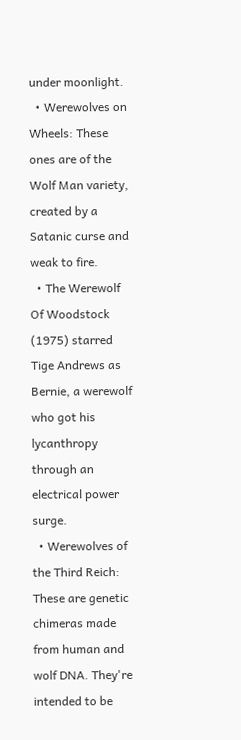under moonlight.
  • Werewolves on Wheels: These ones are of the Wolf Man variety, created by a Satanic curse and weak to fire.
  • The Werewolf Of Woodstock (1975) starred Tige Andrews as Bernie, a werewolf who got his lycanthropy through an electrical power surge.
  • Werewolves of the Third Reich: These are genetic chimeras made from human and wolf DNA. They're intended to be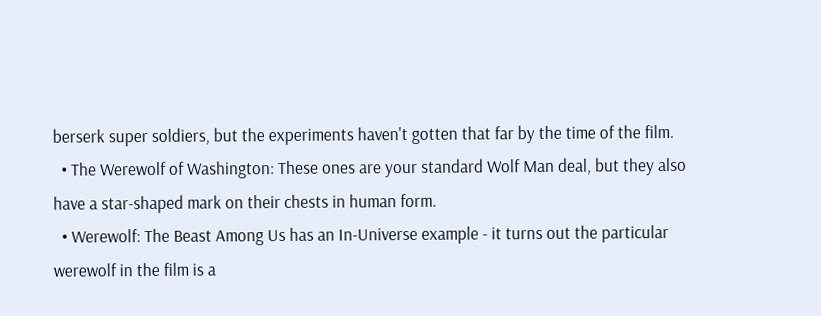berserk super soldiers, but the experiments haven't gotten that far by the time of the film.
  • The Werewolf of Washington: These ones are your standard Wolf Man deal, but they also have a star-shaped mark on their chests in human form.
  • Werewolf: The Beast Among Us has an In-Universe example - it turns out the particular werewolf in the film is a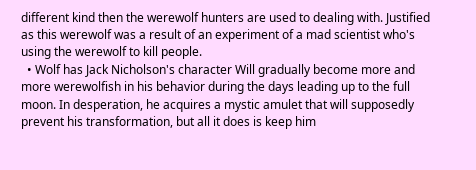different kind then the werewolf hunters are used to dealing with. Justified as this werewolf was a result of an experiment of a mad scientist who's using the werewolf to kill people.
  • Wolf has Jack Nicholson's character Will gradually become more and more werewolfish in his behavior during the days leading up to the full moon. In desperation, he acquires a mystic amulet that will supposedly prevent his transformation, but all it does is keep him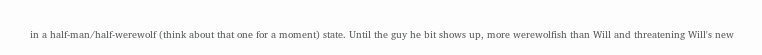in a half-man/half-werewolf (think about that one for a moment) state. Until the guy he bit shows up, more werewolfish than Will and threatening Will's new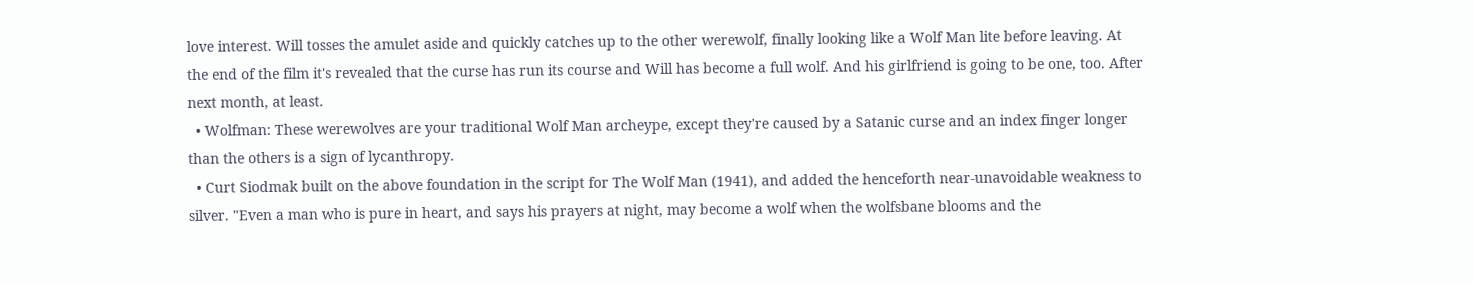love interest. Will tosses the amulet aside and quickly catches up to the other werewolf, finally looking like a Wolf Man lite before leaving. At the end of the film it's revealed that the curse has run its course and Will has become a full wolf. And his girlfriend is going to be one, too. After next month, at least.
  • Wolfman: These werewolves are your traditional Wolf Man archeype, except they're caused by a Satanic curse and an index finger longer than the others is a sign of lycanthropy.
  • Curt Siodmak built on the above foundation in the script for The Wolf Man (1941), and added the henceforth near-unavoidable weakness to silver. "Even a man who is pure in heart, and says his prayers at night, may become a wolf when the wolfsbane blooms and the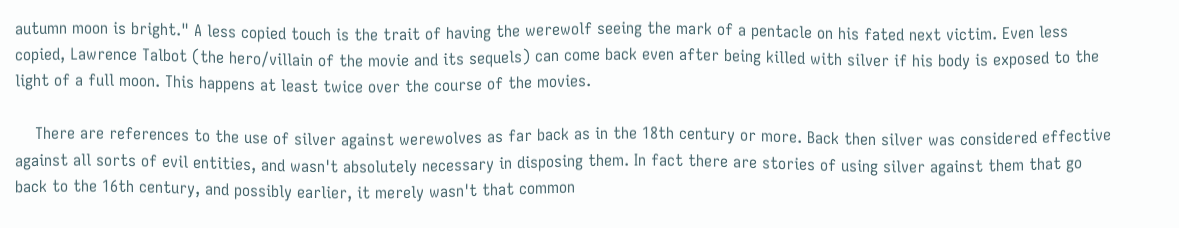autumn moon is bright." A less copied touch is the trait of having the werewolf seeing the mark of a pentacle on his fated next victim. Even less copied, Lawrence Talbot (the hero/villain of the movie and its sequels) can come back even after being killed with silver if his body is exposed to the light of a full moon. This happens at least twice over the course of the movies.

    There are references to the use of silver against werewolves as far back as in the 18th century or more. Back then silver was considered effective against all sorts of evil entities, and wasn't absolutely necessary in disposing them. In fact there are stories of using silver against them that go back to the 16th century, and possibly earlier, it merely wasn't that common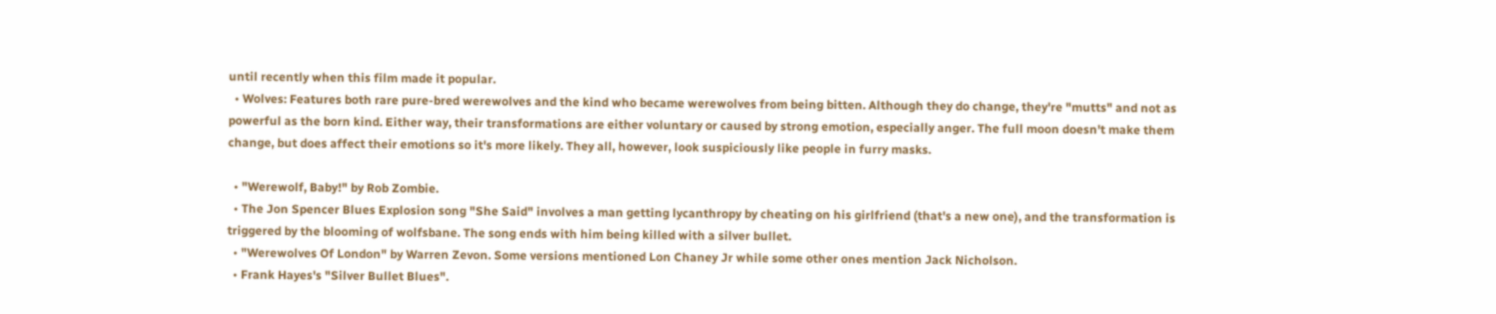until recently when this film made it popular.
  • Wolves: Features both rare pure-bred werewolves and the kind who became werewolves from being bitten. Although they do change, they're "mutts" and not as powerful as the born kind. Either way, their transformations are either voluntary or caused by strong emotion, especially anger. The full moon doesn't make them change, but does affect their emotions so it's more likely. They all, however, look suspiciously like people in furry masks.

  • "Werewolf, Baby!" by Rob Zombie.
  • The Jon Spencer Blues Explosion song "She Said" involves a man getting lycanthropy by cheating on his girlfriend (that's a new one), and the transformation is triggered by the blooming of wolfsbane. The song ends with him being killed with a silver bullet.
  • "Werewolves Of London" by Warren Zevon. Some versions mentioned Lon Chaney Jr while some other ones mention Jack Nicholson.
  • Frank Hayes's "Silver Bullet Blues".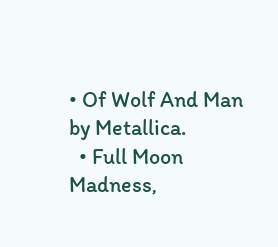• Of Wolf And Man by Metallica.
  • Full Moon Madness,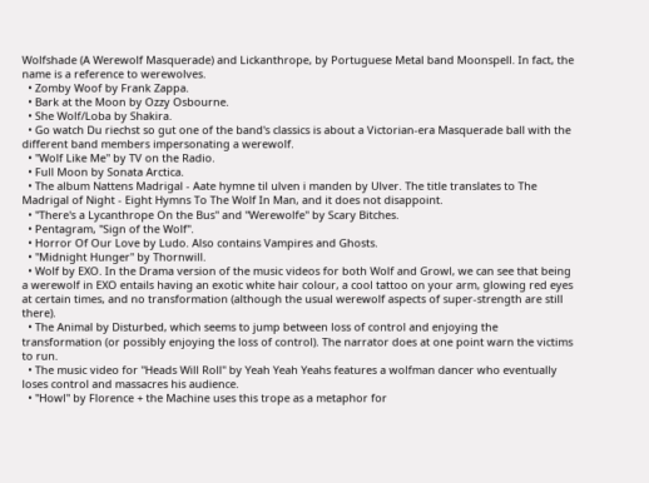Wolfshade (A Werewolf Masquerade) and Lickanthrope, by Portuguese Metal band Moonspell. In fact, the name is a reference to werewolves.
  • Zomby Woof by Frank Zappa.
  • Bark at the Moon by Ozzy Osbourne.
  • She Wolf/Loba by Shakira.
  • Go watch Du riechst so gut one of the band's classics is about a Victorian-era Masquerade ball with the different band members impersonating a werewolf.
  • "Wolf Like Me" by TV on the Radio.
  • Full Moon by Sonata Arctica.
  • The album Nattens Madrigal - Aate hymne til ulven i manden by Ulver. The title translates to The Madrigal of Night - Eight Hymns To The Wolf In Man, and it does not disappoint.
  • "There's a Lycanthrope On the Bus" and "Werewolfe" by Scary Bitches.
  • Pentagram, "Sign of the Wolf".
  • Horror Of Our Love by Ludo. Also contains Vampires and Ghosts.
  • "Midnight Hunger" by Thornwill.
  • Wolf by EXO. In the Drama version of the music videos for both Wolf and Growl, we can see that being a werewolf in EXO entails having an exotic white hair colour, a cool tattoo on your arm, glowing red eyes at certain times, and no transformation (although the usual werewolf aspects of super-strength are still there).
  • The Animal by Disturbed, which seems to jump between loss of control and enjoying the transformation (or possibly enjoying the loss of control). The narrator does at one point warn the victims to run.
  • The music video for "Heads Will Roll" by Yeah Yeah Yeahs features a wolfman dancer who eventually loses control and massacres his audience.
  • "Howl" by Florence + the Machine uses this trope as a metaphor for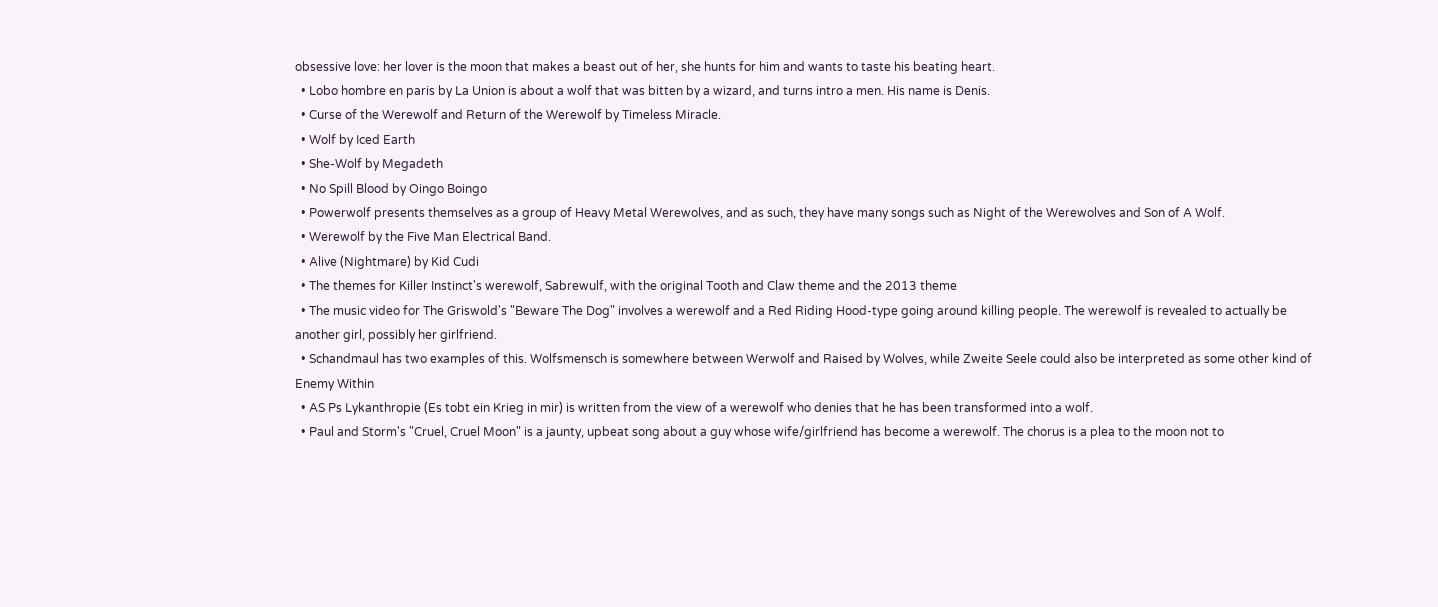obsessive love: her lover is the moon that makes a beast out of her, she hunts for him and wants to taste his beating heart.
  • Lobo hombre en paris by La Union is about a wolf that was bitten by a wizard, and turns intro a men. His name is Denis.
  • Curse of the Werewolf and Return of the Werewolf by Timeless Miracle.
  • Wolf by Iced Earth
  • She-Wolf by Megadeth
  • No Spill Blood by Oingo Boingo
  • Powerwolf presents themselves as a group of Heavy Metal Werewolves, and as such, they have many songs such as Night of the Werewolves and Son of A Wolf.
  • Werewolf by the Five Man Electrical Band.
  • Alive (Nightmare) by Kid Cudi
  • The themes for Killer Instinct's werewolf, Sabrewulf, with the original Tooth and Claw theme and the 2013 theme
  • The music video for The Griswold's "Beware The Dog" involves a werewolf and a Red Riding Hood-type going around killing people. The werewolf is revealed to actually be another girl, possibly her girlfriend.
  • Schandmaul has two examples of this. Wolfsmensch is somewhere between Werwolf and Raised by Wolves, while Zweite Seele could also be interpreted as some other kind of Enemy Within
  • AS Ps Lykanthropie (Es tobt ein Krieg in mir) is written from the view of a werewolf who denies that he has been transformed into a wolf.
  • Paul and Storm's "Cruel, Cruel Moon" is a jaunty, upbeat song about a guy whose wife/girlfriend has become a werewolf. The chorus is a plea to the moon not to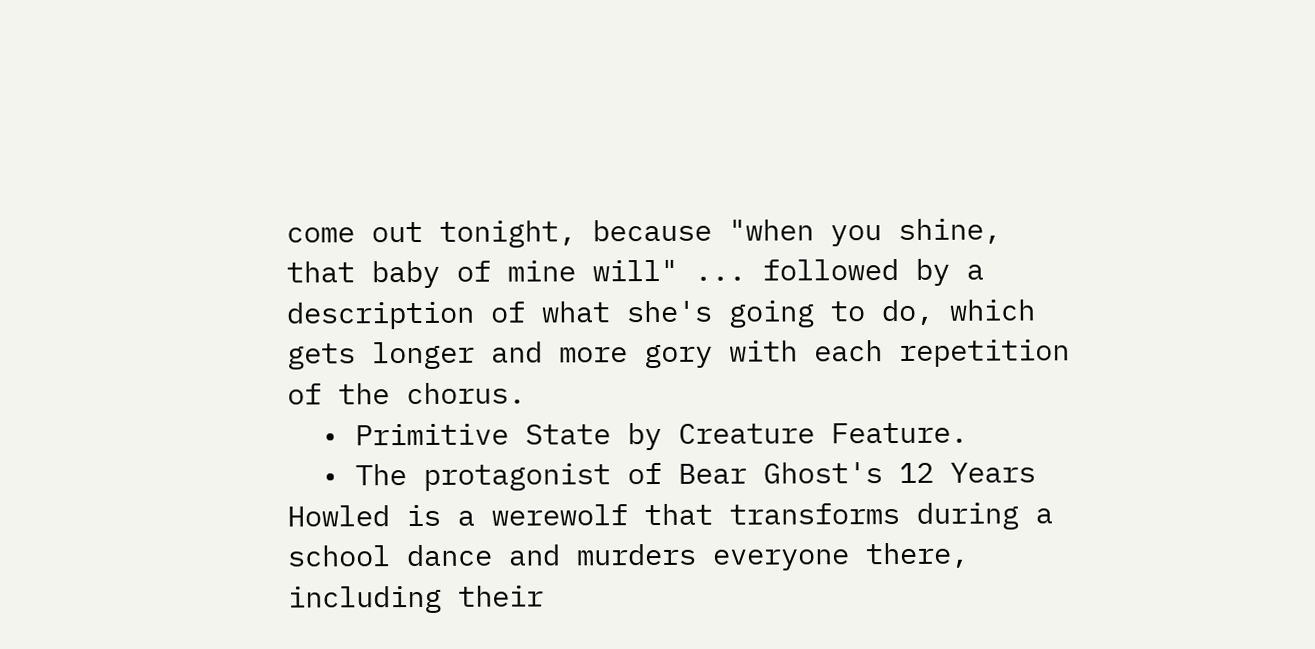come out tonight, because "when you shine, that baby of mine will" ... followed by a description of what she's going to do, which gets longer and more gory with each repetition of the chorus.
  • Primitive State by Creature Feature.
  • The protagonist of Bear Ghost's 12 Years Howled is a werewolf that transforms during a school dance and murders everyone there, including their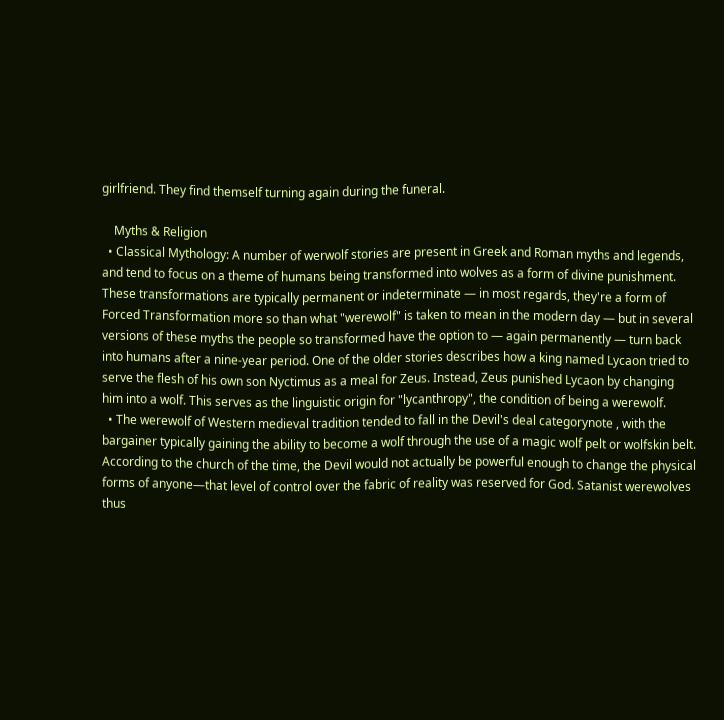girlfriend. They find themself turning again during the funeral.

    Myths & Religion
  • Classical Mythology: A number of werwolf stories are present in Greek and Roman myths and legends, and tend to focus on a theme of humans being transformed into wolves as a form of divine punishment. These transformations are typically permanent or indeterminate — in most regards, they're a form of Forced Transformation more so than what "werewolf" is taken to mean in the modern day — but in several versions of these myths the people so transformed have the option to — again permanently — turn back into humans after a nine-year period. One of the older stories describes how a king named Lycaon tried to serve the flesh of his own son Nyctimus as a meal for Zeus. Instead, Zeus punished Lycaon by changing him into a wolf. This serves as the linguistic origin for "lycanthropy", the condition of being a werewolf.
  • The werewolf of Western medieval tradition tended to fall in the Devil's deal categorynote , with the bargainer typically gaining the ability to become a wolf through the use of a magic wolf pelt or wolfskin belt. According to the church of the time, the Devil would not actually be powerful enough to change the physical forms of anyone—that level of control over the fabric of reality was reserved for God. Satanist werewolves thus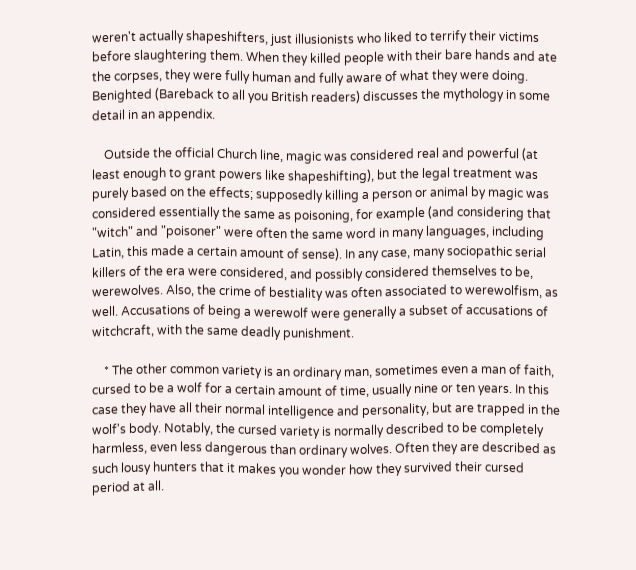weren't actually shapeshifters, just illusionists who liked to terrify their victims before slaughtering them. When they killed people with their bare hands and ate the corpses, they were fully human and fully aware of what they were doing. Benighted (Bareback to all you British readers) discusses the mythology in some detail in an appendix.

    Outside the official Church line, magic was considered real and powerful (at least enough to grant powers like shapeshifting), but the legal treatment was purely based on the effects; supposedly killing a person or animal by magic was considered essentially the same as poisoning, for example (and considering that "witch" and "poisoner" were often the same word in many languages, including Latin, this made a certain amount of sense). In any case, many sociopathic serial killers of the era were considered, and possibly considered themselves to be, werewolves. Also, the crime of bestiality was often associated to werewolfism, as well. Accusations of being a werewolf were generally a subset of accusations of witchcraft, with the same deadly punishment.

    * The other common variety is an ordinary man, sometimes even a man of faith, cursed to be a wolf for a certain amount of time, usually nine or ten years. In this case they have all their normal intelligence and personality, but are trapped in the wolf's body. Notably, the cursed variety is normally described to be completely harmless, even less dangerous than ordinary wolves. Often they are described as such lousy hunters that it makes you wonder how they survived their cursed period at all.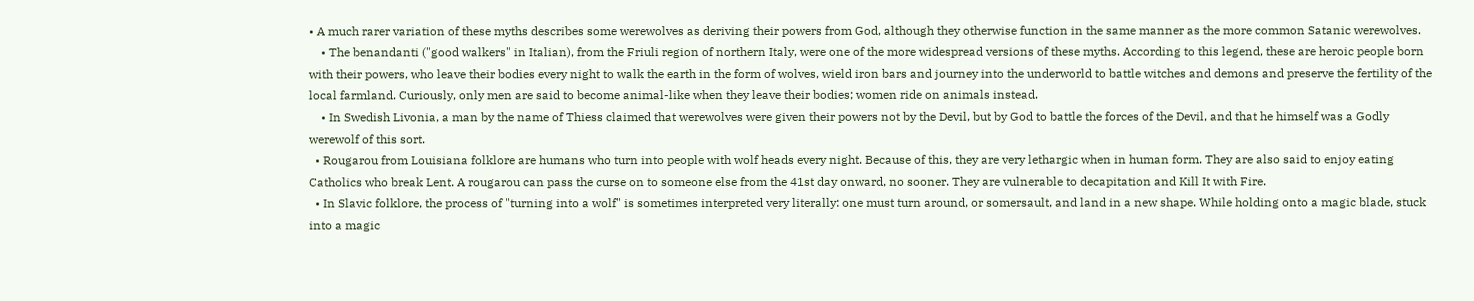• A much rarer variation of these myths describes some werewolves as deriving their powers from God, although they otherwise function in the same manner as the more common Satanic werewolves.
    • The benandanti ("good walkers" in Italian), from the Friuli region of northern Italy, were one of the more widespread versions of these myths. According to this legend, these are heroic people born with their powers, who leave their bodies every night to walk the earth in the form of wolves, wield iron bars and journey into the underworld to battle witches and demons and preserve the fertility of the local farmland. Curiously, only men are said to become animal-like when they leave their bodies; women ride on animals instead.
    • In Swedish Livonia, a man by the name of Thiess claimed that werewolves were given their powers not by the Devil, but by God to battle the forces of the Devil, and that he himself was a Godly werewolf of this sort.
  • Rougarou from Louisiana folklore are humans who turn into people with wolf heads every night. Because of this, they are very lethargic when in human form. They are also said to enjoy eating Catholics who break Lent. A rougarou can pass the curse on to someone else from the 41st day onward, no sooner. They are vulnerable to decapitation and Kill It with Fire.
  • In Slavic folklore, the process of "turning into a wolf" is sometimes interpreted very literally: one must turn around, or somersault, and land in a new shape. While holding onto a magic blade, stuck into a magic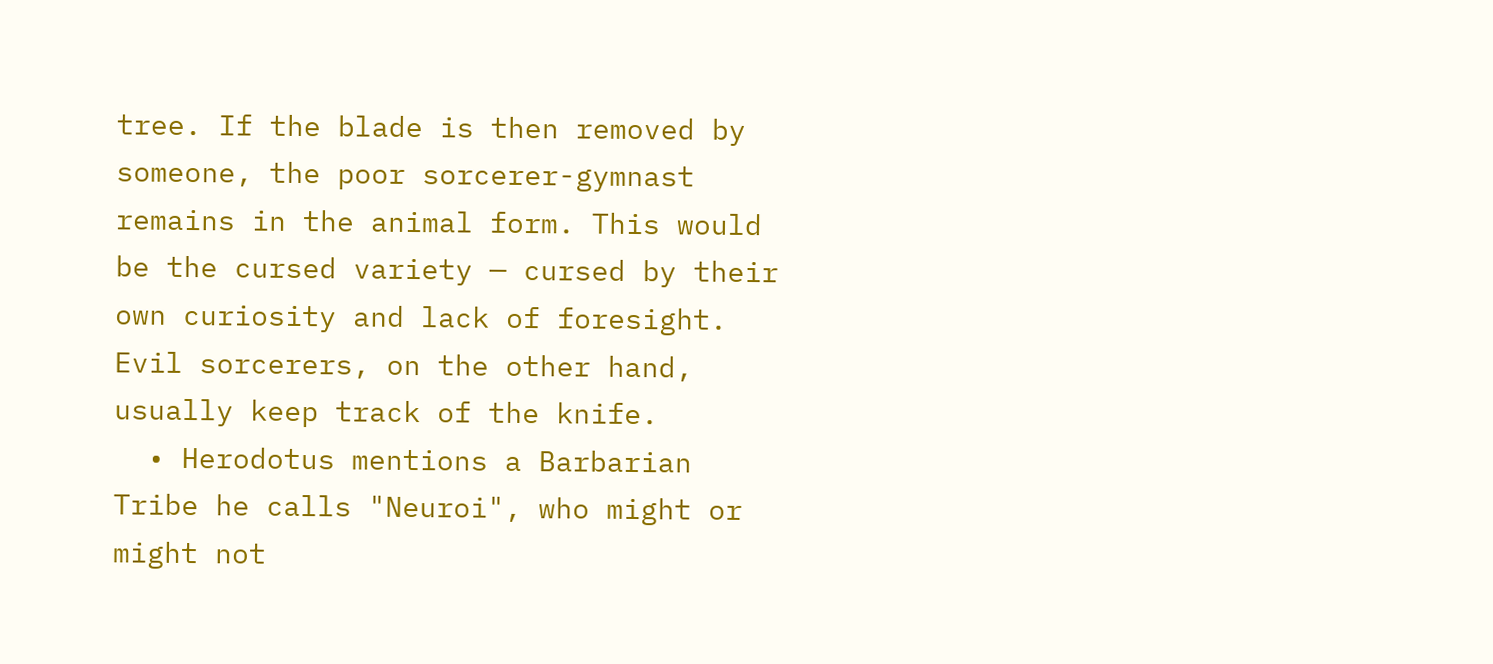tree. If the blade is then removed by someone, the poor sorcerer-gymnast remains in the animal form. This would be the cursed variety — cursed by their own curiosity and lack of foresight. Evil sorcerers, on the other hand, usually keep track of the knife.
  • Herodotus mentions a Barbarian Tribe he calls "Neuroi", who might or might not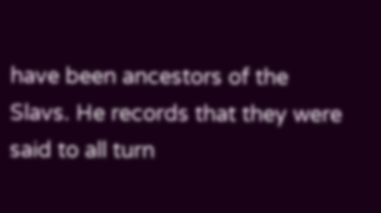have been ancestors of the Slavs. He records that they were said to all turn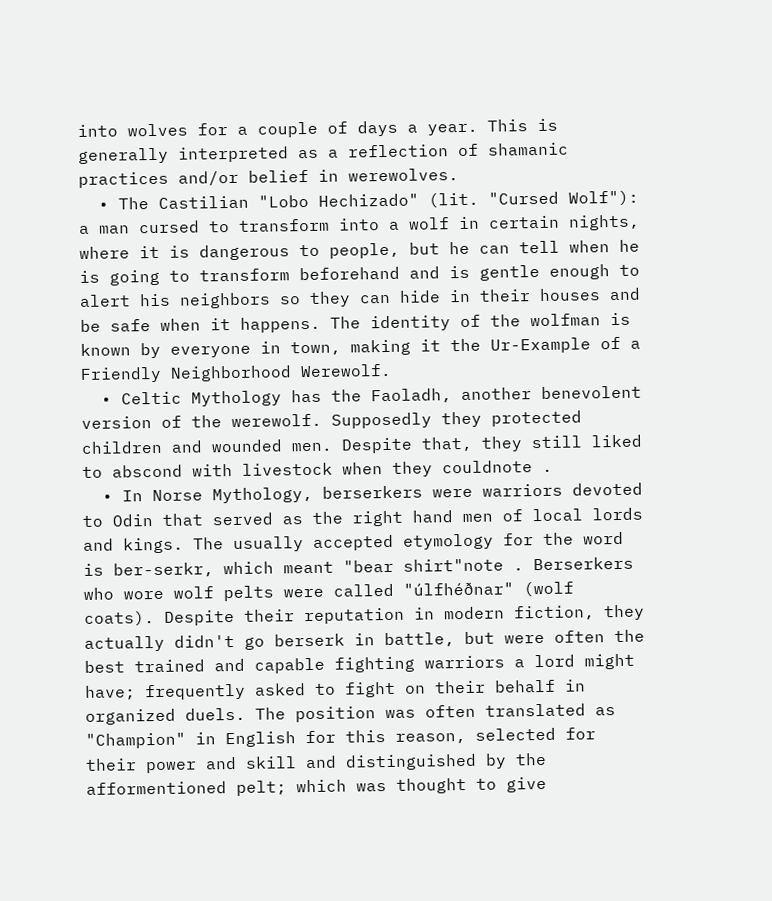into wolves for a couple of days a year. This is generally interpreted as a reflection of shamanic practices and/or belief in werewolves.
  • The Castilian "Lobo Hechizado" (lit. "Cursed Wolf"): a man cursed to transform into a wolf in certain nights, where it is dangerous to people, but he can tell when he is going to transform beforehand and is gentle enough to alert his neighbors so they can hide in their houses and be safe when it happens. The identity of the wolfman is known by everyone in town, making it the Ur-Example of a Friendly Neighborhood Werewolf.
  • Celtic Mythology has the Faoladh, another benevolent version of the werewolf. Supposedly they protected children and wounded men. Despite that, they still liked to abscond with livestock when they couldnote .
  • In Norse Mythology, berserkers were warriors devoted to Odin that served as the right hand men of local lords and kings. The usually accepted etymology for the word is ber-serkr, which meant "bear shirt"note . Berserkers who wore wolf pelts were called "úlfhéðnar" (wolf coats). Despite their reputation in modern fiction, they actually didn't go berserk in battle, but were often the best trained and capable fighting warriors a lord might have; frequently asked to fight on their behalf in organized duels. The position was often translated as "Champion" in English for this reason, selected for their power and skill and distinguished by the afformentioned pelt; which was thought to give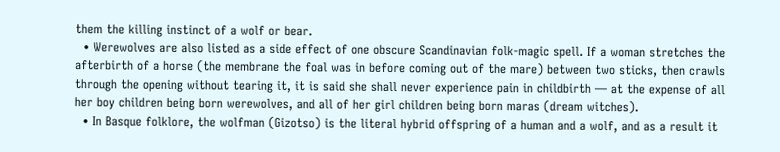them the killing instinct of a wolf or bear.
  • Werewolves are also listed as a side effect of one obscure Scandinavian folk-magic spell. If a woman stretches the afterbirth of a horse (the membrane the foal was in before coming out of the mare) between two sticks, then crawls through the opening without tearing it, it is said she shall never experience pain in childbirth — at the expense of all her boy children being born werewolves, and all of her girl children being born maras (dream witches).
  • In Basque folklore, the wolfman (Gizotso) is the literal hybrid offspring of a human and a wolf, and as a result it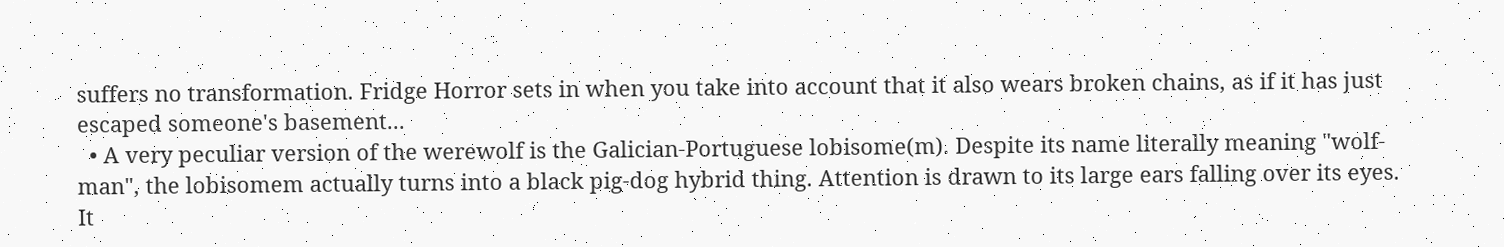suffers no transformation. Fridge Horror sets in when you take into account that it also wears broken chains, as if it has just escaped someone's basement...
  • A very peculiar version of the werewolf is the Galician-Portuguese lobisome(m). Despite its name literally meaning "wolf-man", the lobisomem actually turns into a black pig-dog hybrid thing. Attention is drawn to its large ears falling over its eyes. It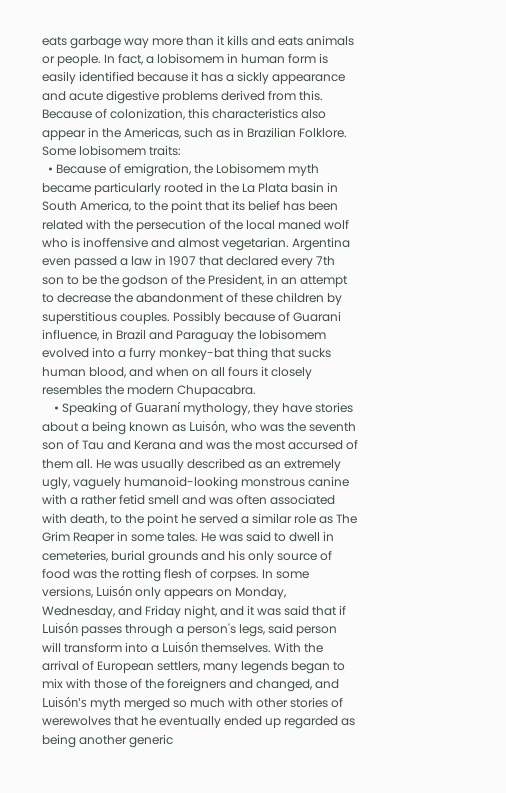eats garbage way more than it kills and eats animals or people. In fact, a lobisomem in human form is easily identified because it has a sickly appearance and acute digestive problems derived from this. Because of colonization, this characteristics also appear in the Americas, such as in Brazilian Folklore. Some lobisomem traits:
  • Because of emigration, the Lobisomem myth became particularly rooted in the La Plata basin in South America, to the point that its belief has been related with the persecution of the local maned wolf who is inoffensive and almost vegetarian. Argentina even passed a law in 1907 that declared every 7th son to be the godson of the President, in an attempt to decrease the abandonment of these children by superstitious couples. Possibly because of Guarani influence, in Brazil and Paraguay the lobisomem evolved into a furry monkey-bat thing that sucks human blood, and when on all fours it closely resembles the modern Chupacabra.
    • Speaking of Guaraní mythology, they have stories about a being known as Luisón, who was the seventh son of Tau and Kerana and was the most accursed of them all. He was usually described as an extremely ugly, vaguely humanoid-looking monstrous canine with a rather fetid smell and was often associated with death, to the point he served a similar role as The Grim Reaper in some tales. He was said to dwell in cemeteries, burial grounds and his only source of food was the rotting flesh of corpses. In some versions, Luisón only appears on Monday, Wednesday, and Friday night, and it was said that if Luisón passes through a person's legs, said person will transform into a Luisón themselves. With the arrival of European settlers, many legends began to mix with those of the foreigners and changed, and Luisón's myth merged so much with other stories of werewolves that he eventually ended up regarded as being another generic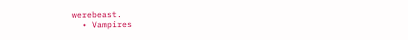werebeast.
  • Vampires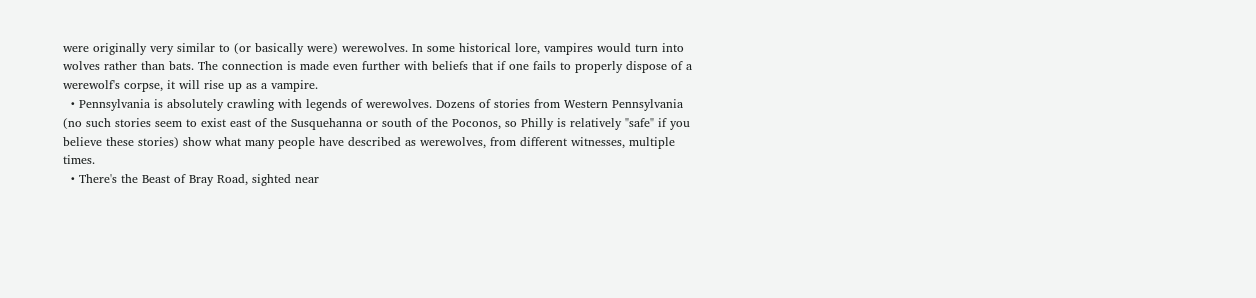were originally very similar to (or basically were) werewolves. In some historical lore, vampires would turn into wolves rather than bats. The connection is made even further with beliefs that if one fails to properly dispose of a werewolf's corpse, it will rise up as a vampire.
  • Pennsylvania is absolutely crawling with legends of werewolves. Dozens of stories from Western Pennsylvania (no such stories seem to exist east of the Susquehanna or south of the Poconos, so Philly is relatively "safe" if you believe these stories) show what many people have described as werewolves, from different witnesses, multiple times.
  • There's the Beast of Bray Road, sighted near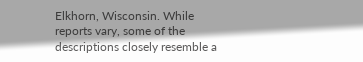Elkhorn, Wisconsin. While reports vary, some of the descriptions closely resemble a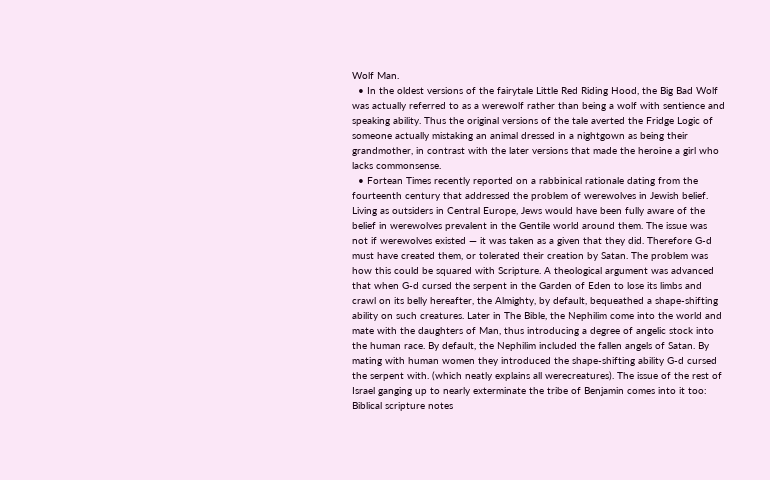Wolf Man.
  • In the oldest versions of the fairytale Little Red Riding Hood, the Big Bad Wolf was actually referred to as a werewolf rather than being a wolf with sentience and speaking ability. Thus the original versions of the tale averted the Fridge Logic of someone actually mistaking an animal dressed in a nightgown as being their grandmother, in contrast with the later versions that made the heroine a girl who lacks commonsense.
  • Fortean Times recently reported on a rabbinical rationale dating from the fourteenth century that addressed the problem of werewolves in Jewish belief. Living as outsiders in Central Europe, Jews would have been fully aware of the belief in werewolves prevalent in the Gentile world around them. The issue was not if werewolves existed — it was taken as a given that they did. Therefore G-d must have created them, or tolerated their creation by Satan. The problem was how this could be squared with Scripture. A theological argument was advanced that when G-d cursed the serpent in the Garden of Eden to lose its limbs and crawl on its belly hereafter, the Almighty, by default, bequeathed a shape-shifting ability on such creatures. Later in The Bible, the Nephilim come into the world and mate with the daughters of Man, thus introducing a degree of angelic stock into the human race. By default, the Nephilim included the fallen angels of Satan. By mating with human women they introduced the shape-shifting ability G-d cursed the serpent with. (which neatly explains all werecreatures). The issue of the rest of Israel ganging up to nearly exterminate the tribe of Benjamin comes into it too: Biblical scripture notes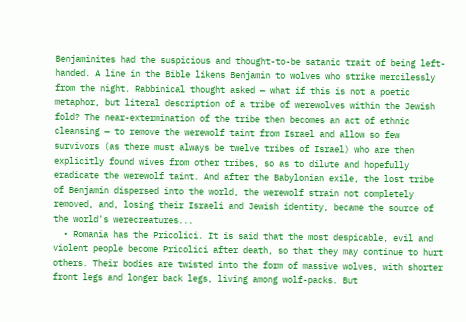Benjaminites had the suspicious and thought-to-be satanic trait of being left-handed. A line in the Bible likens Benjamin to wolves who strike mercilessly from the night. Rabbinical thought asked — what if this is not a poetic metaphor, but literal description of a tribe of werewolves within the Jewish fold? The near-extermination of the tribe then becomes an act of ethnic cleansing — to remove the werewolf taint from Israel and allow so few survivors (as there must always be twelve tribes of Israel) who are then explicitly found wives from other tribes, so as to dilute and hopefully eradicate the werewolf taint. And after the Babylonian exile, the lost tribe of Benjamin dispersed into the world, the werewolf strain not completely removed, and, losing their Israeli and Jewish identity, became the source of the world's werecreatures...
  • Romania has the Pricolici. It is said that the most despicable, evil and violent people become Pricolici after death, so that they may continue to hurt others. Their bodies are twisted into the form of massive wolves, with shorter front legs and longer back legs, living among wolf-packs. But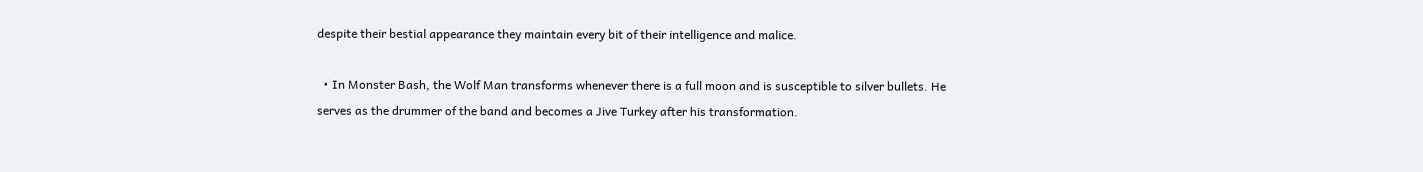despite their bestial appearance they maintain every bit of their intelligence and malice.

  • In Monster Bash, the Wolf Man transforms whenever there is a full moon and is susceptible to silver bullets. He serves as the drummer of the band and becomes a Jive Turkey after his transformation.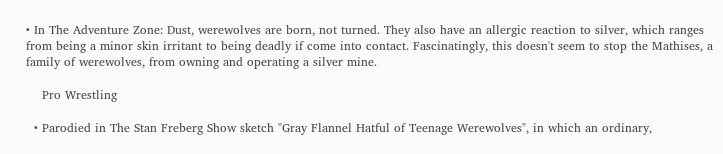• In The Adventure Zone: Dust, werewolves are born, not turned. They also have an allergic reaction to silver, which ranges from being a minor skin irritant to being deadly if come into contact. Fascinatingly, this doesn't seem to stop the Mathises, a family of werewolves, from owning and operating a silver mine.

    Pro Wrestling

  • Parodied in The Stan Freberg Show sketch "Gray Flannel Hatful of Teenage Werewolves", in which an ordinary,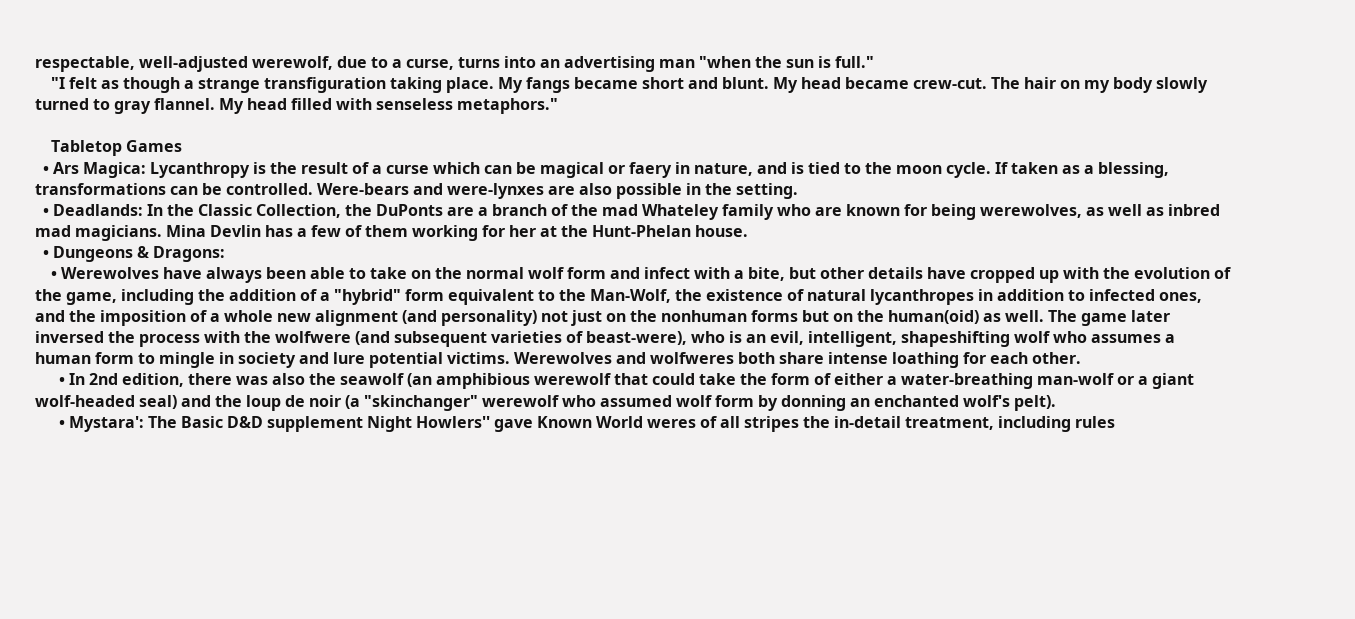respectable, well-adjusted werewolf, due to a curse, turns into an advertising man "when the sun is full."
    "I felt as though a strange transfiguration taking place. My fangs became short and blunt. My head became crew-cut. The hair on my body slowly turned to gray flannel. My head filled with senseless metaphors."

    Tabletop Games
  • Ars Magica: Lycanthropy is the result of a curse which can be magical or faery in nature, and is tied to the moon cycle. If taken as a blessing, transformations can be controlled. Were-bears and were-lynxes are also possible in the setting.
  • Deadlands: In the Classic Collection, the DuPonts are a branch of the mad Whateley family who are known for being werewolves, as well as inbred mad magicians. Mina Devlin has a few of them working for her at the Hunt-Phelan house.
  • Dungeons & Dragons:
    • Werewolves have always been able to take on the normal wolf form and infect with a bite, but other details have cropped up with the evolution of the game, including the addition of a "hybrid" form equivalent to the Man-Wolf, the existence of natural lycanthropes in addition to infected ones, and the imposition of a whole new alignment (and personality) not just on the nonhuman forms but on the human(oid) as well. The game later inversed the process with the wolfwere (and subsequent varieties of beast-were), who is an evil, intelligent, shapeshifting wolf who assumes a human form to mingle in society and lure potential victims. Werewolves and wolfweres both share intense loathing for each other.
      • In 2nd edition, there was also the seawolf (an amphibious werewolf that could take the form of either a water-breathing man-wolf or a giant wolf-headed seal) and the loup de noir (a "skinchanger" werewolf who assumed wolf form by donning an enchanted wolf's pelt).
      • Mystara': The Basic D&D supplement Night Howlers'' gave Known World weres of all stripes the in-detail treatment, including rules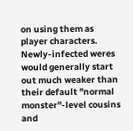on using them as player characters. Newly-infected weres would generally start out much weaker than their default "normal monster"-level cousins and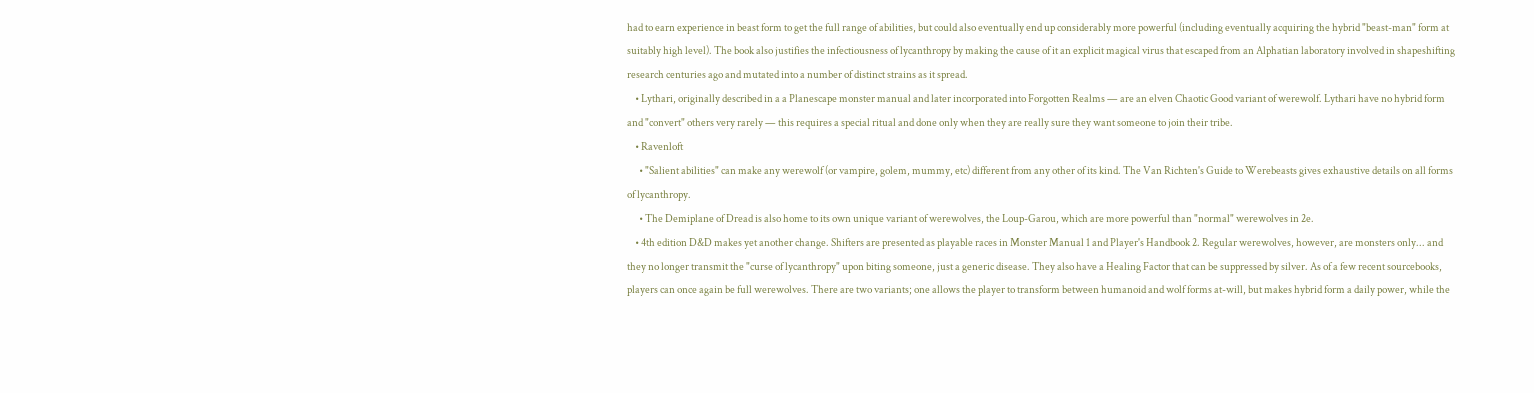had to earn experience in beast form to get the full range of abilities, but could also eventually end up considerably more powerful (including eventually acquiring the hybrid "beast-man" form at suitably high level). The book also justifies the infectiousness of lycanthropy by making the cause of it an explicit magical virus that escaped from an Alphatian laboratory involved in shapeshifting research centuries ago and mutated into a number of distinct strains as it spread.
    • Lythari, originally described in a a Planescape monster manual and later incorporated into Forgotten Realms — are an elven Chaotic Good variant of werewolf. Lythari have no hybrid form and "convert" others very rarely — this requires a special ritual and done only when they are really sure they want someone to join their tribe.
    • Ravenloft
      • "Salient abilities" can make any werewolf (or vampire, golem, mummy, etc) different from any other of its kind. The Van Richten's Guide to Werebeasts gives exhaustive details on all forms of lycanthropy.
      • The Demiplane of Dread is also home to its own unique variant of werewolves, the Loup-Garou, which are more powerful than "normal" werewolves in 2e.
    • 4th edition D&D makes yet another change. Shifters are presented as playable races in Monster Manual 1 and Player's Handbook 2. Regular werewolves, however, are monsters only... and they no longer transmit the "curse of lycanthropy" upon biting someone, just a generic disease. They also have a Healing Factor that can be suppressed by silver. As of a few recent sourcebooks, players can once again be full werewolves. There are two variants; one allows the player to transform between humanoid and wolf forms at-will, but makes hybrid form a daily power, while the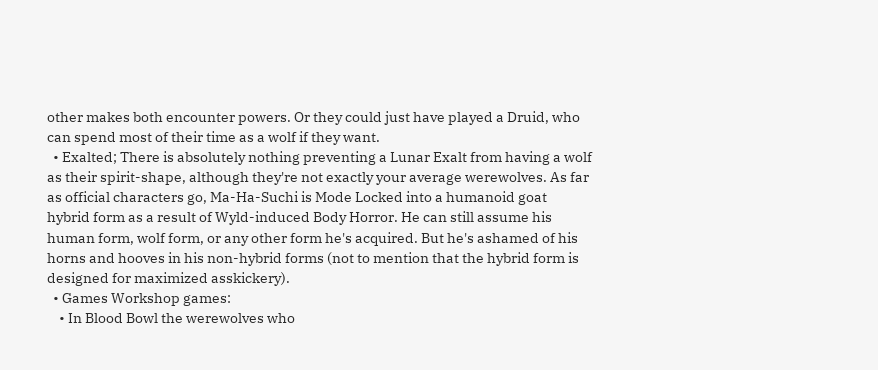other makes both encounter powers. Or they could just have played a Druid, who can spend most of their time as a wolf if they want.
  • Exalted; There is absolutely nothing preventing a Lunar Exalt from having a wolf as their spirit-shape, although they're not exactly your average werewolves. As far as official characters go, Ma-Ha-Suchi is Mode Locked into a humanoid goat hybrid form as a result of Wyld-induced Body Horror. He can still assume his human form, wolf form, or any other form he's acquired. But he's ashamed of his horns and hooves in his non-hybrid forms (not to mention that the hybrid form is designed for maximized asskickery).
  • Games Workshop games:
    • In Blood Bowl the werewolves who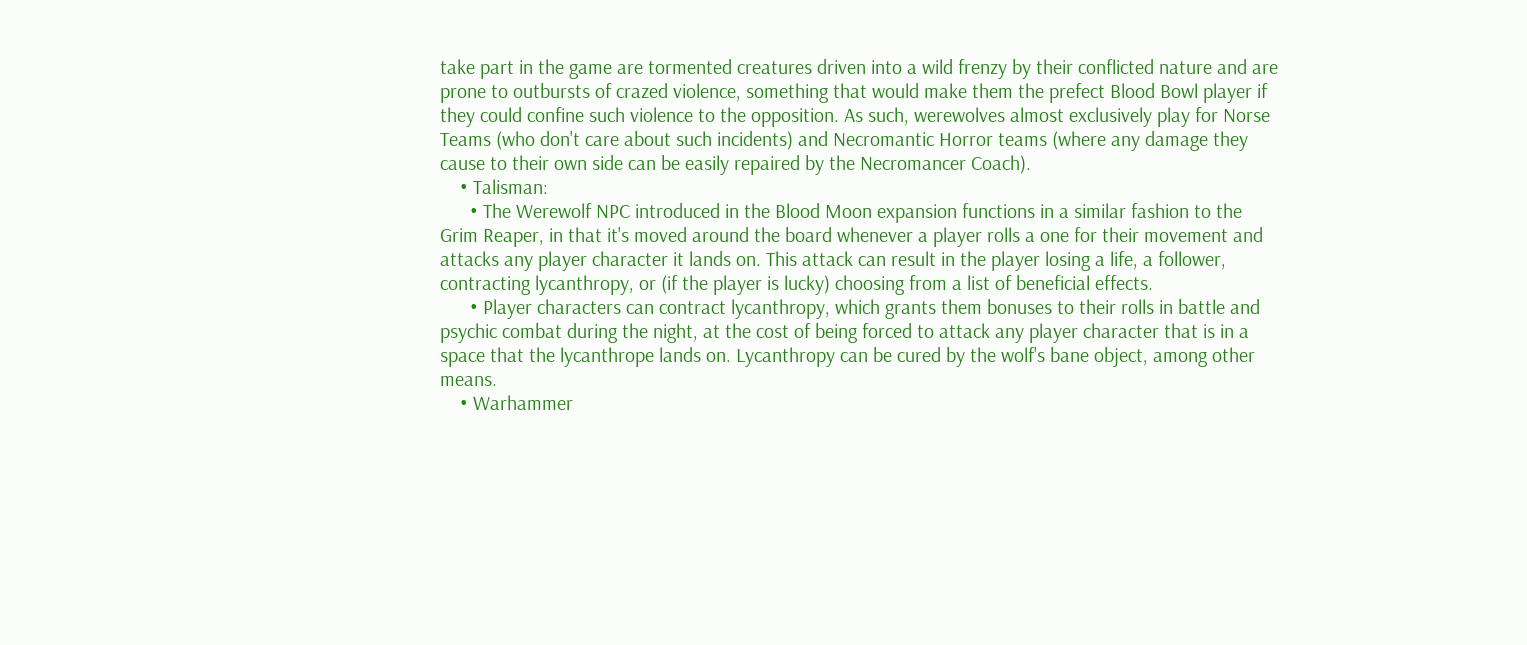take part in the game are tormented creatures driven into a wild frenzy by their conflicted nature and are prone to outbursts of crazed violence, something that would make them the prefect Blood Bowl player if they could confine such violence to the opposition. As such, werewolves almost exclusively play for Norse Teams (who don't care about such incidents) and Necromantic Horror teams (where any damage they cause to their own side can be easily repaired by the Necromancer Coach).
    • Talisman:
      • The Werewolf NPC introduced in the Blood Moon expansion functions in a similar fashion to the Grim Reaper, in that it's moved around the board whenever a player rolls a one for their movement and attacks any player character it lands on. This attack can result in the player losing a life, a follower, contracting lycanthropy, or (if the player is lucky) choosing from a list of beneficial effects.
      • Player characters can contract lycanthropy, which grants them bonuses to their rolls in battle and psychic combat during the night, at the cost of being forced to attack any player character that is in a space that the lycanthrope lands on. Lycanthropy can be cured by the wolf's bane object, among other means.
    • Warhammer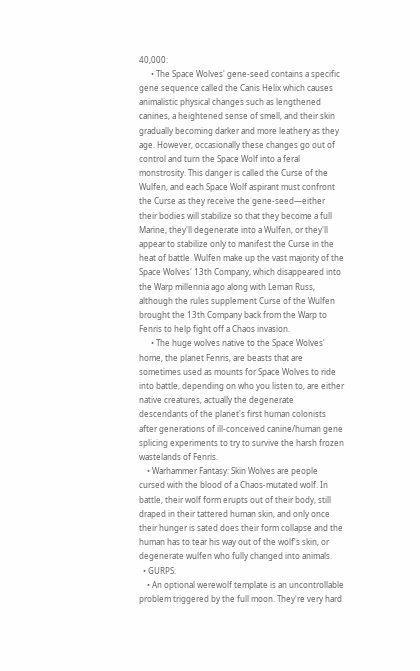40,000:
      • The Space Wolves' gene-seed contains a specific gene sequence called the Canis Helix which causes animalistic physical changes such as lengthened canines, a heightened sense of smell, and their skin gradually becoming darker and more leathery as they age. However, occasionally these changes go out of control and turn the Space Wolf into a feral monstrosity. This danger is called the Curse of the Wulfen, and each Space Wolf aspirant must confront the Curse as they receive the gene-seed—either their bodies will stabilize so that they become a full Marine, they'll degenerate into a Wulfen, or they'll appear to stabilize only to manifest the Curse in the heat of battle. Wulfen make up the vast majority of the Space Wolves' 13th Company, which disappeared into the Warp millennia ago along with Leman Russ, although the rules supplement Curse of the Wulfen brought the 13th Company back from the Warp to Fenris to help fight off a Chaos invasion.
      • The huge wolves native to the Space Wolves' home, the planet Fenris, are beasts that are sometimes used as mounts for Space Wolves to ride into battle, depending on who you listen to, are either native creatures, actually the degenerate descendants of the planet's first human colonists after generations of ill-conceived canine/human gene splicing experiments to try to survive the harsh frozen wastelands of Fenris.
    • Warhammer Fantasy: Skin Wolves are people cursed with the blood of a Chaos-mutated wolf. In battle, their wolf form erupts out of their body, still draped in their tattered human skin, and only once their hunger is sated does their form collapse and the human has to tear his way out of the wolf's skin, or degenerate wulfen who fully changed into animals.
  • GURPS:
    • An optional werewolf template is an uncontrollable problem triggered by the full moon. They're very hard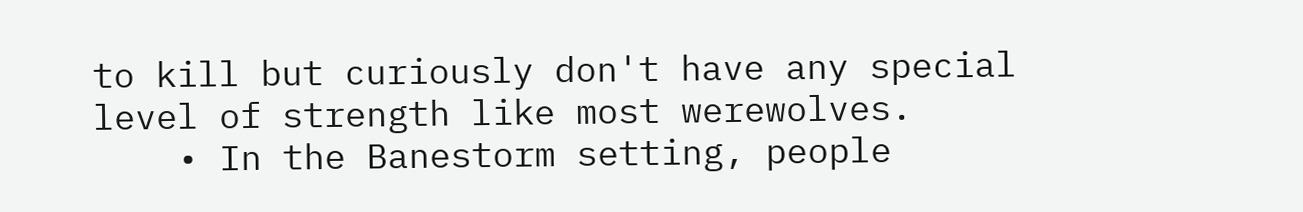to kill but curiously don't have any special level of strength like most werewolves.
    • In the Banestorm setting, people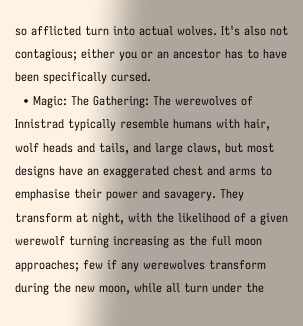so afflicted turn into actual wolves. It's also not contagious; either you or an ancestor has to have been specifically cursed.
  • Magic: The Gathering: The werewolves of Innistrad typically resemble humans with hair, wolf heads and tails, and large claws, but most designs have an exaggerated chest and arms to emphasise their power and savagery. They transform at night, with the likelihood of a given werewolf turning increasing as the full moon approaches; few if any werewolves transform during the new moon, while all turn under the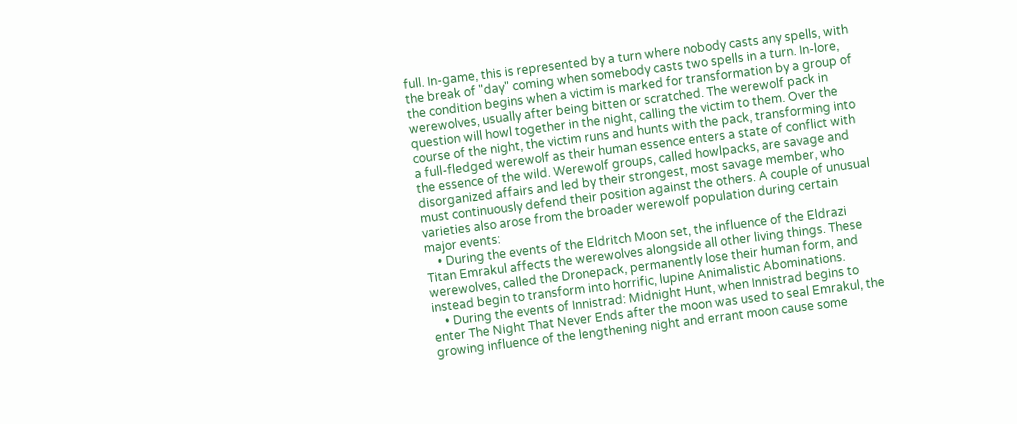full. In-game, this is represented by a turn where nobody casts any spells, with the break of "day" coming when somebody casts two spells in a turn. In-lore, the condition begins when a victim is marked for transformation by a group of werewolves, usually after being bitten or scratched. The werewolf pack in question will howl together in the night, calling the victim to them. Over the course of the night, the victim runs and hunts with the pack, transforming into a full-fledged werewolf as their human essence enters a state of conflict with the essence of the wild. Werewolf groups, called howlpacks, are savage and disorganized affairs and led by their strongest, most savage member, who must continuously defend their position against the others. A couple of unusual varieties also arose from the broader werewolf population during certain major events:
    • During the events of the Eldritch Moon set, the influence of the Eldrazi Titan Emrakul affects the werewolves alongside all other living things. These werewolves, called the Dronepack, permanently lose their human form, and instead begin to transform into horrific, lupine Animalistic Abominations.
    • During the events of Innistrad: Midnight Hunt, when Innistrad begins to enter The Night That Never Ends after the moon was used to seal Emrakul, the growing influence of the lengthening night and errant moon cause some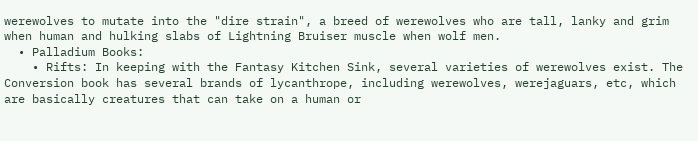werewolves to mutate into the "dire strain", a breed of werewolves who are tall, lanky and grim when human and hulking slabs of Lightning Bruiser muscle when wolf men.
  • Palladium Books:
    • Rifts: In keeping with the Fantasy Kitchen Sink, several varieties of werewolves exist. The Conversion book has several brands of lycanthrope, including werewolves, werejaguars, etc, which are basically creatures that can take on a human or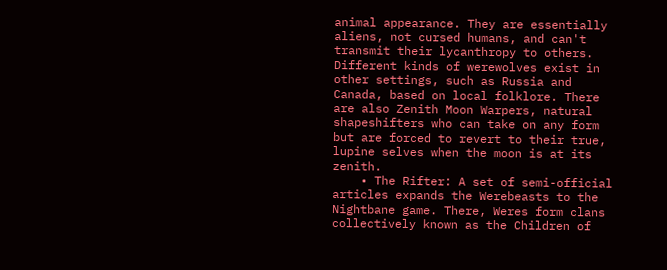animal appearance. They are essentially aliens, not cursed humans, and can't transmit their lycanthropy to others. Different kinds of werewolves exist in other settings, such as Russia and Canada, based on local folklore. There are also Zenith Moon Warpers, natural shapeshifters who can take on any form but are forced to revert to their true, lupine selves when the moon is at its zenith.
    • The Rifter: A set of semi-official articles expands the Werebeasts to the Nightbane game. There, Weres form clans collectively known as the Children of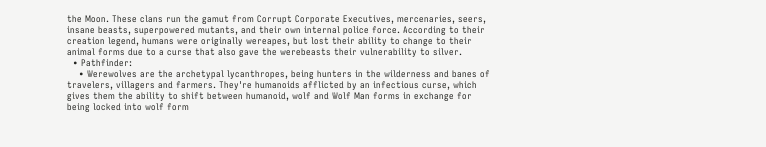the Moon. These clans run the gamut from Corrupt Corporate Executives, mercenaries, seers, insane beasts, superpowered mutants, and their own internal police force. According to their creation legend, humans were originally wereapes, but lost their ability to change to their animal forms due to a curse that also gave the werebeasts their vulnerability to silver.
  • Pathfinder:
    • Werewolves are the archetypal lycanthropes, being hunters in the wilderness and banes of travelers, villagers and farmers. They're humanoids afflicted by an infectious curse, which gives them the ability to shift between humanoid, wolf and Wolf Man forms in exchange for being locked into wolf form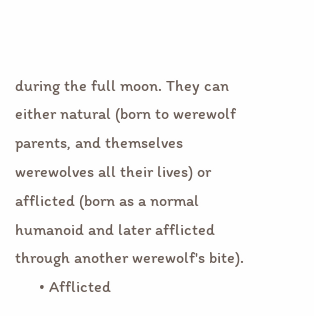during the full moon. They can either natural (born to werewolf parents, and themselves werewolves all their lives) or afflicted (born as a normal humanoid and later afflicted through another werewolf's bite).
      • Afflicted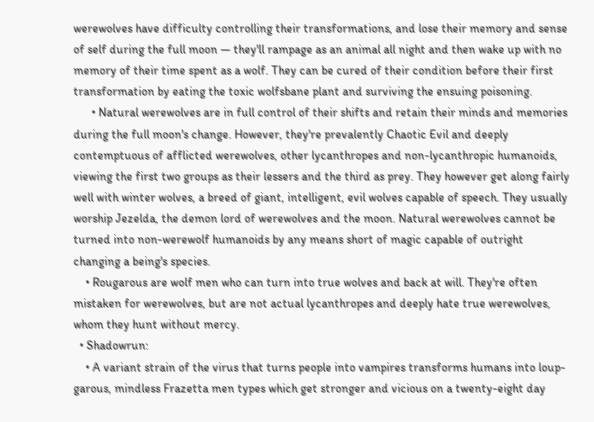werewolves have difficulty controlling their transformations, and lose their memory and sense of self during the full moon — they'll rampage as an animal all night and then wake up with no memory of their time spent as a wolf. They can be cured of their condition before their first transformation by eating the toxic wolfsbane plant and surviving the ensuing poisoning.
      • Natural werewolves are in full control of their shifts and retain their minds and memories during the full moon's change. However, they're prevalently Chaotic Evil and deeply contemptuous of afflicted werewolves, other lycanthropes and non-lycanthropic humanoids, viewing the first two groups as their lessers and the third as prey. They however get along fairly well with winter wolves, a breed of giant, intelligent, evil wolves capable of speech. They usually worship Jezelda, the demon lord of werewolves and the moon. Natural werewolves cannot be turned into non-werewolf humanoids by any means short of magic capable of outright changing a being's species.
    • Rougarous are wolf men who can turn into true wolves and back at will. They're often mistaken for werewolves, but are not actual lycanthropes and deeply hate true werewolves, whom they hunt without mercy.
  • Shadowrun:
    • A variant strain of the virus that turns people into vampires transforms humans into loup-garous, mindless Frazetta men types which get stronger and vicious on a twenty-eight day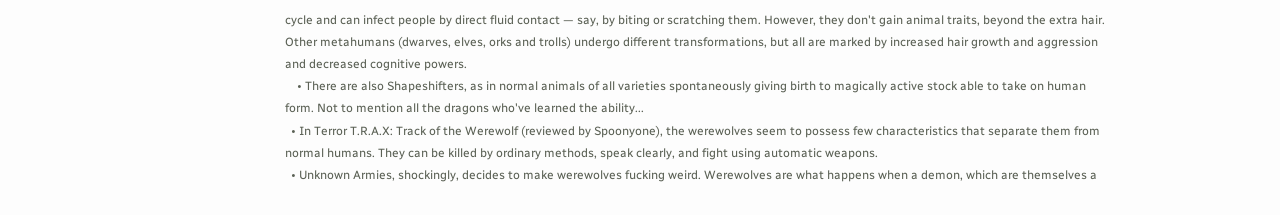cycle and can infect people by direct fluid contact — say, by biting or scratching them. However, they don't gain animal traits, beyond the extra hair. Other metahumans (dwarves, elves, orks and trolls) undergo different transformations, but all are marked by increased hair growth and aggression and decreased cognitive powers.
    • There are also Shapeshifters, as in normal animals of all varieties spontaneously giving birth to magically active stock able to take on human form. Not to mention all the dragons who've learned the ability...
  • In Terror T.R.A.X: Track of the Werewolf (reviewed by Spoonyone), the werewolves seem to possess few characteristics that separate them from normal humans. They can be killed by ordinary methods, speak clearly, and fight using automatic weapons.
  • Unknown Armies, shockingly, decides to make werewolves fucking weird. Werewolves are what happens when a demon, which are themselves a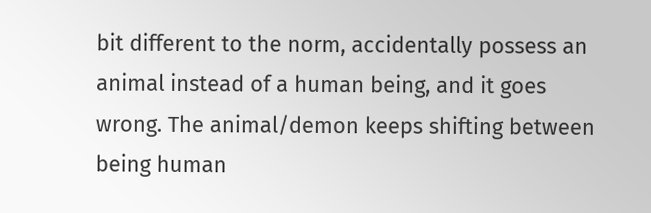bit different to the norm, accidentally possess an animal instead of a human being, and it goes wrong. The animal/demon keeps shifting between being human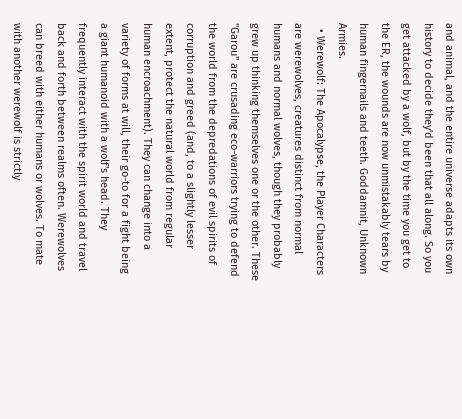and animal, and the entire universe adapts its own history to decide they'd been that all along. So you get attacked by a wolf, but by the time you get to the ER, the wounds are now unmistakably tears by human fingernails and teeth. Goddamnit, Unknown Armies.
  • Werewolf: The Apocalypse, the Player Characters are werewolves, creatures distinct from normal humans and normal wolves, though they probably grew up thinking themselves one or the other. These "Garou" are crusading eco-warriors trying to defend the world from the depredations of evil spirits of corruption and greed (and, to a slightly lesser extent, protect the natural world from regular human encroachment). They can change into a variety of forms at will, their go-to for a fight being a giant humanoid with a wolf's head. They frequently interact with the spirit world and travel back and forth between realms often. Werewolves can breed with either humans or wolves. To mate with another werewolf is strictly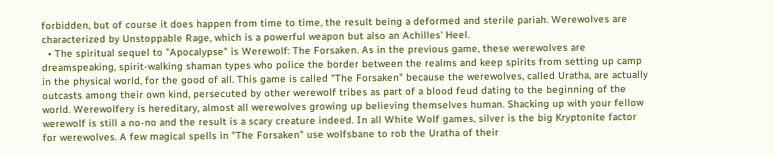forbidden, but of course it does happen from time to time, the result being a deformed and sterile pariah. Werewolves are characterized by Unstoppable Rage, which is a powerful weapon but also an Achilles' Heel.
  • The spiritual sequel to "Apocalypse" is Werewolf: The Forsaken. As in the previous game, these werewolves are dreamspeaking, spirit-walking shaman types who police the border between the realms and keep spirits from setting up camp in the physical world, for the good of all. This game is called "The Forsaken" because the werewolves, called Uratha, are actually outcasts among their own kind, persecuted by other werewolf tribes as part of a blood feud dating to the beginning of the world. Werewolfery is hereditary, almost all werewolves growing up believing themselves human. Shacking up with your fellow werewolf is still a no-no and the result is a scary creature indeed. In all White Wolf games, silver is the big Kryptonite factor for werewolves. A few magical spells in "The Forsaken" use wolfsbane to rob the Uratha of their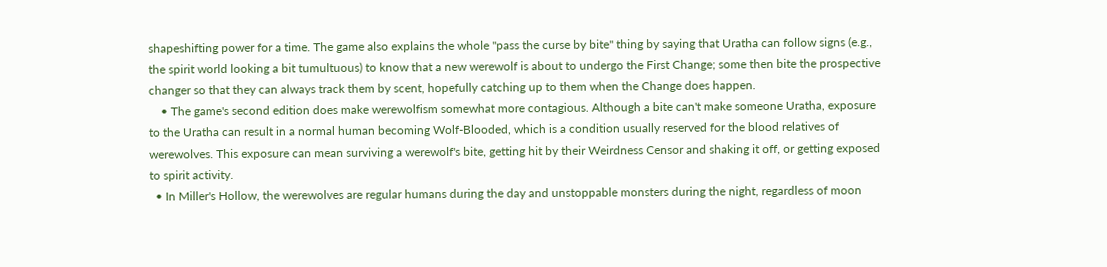shapeshifting power for a time. The game also explains the whole "pass the curse by bite" thing by saying that Uratha can follow signs (e.g., the spirit world looking a bit tumultuous) to know that a new werewolf is about to undergo the First Change; some then bite the prospective changer so that they can always track them by scent, hopefully catching up to them when the Change does happen.
    • The game's second edition does make werewolfism somewhat more contagious. Although a bite can't make someone Uratha, exposure to the Uratha can result in a normal human becoming Wolf-Blooded, which is a condition usually reserved for the blood relatives of werewolves. This exposure can mean surviving a werewolf's bite, getting hit by their Weirdness Censor and shaking it off, or getting exposed to spirit activity.
  • In Miller's Hollow, the werewolves are regular humans during the day and unstoppable monsters during the night, regardless of moon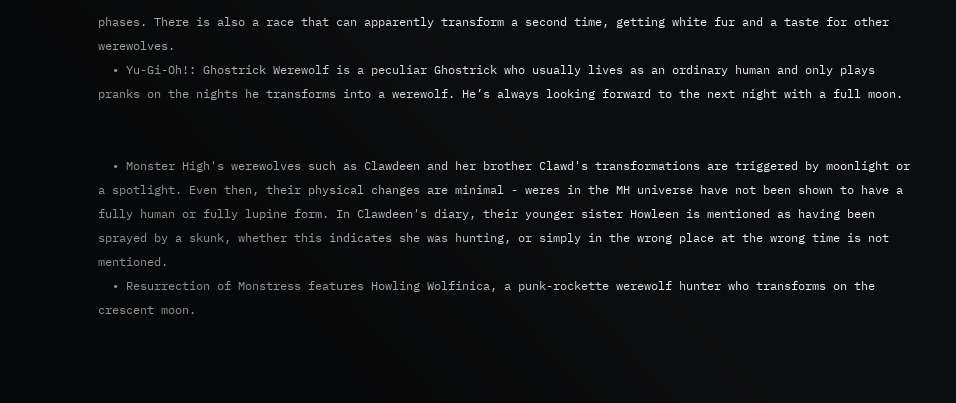phases. There is also a race that can apparently transform a second time, getting white fur and a taste for other werewolves.
  • Yu-Gi-Oh!: Ghostrick Werewolf is a peculiar Ghostrick who usually lives as an ordinary human and only plays pranks on the nights he transforms into a werewolf. He’s always looking forward to the next night with a full moon.


  • Monster High's werewolves such as Clawdeen and her brother Clawd's transformations are triggered by moonlight or a spotlight. Even then, their physical changes are minimal - weres in the MH universe have not been shown to have a fully human or fully lupine form. In Clawdeen's diary, their younger sister Howleen is mentioned as having been sprayed by a skunk, whether this indicates she was hunting, or simply in the wrong place at the wrong time is not mentioned.
  • Resurrection of Monstress features Howling Wolfinica, a punk-rockette werewolf hunter who transforms on the crescent moon.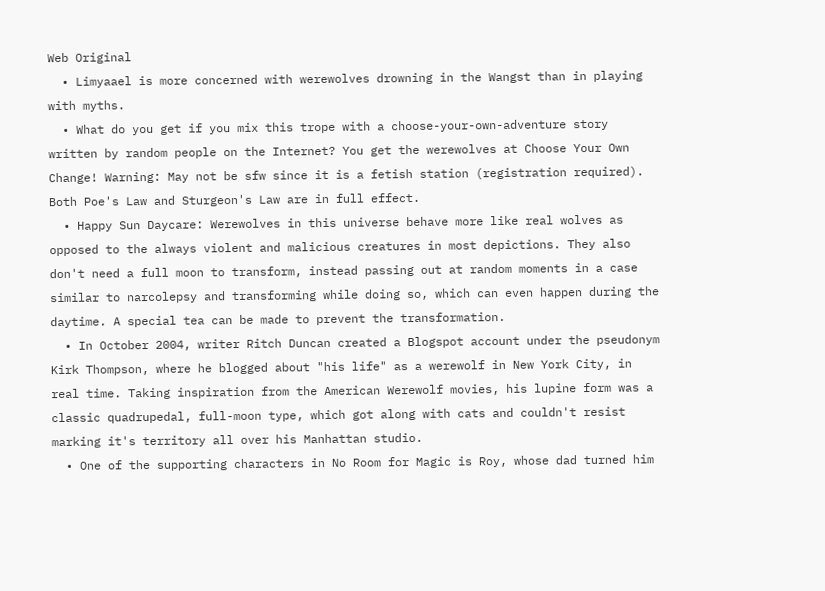Web Original
  • Limyaael is more concerned with werewolves drowning in the Wangst than in playing with myths.
  • What do you get if you mix this trope with a choose-your-own-adventure story written by random people on the Internet? You get the werewolves at Choose Your Own Change! Warning: May not be sfw since it is a fetish station (registration required). Both Poe's Law and Sturgeon's Law are in full effect.
  • Happy Sun Daycare: Werewolves in this universe behave more like real wolves as opposed to the always violent and malicious creatures in most depictions. They also don't need a full moon to transform, instead passing out at random moments in a case similar to narcolepsy and transforming while doing so, which can even happen during the daytime. A special tea can be made to prevent the transformation.
  • In October 2004, writer Ritch Duncan created a Blogspot account under the pseudonym Kirk Thompson, where he blogged about "his life" as a werewolf in New York City, in real time. Taking inspiration from the American Werewolf movies, his lupine form was a classic quadrupedal, full-moon type, which got along with cats and couldn't resist marking it's territory all over his Manhattan studio.
  • One of the supporting characters in No Room for Magic is Roy, whose dad turned him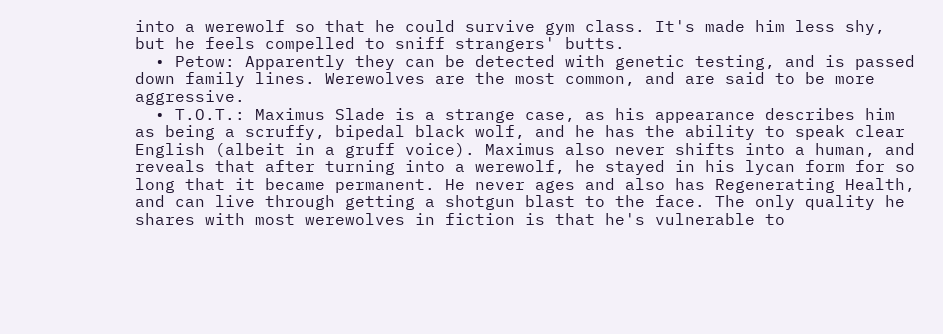into a werewolf so that he could survive gym class. It's made him less shy, but he feels compelled to sniff strangers' butts.
  • Petow: Apparently they can be detected with genetic testing, and is passed down family lines. Werewolves are the most common, and are said to be more aggressive.
  • T.O.T.: Maximus Slade is a strange case, as his appearance describes him as being a scruffy, bipedal black wolf, and he has the ability to speak clear English (albeit in a gruff voice). Maximus also never shifts into a human, and reveals that after turning into a werewolf, he stayed in his lycan form for so long that it became permanent. He never ages and also has Regenerating Health, and can live through getting a shotgun blast to the face. The only quality he shares with most werewolves in fiction is that he's vulnerable to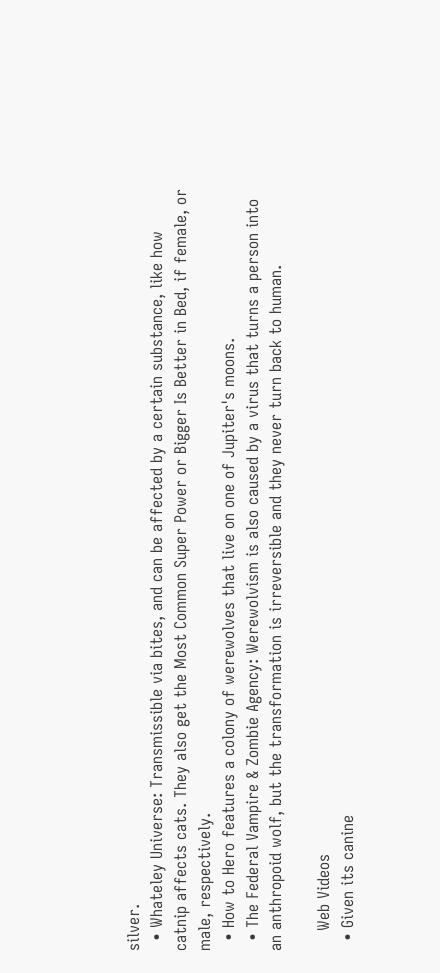silver.
  • Whateley Universe: Transmissible via bites, and can be affected by a certain substance, like how catnip affects cats. They also get the Most Common Super Power or Bigger Is Better in Bed, if female, or male, respectively.
  • How to Hero features a colony of werewolves that live on one of Jupiter's moons.
  • The Federal Vampire & Zombie Agency: Werewolvism is also caused by a virus that turns a person into an anthropoid wolf, but the transformation is irreversible and they never turn back to human.

    Web Videos
  • Given its canine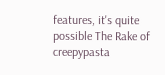features, it's quite possible The Rake of creepypasta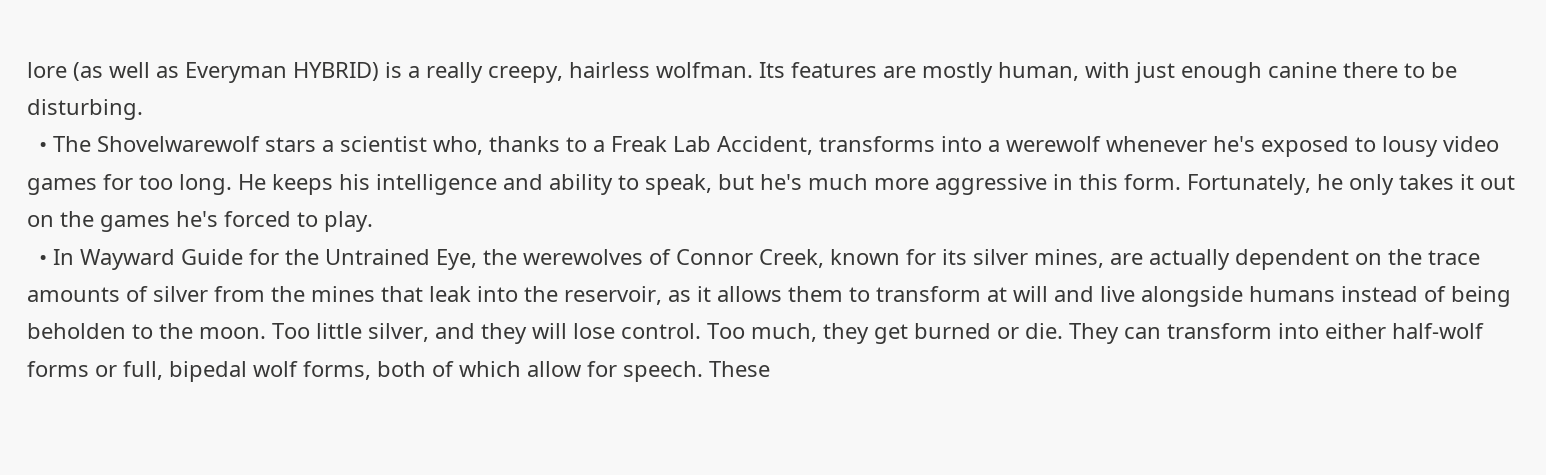lore (as well as Everyman HYBRID) is a really creepy, hairless wolfman. Its features are mostly human, with just enough canine there to be disturbing.
  • The Shovelwarewolf stars a scientist who, thanks to a Freak Lab Accident, transforms into a werewolf whenever he's exposed to lousy video games for too long. He keeps his intelligence and ability to speak, but he's much more aggressive in this form. Fortunately, he only takes it out on the games he's forced to play.
  • In Wayward Guide for the Untrained Eye, the werewolves of Connor Creek, known for its silver mines, are actually dependent on the trace amounts of silver from the mines that leak into the reservoir, as it allows them to transform at will and live alongside humans instead of being beholden to the moon. Too little silver, and they will lose control. Too much, they get burned or die. They can transform into either half-wolf forms or full, bipedal wolf forms, both of which allow for speech. These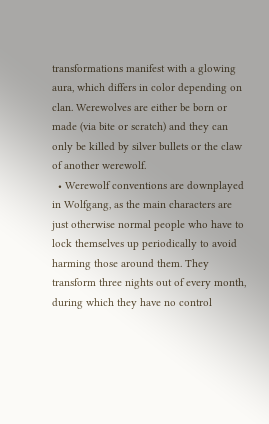transformations manifest with a glowing aura, which differs in color depending on clan. Werewolves are either be born or made (via bite or scratch) and they can only be killed by silver bullets or the claw of another werewolf.
  • Werewolf conventions are downplayed in Wolfgang, as the main characters are just otherwise normal people who have to lock themselves up periodically to avoid harming those around them. They transform three nights out of every month, during which they have no control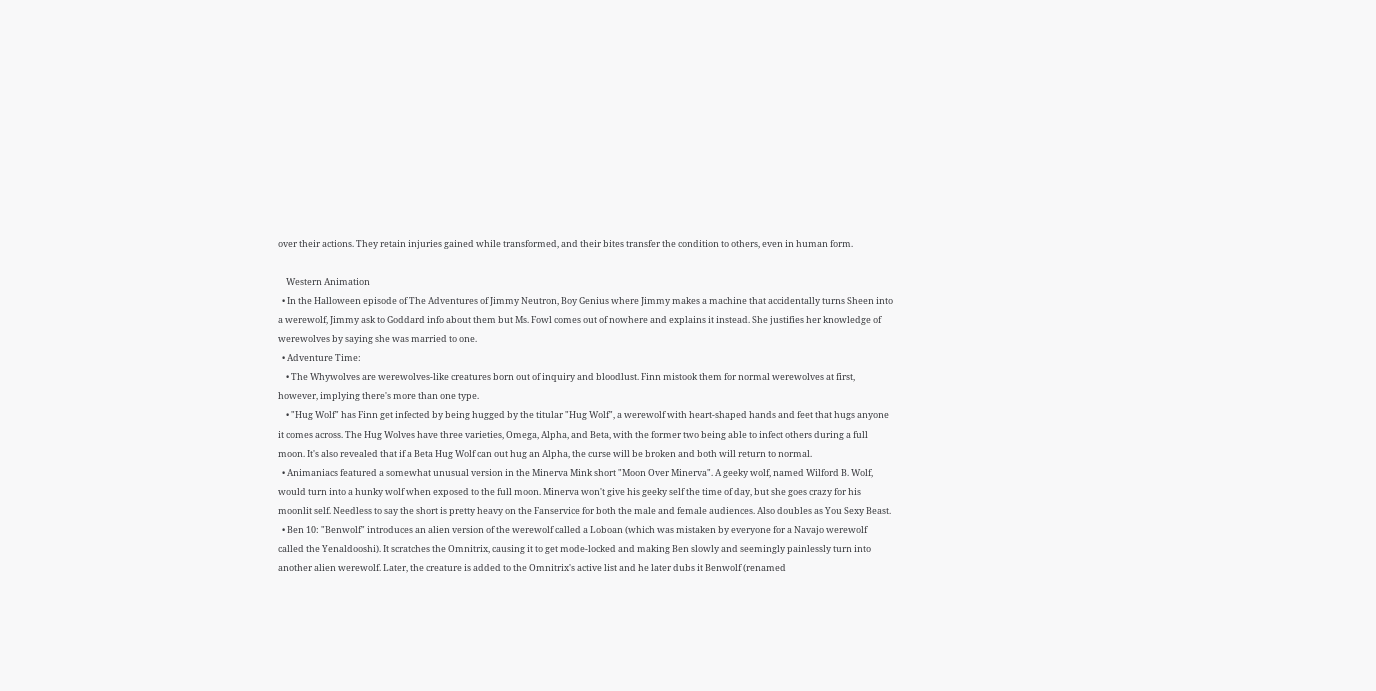over their actions. They retain injuries gained while transformed, and their bites transfer the condition to others, even in human form.

    Western Animation
  • In the Halloween episode of The Adventures of Jimmy Neutron, Boy Genius where Jimmy makes a machine that accidentally turns Sheen into a werewolf, Jimmy ask to Goddard info about them but Ms. Fowl comes out of nowhere and explains it instead. She justifies her knowledge of werewolves by saying she was married to one.
  • Adventure Time:
    • The Whywolves are werewolves-like creatures born out of inquiry and bloodlust. Finn mistook them for normal werewolves at first, however, implying there's more than one type.
    • "Hug Wolf" has Finn get infected by being hugged by the titular "Hug Wolf", a werewolf with heart-shaped hands and feet that hugs anyone it comes across. The Hug Wolves have three varieties, Omega, Alpha, and Beta, with the former two being able to infect others during a full moon. It's also revealed that if a Beta Hug Wolf can out hug an Alpha, the curse will be broken and both will return to normal.
  • Animaniacs featured a somewhat unusual version in the Minerva Mink short "Moon Over Minerva". A geeky wolf, named Wilford B. Wolf, would turn into a hunky wolf when exposed to the full moon. Minerva won't give his geeky self the time of day, but she goes crazy for his moonlit self. Needless to say the short is pretty heavy on the Fanservice for both the male and female audiences. Also doubles as You Sexy Beast.
  • Ben 10: "Benwolf" introduces an alien version of the werewolf called a Loboan (which was mistaken by everyone for a Navajo werewolf called the Yenaldooshi). It scratches the Omnitrix, causing it to get mode-locked and making Ben slowly and seemingly painlessly turn into another alien werewolf. Later, the creature is added to the Omnitrix's active list and he later dubs it Benwolf (renamed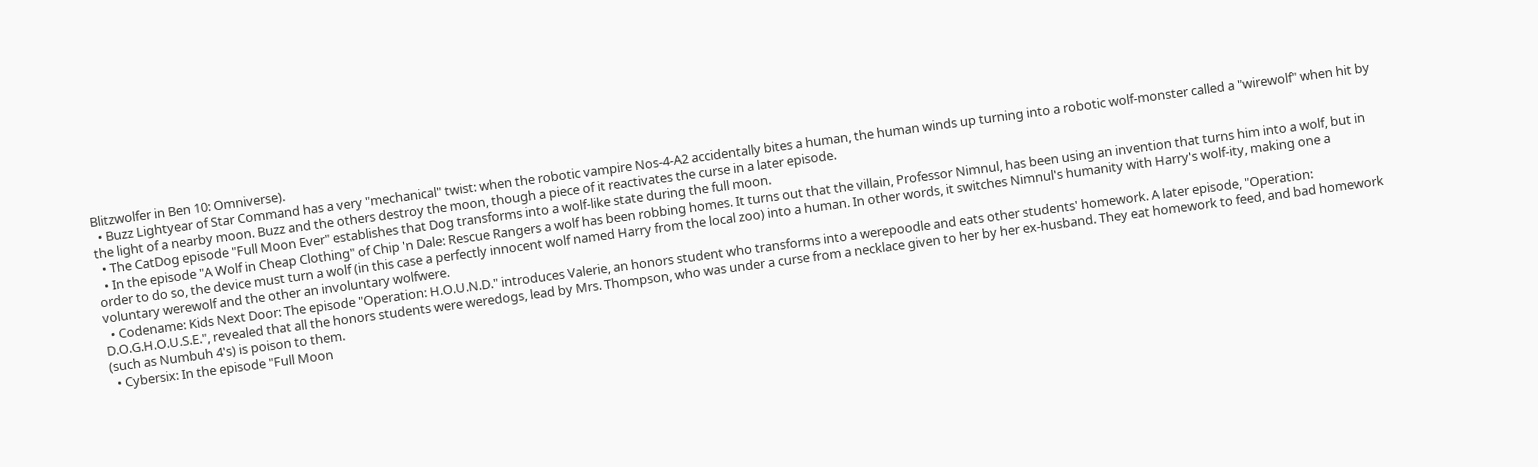Blitzwolfer in Ben 10: Omniverse).
  • Buzz Lightyear of Star Command has a very "mechanical" twist: when the robotic vampire Nos-4-A2 accidentally bites a human, the human winds up turning into a robotic wolf-monster called a "wirewolf" when hit by the light of a nearby moon. Buzz and the others destroy the moon, though a piece of it reactivates the curse in a later episode.
  • The CatDog episode "Full Moon Ever" establishes that Dog transforms into a wolf-like state during the full moon.
  • In the episode "A Wolf in Cheap Clothing" of Chip 'n Dale: Rescue Rangers a wolf has been robbing homes. It turns out that the villain, Professor Nimnul, has been using an invention that turns him into a wolf, but in order to do so, the device must turn a wolf (in this case a perfectly innocent wolf named Harry from the local zoo) into a human. In other words, it switches Nimnul's humanity with Harry's wolf-ity, making one a voluntary werewolf and the other an involuntary wolfwere.
  • Codename: Kids Next Door: The episode "Operation: H.O.U.N.D." introduces Valerie, an honors student who transforms into a werepoodle and eats other students' homework. A later episode, "Operation: D.O.G.H.O.U.S.E.", revealed that all the honors students were weredogs, lead by Mrs. Thompson, who was under a curse from a necklace given to her by her ex-husband. They eat homework to feed, and bad homework (such as Numbuh 4's) is poison to them.
  • Cybersix: In the episode "Full Moon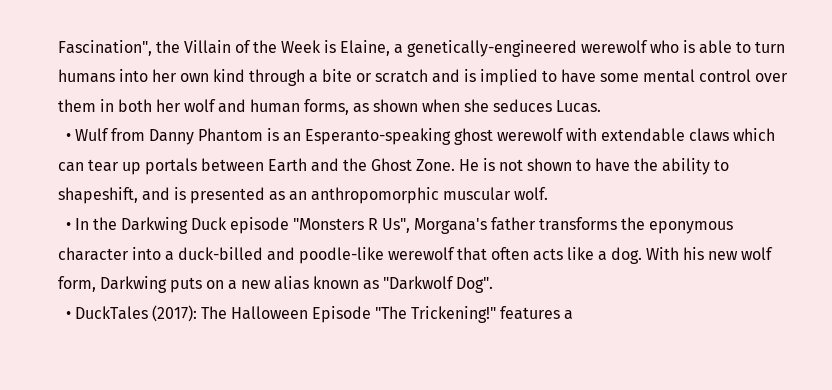Fascination", the Villain of the Week is Elaine, a genetically-engineered werewolf who is able to turn humans into her own kind through a bite or scratch and is implied to have some mental control over them in both her wolf and human forms, as shown when she seduces Lucas.
  • Wulf from Danny Phantom is an Esperanto-speaking ghost werewolf with extendable claws which can tear up portals between Earth and the Ghost Zone. He is not shown to have the ability to shapeshift, and is presented as an anthropomorphic muscular wolf.
  • In the Darkwing Duck episode "Monsters R Us", Morgana's father transforms the eponymous character into a duck-billed and poodle-like werewolf that often acts like a dog. With his new wolf form, Darkwing puts on a new alias known as "Darkwolf Dog".
  • DuckTales (2017): The Halloween Episode "The Trickening!" features a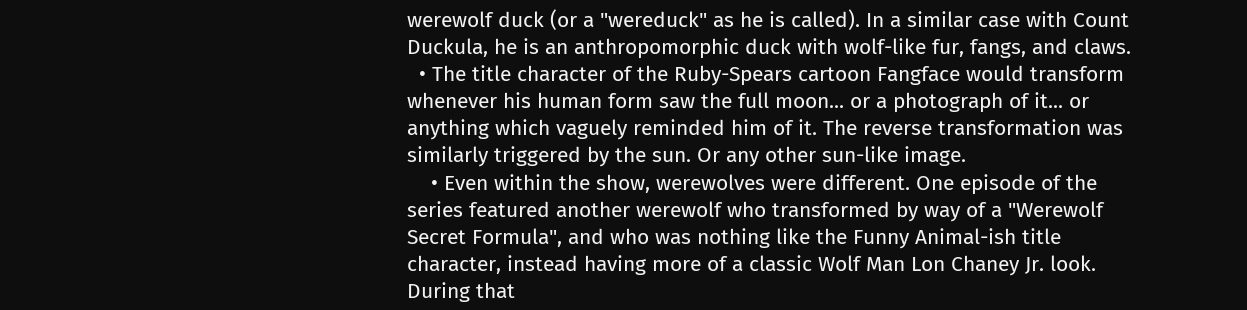werewolf duck (or a "wereduck" as he is called). In a similar case with Count Duckula, he is an anthropomorphic duck with wolf-like fur, fangs, and claws.
  • The title character of the Ruby-Spears cartoon Fangface would transform whenever his human form saw the full moon... or a photograph of it... or anything which vaguely reminded him of it. The reverse transformation was similarly triggered by the sun. Or any other sun-like image.
    • Even within the show, werewolves were different. One episode of the series featured another werewolf who transformed by way of a "Werewolf Secret Formula", and who was nothing like the Funny Animal-ish title character, instead having more of a classic Wolf Man Lon Chaney Jr. look. During that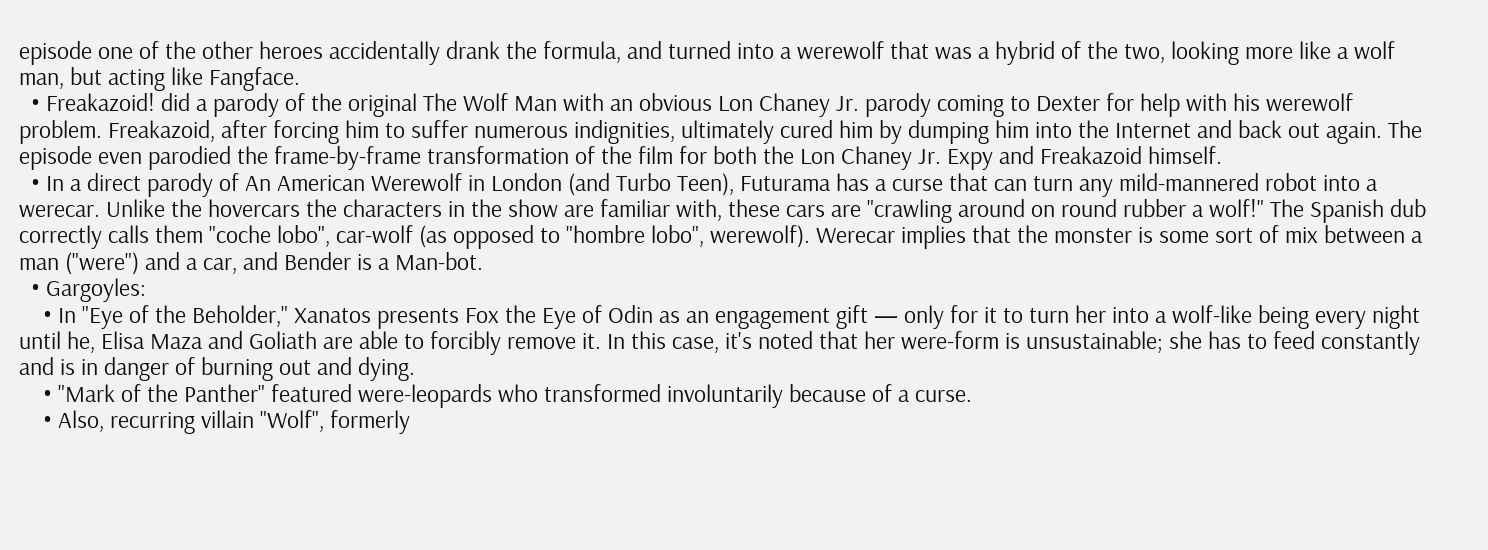episode one of the other heroes accidentally drank the formula, and turned into a werewolf that was a hybrid of the two, looking more like a wolf man, but acting like Fangface.
  • Freakazoid! did a parody of the original The Wolf Man with an obvious Lon Chaney Jr. parody coming to Dexter for help with his werewolf problem. Freakazoid, after forcing him to suffer numerous indignities, ultimately cured him by dumping him into the Internet and back out again. The episode even parodied the frame-by-frame transformation of the film for both the Lon Chaney Jr. Expy and Freakazoid himself.
  • In a direct parody of An American Werewolf in London (and Turbo Teen), Futurama has a curse that can turn any mild-mannered robot into a werecar. Unlike the hovercars the characters in the show are familiar with, these cars are "crawling around on round rubber a wolf!" The Spanish dub correctly calls them "coche lobo", car-wolf (as opposed to "hombre lobo", werewolf). Werecar implies that the monster is some sort of mix between a man ("were") and a car, and Bender is a Man-bot.
  • Gargoyles:
    • In "Eye of the Beholder," Xanatos presents Fox the Eye of Odin as an engagement gift — only for it to turn her into a wolf-like being every night until he, Elisa Maza and Goliath are able to forcibly remove it. In this case, it's noted that her were-form is unsustainable; she has to feed constantly and is in danger of burning out and dying.
    • "Mark of the Panther" featured were-leopards who transformed involuntarily because of a curse.
    • Also, recurring villain "Wolf", formerly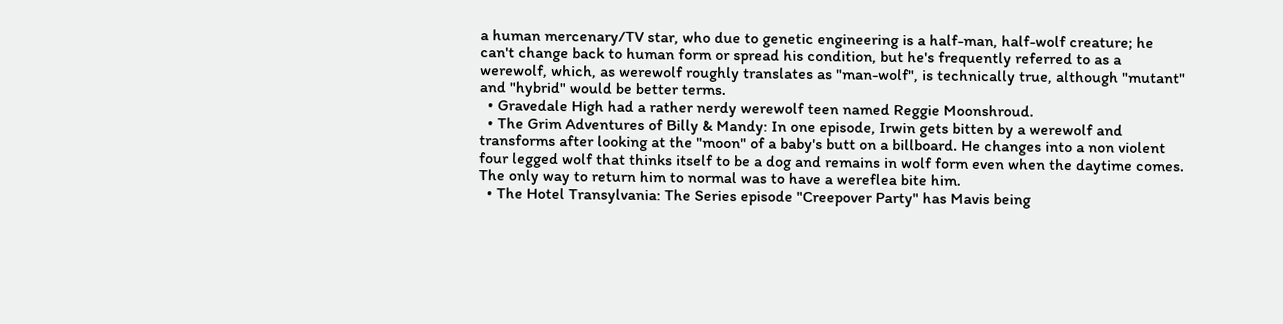a human mercenary/TV star, who due to genetic engineering is a half-man, half-wolf creature; he can't change back to human form or spread his condition, but he's frequently referred to as a werewolf, which, as werewolf roughly translates as "man-wolf", is technically true, although "mutant" and "hybrid" would be better terms.
  • Gravedale High had a rather nerdy werewolf teen named Reggie Moonshroud.
  • The Grim Adventures of Billy & Mandy: In one episode, Irwin gets bitten by a werewolf and transforms after looking at the "moon" of a baby's butt on a billboard. He changes into a non violent four legged wolf that thinks itself to be a dog and remains in wolf form even when the daytime comes. The only way to return him to normal was to have a wereflea bite him.
  • The Hotel Transylvania: The Series episode "Creepover Party" has Mavis being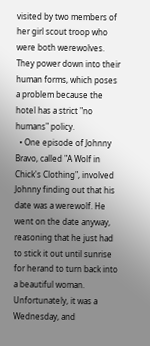visited by two members of her girl scout troop who were both werewolves. They power down into their human forms, which poses a problem because the hotel has a strict "no humans" policy.
  • One episode of Johnny Bravo, called "A Wolf in Chick's Clothing", involved Johnny finding out that his date was a werewolf. He went on the date anyway, reasoning that he just had to stick it out until sunrise for herand to turn back into a beautiful woman. Unfortunately, it was a Wednesday, and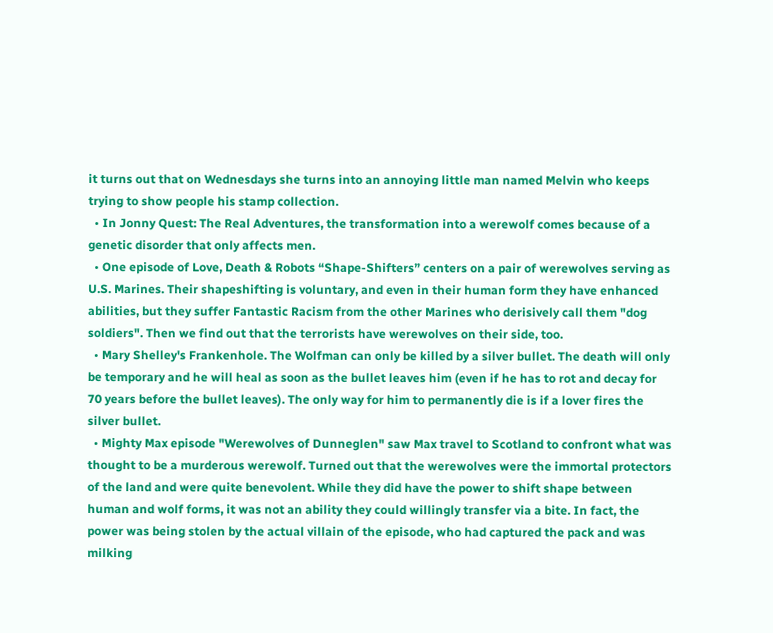it turns out that on Wednesdays she turns into an annoying little man named Melvin who keeps trying to show people his stamp collection.
  • In Jonny Quest: The Real Adventures, the transformation into a werewolf comes because of a genetic disorder that only affects men.
  • One episode of Love, Death & Robots “Shape-Shifters” centers on a pair of werewolves serving as U.S. Marines. Their shapeshifting is voluntary, and even in their human form they have enhanced abilities, but they suffer Fantastic Racism from the other Marines who derisively call them "dog soldiers". Then we find out that the terrorists have werewolves on their side, too.
  • Mary Shelley's Frankenhole. The Wolfman can only be killed by a silver bullet. The death will only be temporary and he will heal as soon as the bullet leaves him (even if he has to rot and decay for 70 years before the bullet leaves). The only way for him to permanently die is if a lover fires the silver bullet.
  • Mighty Max episode "Werewolves of Dunneglen" saw Max travel to Scotland to confront what was thought to be a murderous werewolf. Turned out that the werewolves were the immortal protectors of the land and were quite benevolent. While they did have the power to shift shape between human and wolf forms, it was not an ability they could willingly transfer via a bite. In fact, the power was being stolen by the actual villain of the episode, who had captured the pack and was milking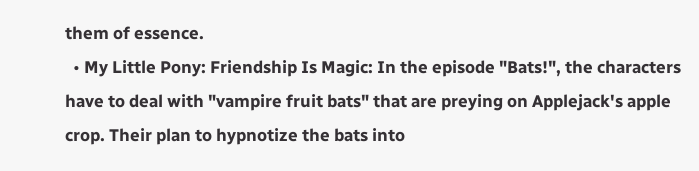them of essence.
  • My Little Pony: Friendship Is Magic: In the episode "Bats!", the characters have to deal with "vampire fruit bats" that are preying on Applejack's apple crop. Their plan to hypnotize the bats into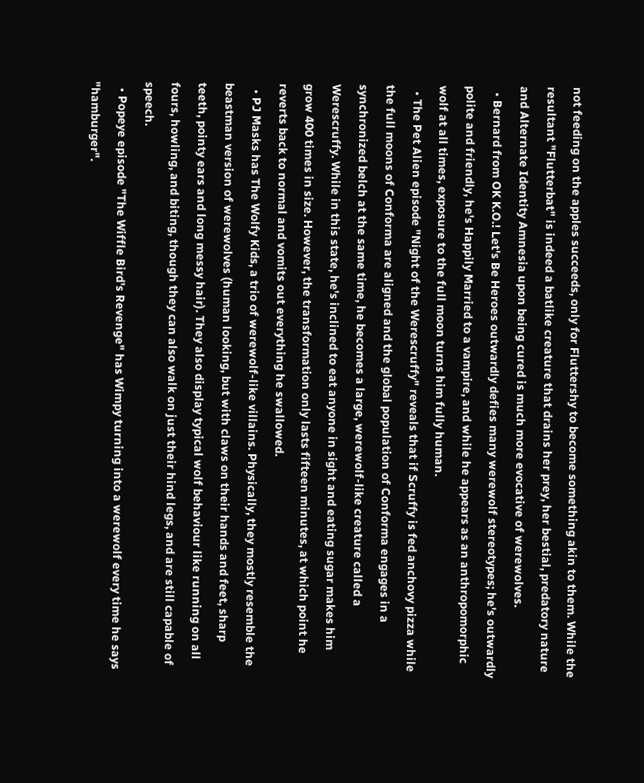not feeding on the apples succeeds, only for Fluttershy to become something akin to them. While the resultant "Flutterbat" is indeed a batlike creature that drains her prey, her bestial, predatory nature and Alternate Identity Amnesia upon being cured is much more evocative of werewolves.
  • Bernard from OK K.O.! Let's Be Heroes outwardly defies many werewolf stereotypes; he's outwardly polite and friendly, he's Happily Married to a vampire, and while he appears as an anthropomorphic wolf at all times, exposure to the full moon turns him fully human.
  • The Pet Alien episode "Night of the Werescruffy" reveals that if Scruffy is fed anchovy pizza while the full moons of Conforma are aligned and the global population of Conforma engages in a synchronized belch at the same time, he becomes a large, werewolf-like creature called a Werescruffy. While in this state, he's inclined to eat anyone in sight and eating sugar makes him grow 400 times in size. However, the transformation only lasts fifteen minutes, at which point he reverts back to normal and vomits out everything he swallowed.
  • PJ Masks has The Wolfy Kids, a trio of werewolf-like villains. Physically, they mostly resemble the beastman version of werewolves (human looking, but with claws on their hands and feet, sharp teeth, pointy ears and long messy hair). They also display typical wolf behaviour like running on all fours, howling, and biting, though they can also walk on just their hind legs, and are still capable of speech.
  • Popeye episode "The Wiffle Bird's Revenge" has Wimpy turning into a werewolf every time he says "hamburger".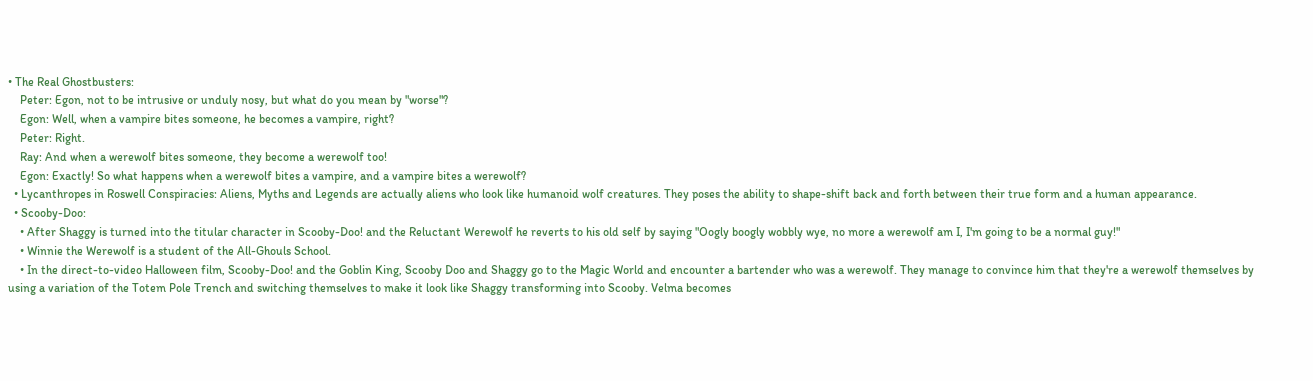• The Real Ghostbusters:
    Peter: Egon, not to be intrusive or unduly nosy, but what do you mean by "worse"?
    Egon: Well, when a vampire bites someone, he becomes a vampire, right?
    Peter: Right.
    Ray: And when a werewolf bites someone, they become a werewolf too!
    Egon: Exactly! So what happens when a werewolf bites a vampire, and a vampire bites a werewolf?
  • Lycanthropes in Roswell Conspiracies: Aliens, Myths and Legends are actually aliens who look like humanoid wolf creatures. They poses the ability to shape-shift back and forth between their true form and a human appearance.
  • Scooby-Doo:
    • After Shaggy is turned into the titular character in Scooby-Doo! and the Reluctant Werewolf he reverts to his old self by saying "Oogly boogly wobbly wye, no more a werewolf am I, I'm going to be a normal guy!"
    • Winnie the Werewolf is a student of the All-Ghouls School.
    • In the direct-to-video Halloween film, Scooby-Doo! and the Goblin King, Scooby Doo and Shaggy go to the Magic World and encounter a bartender who was a werewolf. They manage to convince him that they're a werewolf themselves by using a variation of the Totem Pole Trench and switching themselves to make it look like Shaggy transforming into Scooby. Velma becomes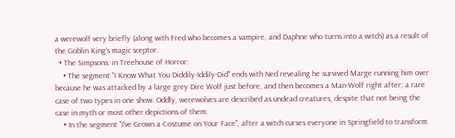a werewolf very briefly (along with Fred who becomes a vampire, and Daphne who turns into a witch) as a result of the Goblin King's magic sceptor.
  • The Simpsons: in Treehouse of Horror:
    • The segment "I Know What You Diddily-Iddily-Did" ends with Ned revealing he survived Marge running him over because he was attacked by a large grey Dire Wolf just before, and then becomes a Man-Wolf right after; a rare case of two types in one show. Oddly, werewolves are described as undead creatures, despite that not being the case in myth or most other depictions of them.
    • In the segment "I've Grown a Costume on Your Face", after a witch curses everyone in Springfield to transform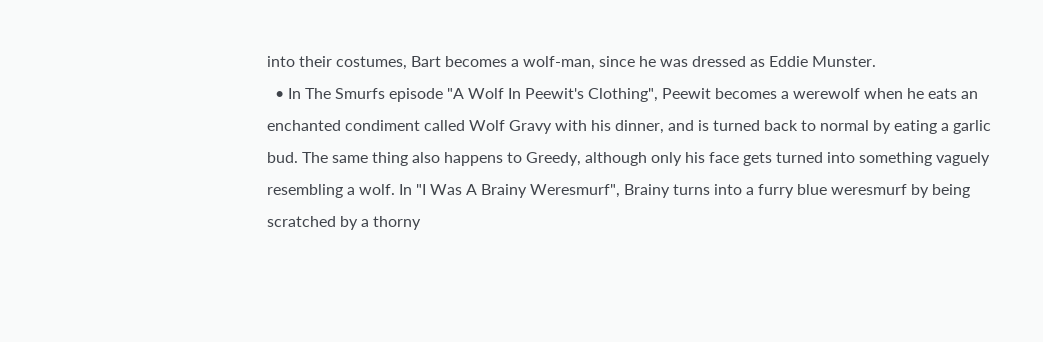into their costumes, Bart becomes a wolf-man, since he was dressed as Eddie Munster.
  • In The Smurfs episode "A Wolf In Peewit's Clothing", Peewit becomes a werewolf when he eats an enchanted condiment called Wolf Gravy with his dinner, and is turned back to normal by eating a garlic bud. The same thing also happens to Greedy, although only his face gets turned into something vaguely resembling a wolf. In "I Was A Brainy Weresmurf", Brainy turns into a furry blue weresmurf by being scratched by a thorny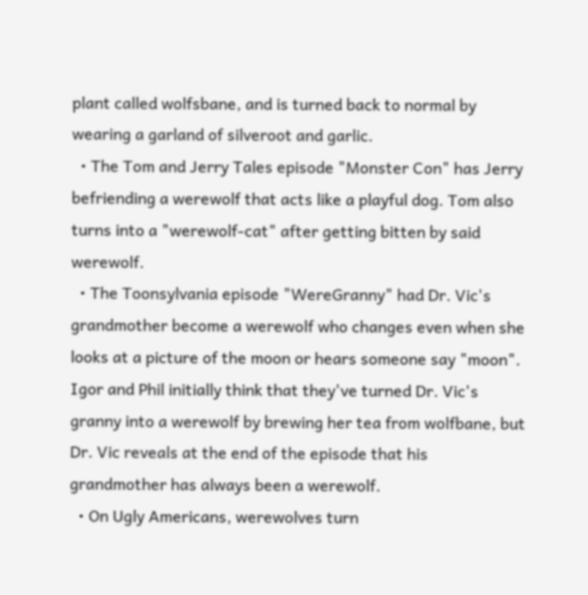plant called wolfsbane, and is turned back to normal by wearing a garland of silveroot and garlic.
  • The Tom and Jerry Tales episode "Monster Con" has Jerry befriending a werewolf that acts like a playful dog. Tom also turns into a "werewolf-cat" after getting bitten by said werewolf.
  • The Toonsylvania episode "WereGranny" had Dr. Vic's grandmother become a werewolf who changes even when she looks at a picture of the moon or hears someone say "moon". Igor and Phil initially think that they've turned Dr. Vic's granny into a werewolf by brewing her tea from wolfbane, but Dr. Vic reveals at the end of the episode that his grandmother has always been a werewolf.
  • On Ugly Americans, werewolves turn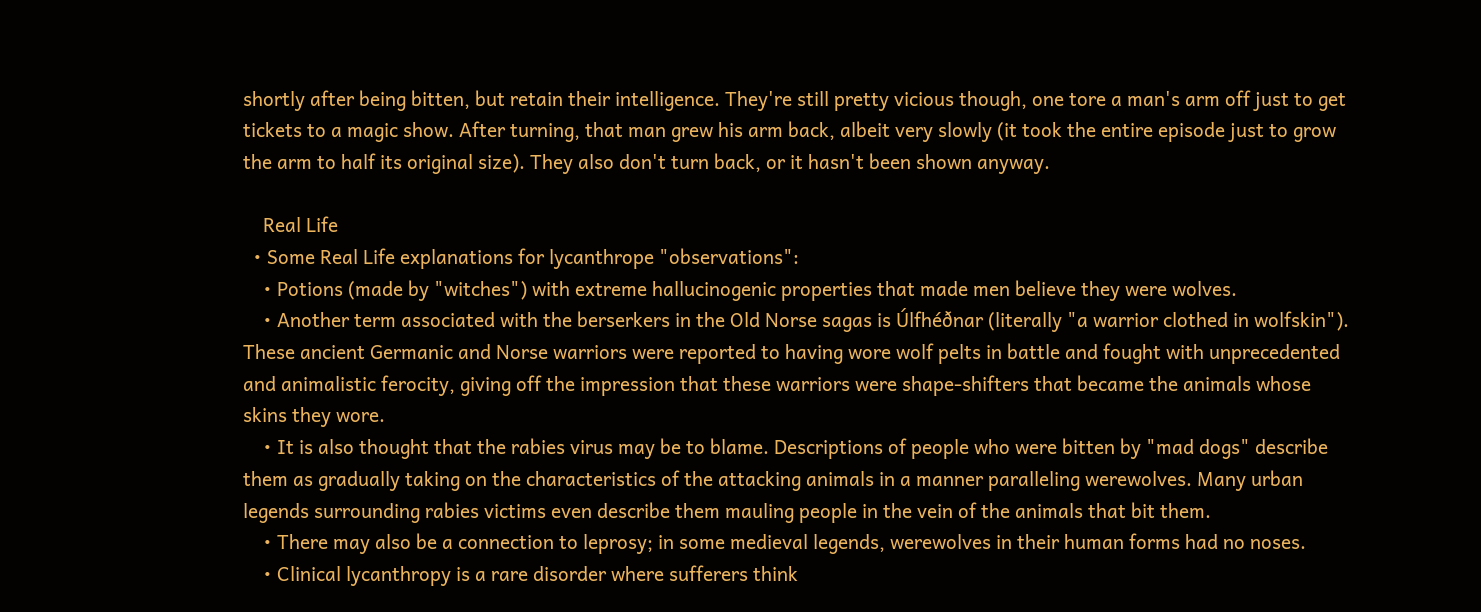shortly after being bitten, but retain their intelligence. They're still pretty vicious though, one tore a man's arm off just to get tickets to a magic show. After turning, that man grew his arm back, albeit very slowly (it took the entire episode just to grow the arm to half its original size). They also don't turn back, or it hasn't been shown anyway.

    Real Life
  • Some Real Life explanations for lycanthrope "observations":
    • Potions (made by "witches") with extreme hallucinogenic properties that made men believe they were wolves.
    • Another term associated with the berserkers in the Old Norse sagas is Úlfhéðnar (literally "a warrior clothed in wolfskin"). These ancient Germanic and Norse warriors were reported to having wore wolf pelts in battle and fought with unprecedented and animalistic ferocity, giving off the impression that these warriors were shape-shifters that became the animals whose skins they wore.
    • It is also thought that the rabies virus may be to blame. Descriptions of people who were bitten by "mad dogs" describe them as gradually taking on the characteristics of the attacking animals in a manner paralleling werewolves. Many urban legends surrounding rabies victims even describe them mauling people in the vein of the animals that bit them.
    • There may also be a connection to leprosy; in some medieval legends, werewolves in their human forms had no noses.
    • Clinical lycanthropy is a rare disorder where sufferers think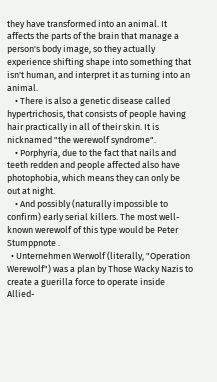they have transformed into an animal. It affects the parts of the brain that manage a person's body image, so they actually experience shifting shape into something that isn't human, and interpret it as turning into an animal.
    • There is also a genetic disease called hypertrichosis, that consists of people having hair practically in all of their skin. It is nicknamed "the werewolf syndrome".
    • Porphyria, due to the fact that nails and teeth redden and people affected also have photophobia, which means they can only be out at night.
    • And possibly (naturally impossible to confirm) early serial killers. The most well-known werewolf of this type would be Peter Stumppnote .
  • Unternehmen Werwolf (literally, "Operation Werewolf") was a plan by Those Wacky Nazis to create a guerilla force to operate inside Allied-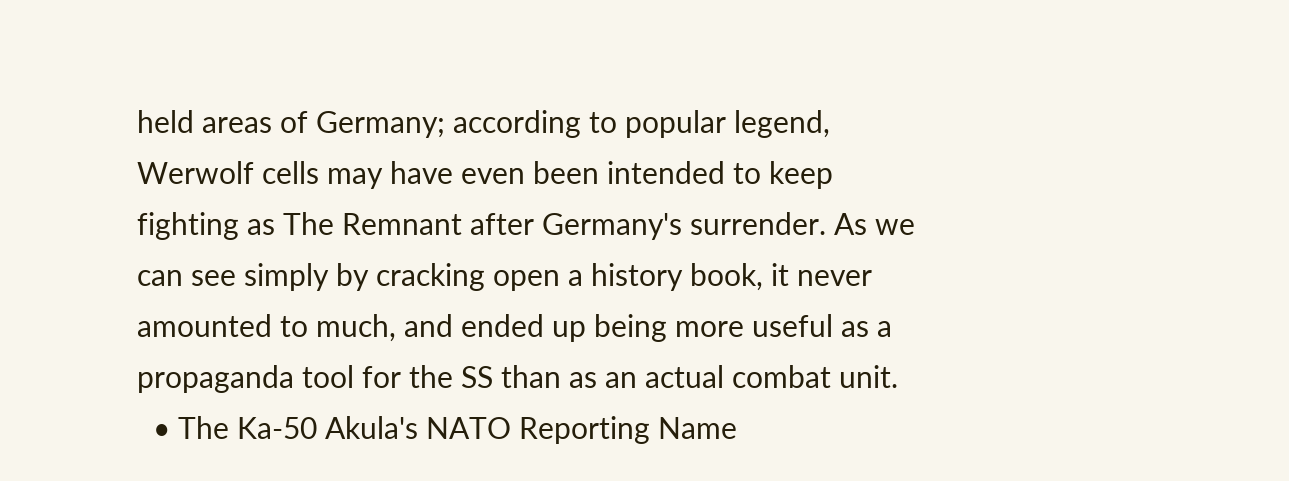held areas of Germany; according to popular legend, Werwolf cells may have even been intended to keep fighting as The Remnant after Germany's surrender. As we can see simply by cracking open a history book, it never amounted to much, and ended up being more useful as a propaganda tool for the SS than as an actual combat unit.
  • The Ka-50 Akula's NATO Reporting Name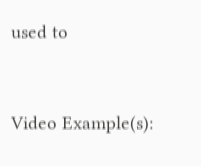used to


Video Example(s):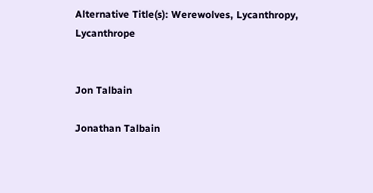Alternative Title(s): Werewolves, Lycanthropy, Lycanthrope


Jon Talbain

Jonathan Talbain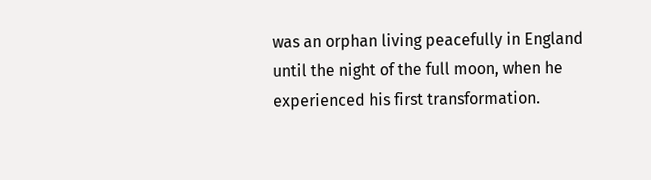was an orphan living peacefully in England until the night of the full moon, when he experienced his first transformation.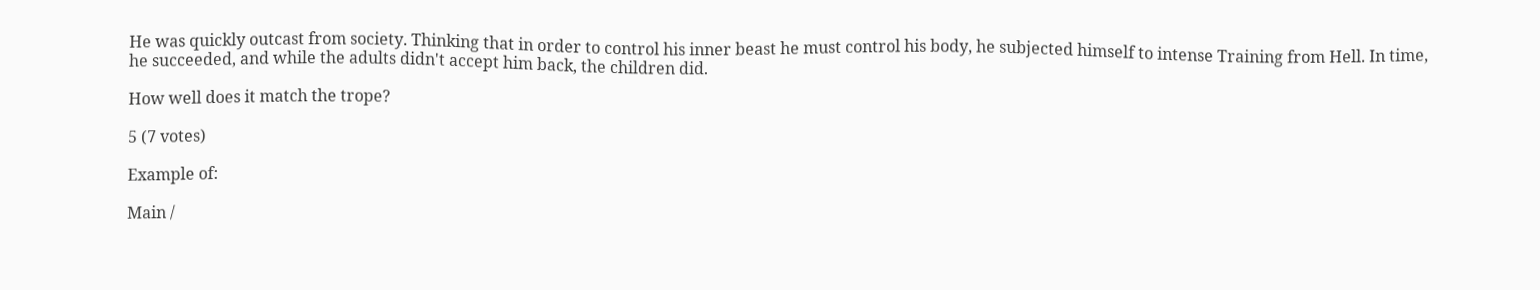He was quickly outcast from society. Thinking that in order to control his inner beast he must control his body, he subjected himself to intense Training from Hell. In time, he succeeded, and while the adults didn't accept him back, the children did.

How well does it match the trope?

5 (7 votes)

Example of:

Main /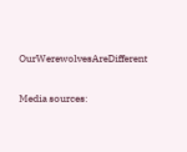OurWerewolvesAreDifferent

Media sources: